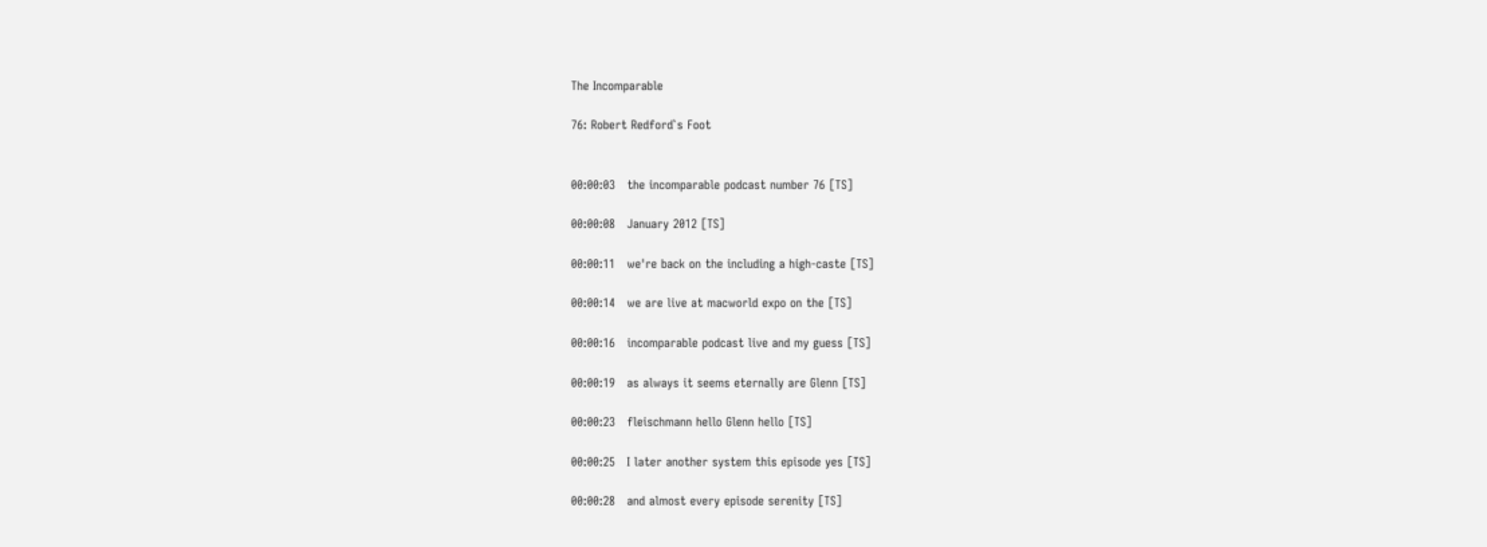The Incomparable

76: Robert Redford`s Foot


00:00:03   the incomparable podcast number 76 [TS]

00:00:08   January 2012 [TS]

00:00:11   we're back on the including a high-caste [TS]

00:00:14   we are live at macworld expo on the [TS]

00:00:16   incomparable podcast live and my guess [TS]

00:00:19   as always it seems eternally are Glenn [TS]

00:00:23   fleischmann hello Glenn hello [TS]

00:00:25   I later another system this episode yes [TS]

00:00:28   and almost every episode serenity [TS]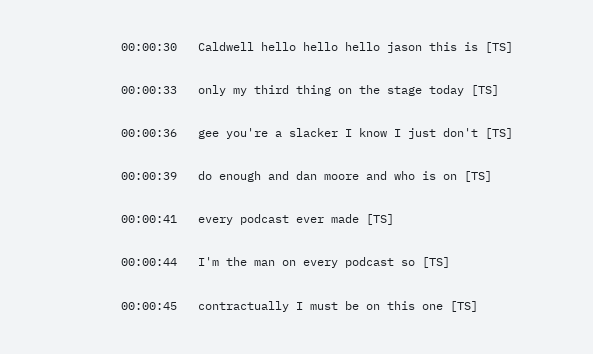00:00:30   Caldwell hello hello hello jason this is [TS]

00:00:33   only my third thing on the stage today [TS]

00:00:36   gee you're a slacker I know I just don't [TS]

00:00:39   do enough and dan moore and who is on [TS]

00:00:41   every podcast ever made [TS]

00:00:44   I'm the man on every podcast so [TS]

00:00:45   contractually I must be on this one [TS]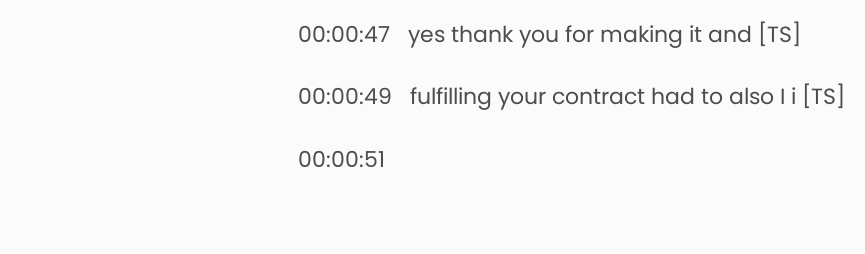00:00:47   yes thank you for making it and [TS]

00:00:49   fulfilling your contract had to also I i [TS]

00:00:51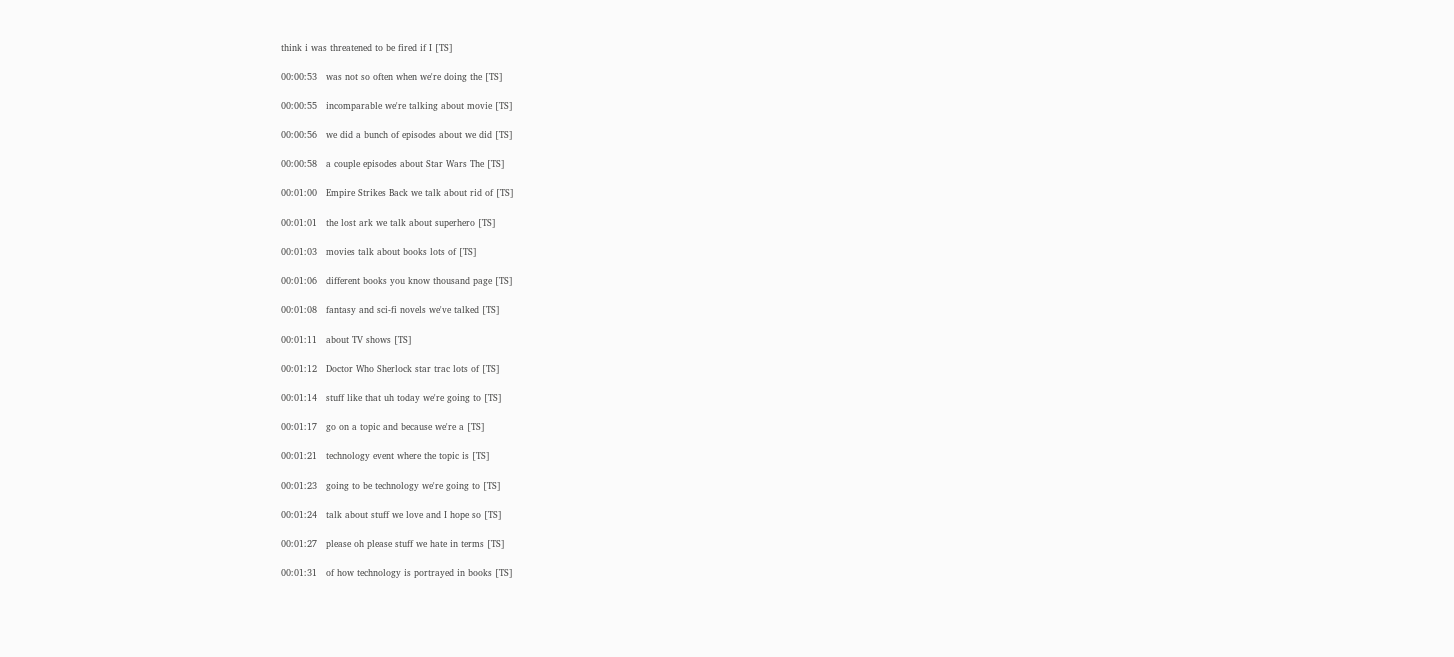think i was threatened to be fired if I [TS]

00:00:53   was not so often when we're doing the [TS]

00:00:55   incomparable we're talking about movie [TS]

00:00:56   we did a bunch of episodes about we did [TS]

00:00:58   a couple episodes about Star Wars The [TS]

00:01:00   Empire Strikes Back we talk about rid of [TS]

00:01:01   the lost ark we talk about superhero [TS]

00:01:03   movies talk about books lots of [TS]

00:01:06   different books you know thousand page [TS]

00:01:08   fantasy and sci-fi novels we've talked [TS]

00:01:11   about TV shows [TS]

00:01:12   Doctor Who Sherlock star trac lots of [TS]

00:01:14   stuff like that uh today we're going to [TS]

00:01:17   go on a topic and because we're a [TS]

00:01:21   technology event where the topic is [TS]

00:01:23   going to be technology we're going to [TS]

00:01:24   talk about stuff we love and I hope so [TS]

00:01:27   please oh please stuff we hate in terms [TS]

00:01:31   of how technology is portrayed in books [TS]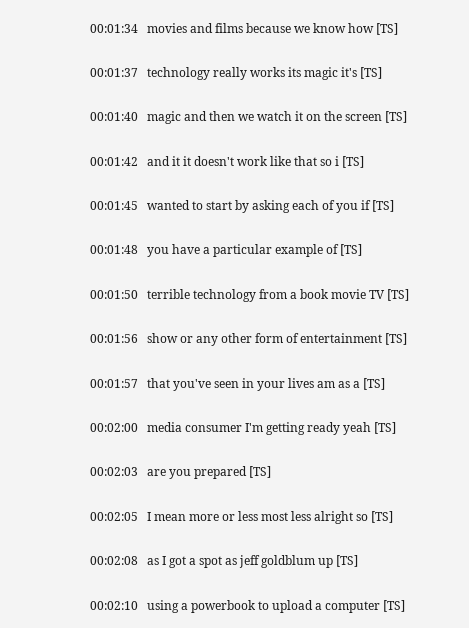00:01:34   movies and films because we know how [TS]

00:01:37   technology really works its magic it's [TS]

00:01:40   magic and then we watch it on the screen [TS]

00:01:42   and it it doesn't work like that so i [TS]

00:01:45   wanted to start by asking each of you if [TS]

00:01:48   you have a particular example of [TS]

00:01:50   terrible technology from a book movie TV [TS]

00:01:56   show or any other form of entertainment [TS]

00:01:57   that you've seen in your lives am as a [TS]

00:02:00   media consumer I'm getting ready yeah [TS]

00:02:03   are you prepared [TS]

00:02:05   I mean more or less most less alright so [TS]

00:02:08   as I got a spot as jeff goldblum up [TS]

00:02:10   using a powerbook to upload a computer [TS]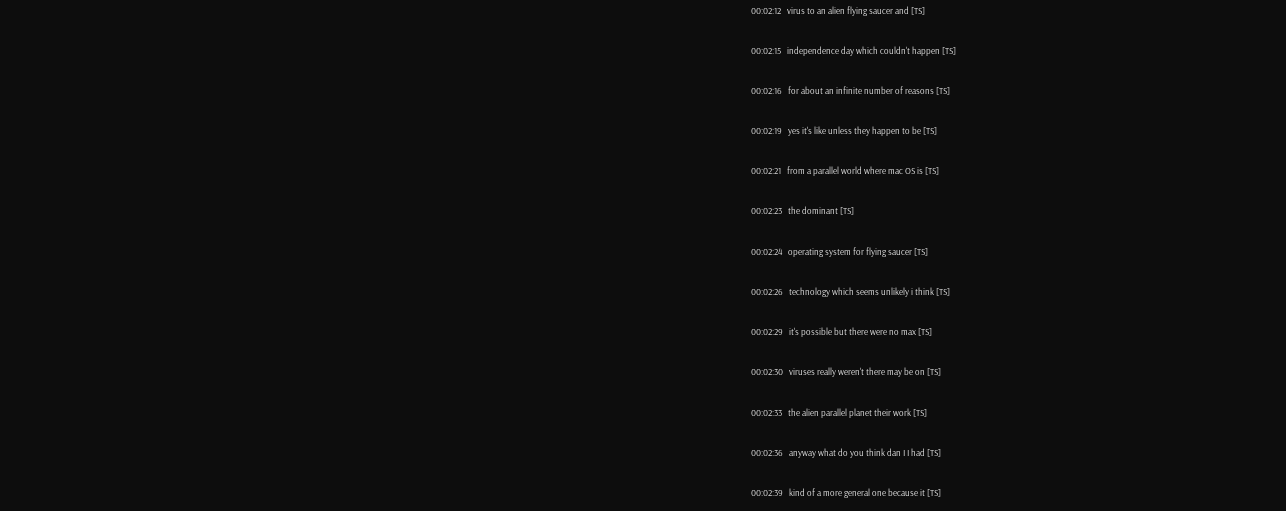00:02:12   virus to an alien flying saucer and [TS]

00:02:15   independence day which couldn't happen [TS]

00:02:16   for about an infinite number of reasons [TS]

00:02:19   yes it's like unless they happen to be [TS]

00:02:21   from a parallel world where mac OS is [TS]

00:02:23   the dominant [TS]

00:02:24   operating system for flying saucer [TS]

00:02:26   technology which seems unlikely i think [TS]

00:02:29   it's possible but there were no max [TS]

00:02:30   viruses really weren't there may be on [TS]

00:02:33   the alien parallel planet their work [TS]

00:02:36   anyway what do you think dan I I had [TS]

00:02:39   kind of a more general one because it [TS]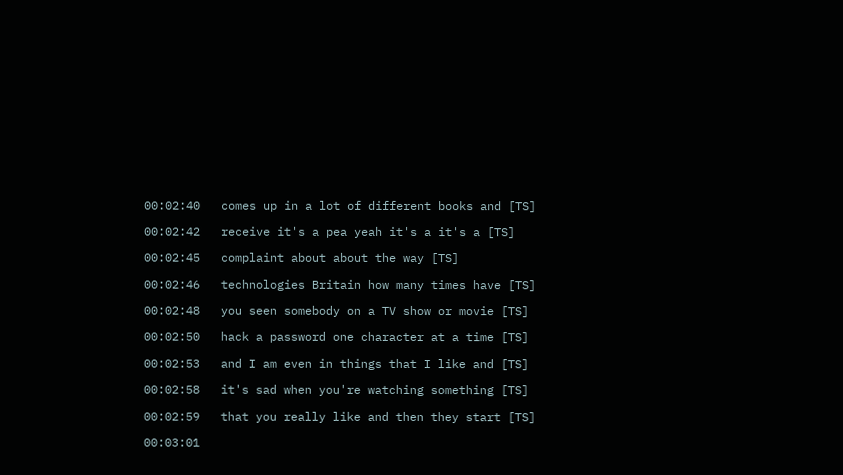00:02:40   comes up in a lot of different books and [TS]

00:02:42   receive it's a pea yeah it's a it's a [TS]

00:02:45   complaint about about the way [TS]

00:02:46   technologies Britain how many times have [TS]

00:02:48   you seen somebody on a TV show or movie [TS]

00:02:50   hack a password one character at a time [TS]

00:02:53   and I am even in things that I like and [TS]

00:02:58   it's sad when you're watching something [TS]

00:02:59   that you really like and then they start [TS]

00:03:01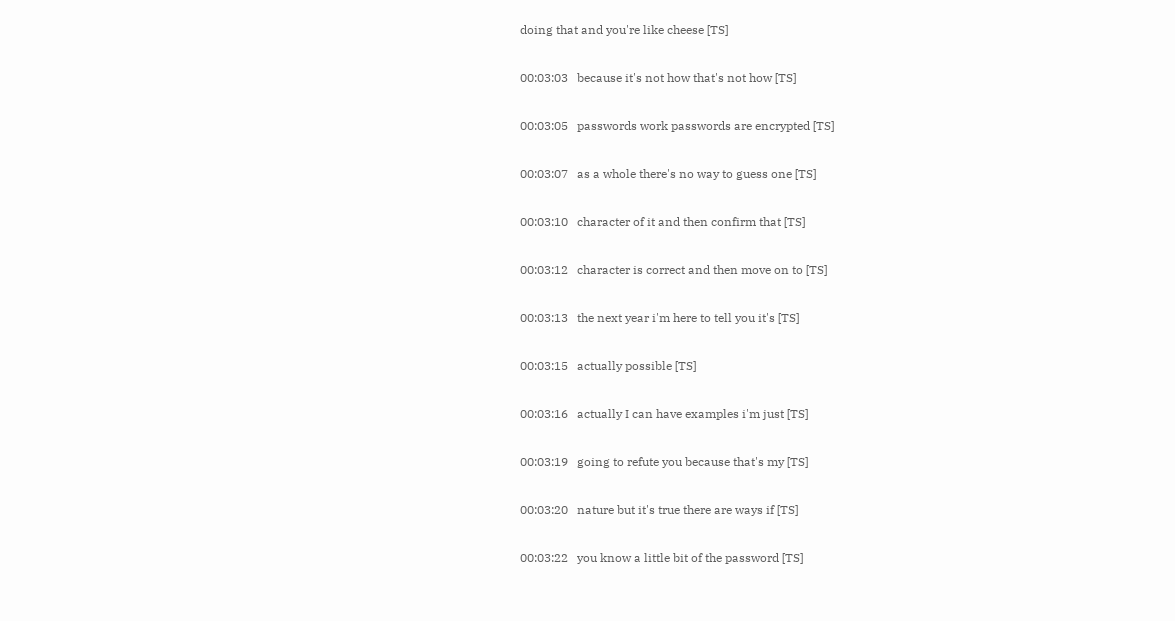doing that and you're like cheese [TS]

00:03:03   because it's not how that's not how [TS]

00:03:05   passwords work passwords are encrypted [TS]

00:03:07   as a whole there's no way to guess one [TS]

00:03:10   character of it and then confirm that [TS]

00:03:12   character is correct and then move on to [TS]

00:03:13   the next year i'm here to tell you it's [TS]

00:03:15   actually possible [TS]

00:03:16   actually I can have examples i'm just [TS]

00:03:19   going to refute you because that's my [TS]

00:03:20   nature but it's true there are ways if [TS]

00:03:22   you know a little bit of the password [TS]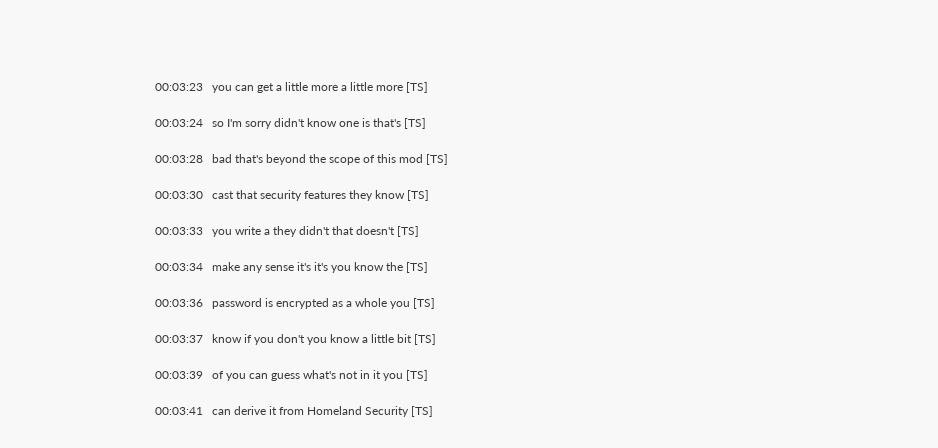00:03:23   you can get a little more a little more [TS]

00:03:24   so I'm sorry didn't know one is that's [TS]

00:03:28   bad that's beyond the scope of this mod [TS]

00:03:30   cast that security features they know [TS]

00:03:33   you write a they didn't that doesn't [TS]

00:03:34   make any sense it's it's you know the [TS]

00:03:36   password is encrypted as a whole you [TS]

00:03:37   know if you don't you know a little bit [TS]

00:03:39   of you can guess what's not in it you [TS]

00:03:41   can derive it from Homeland Security [TS]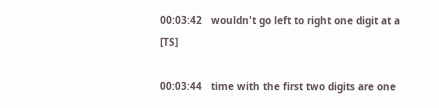00:03:42   wouldn't go left to right one digit at a [TS]

00:03:44   time with the first two digits are one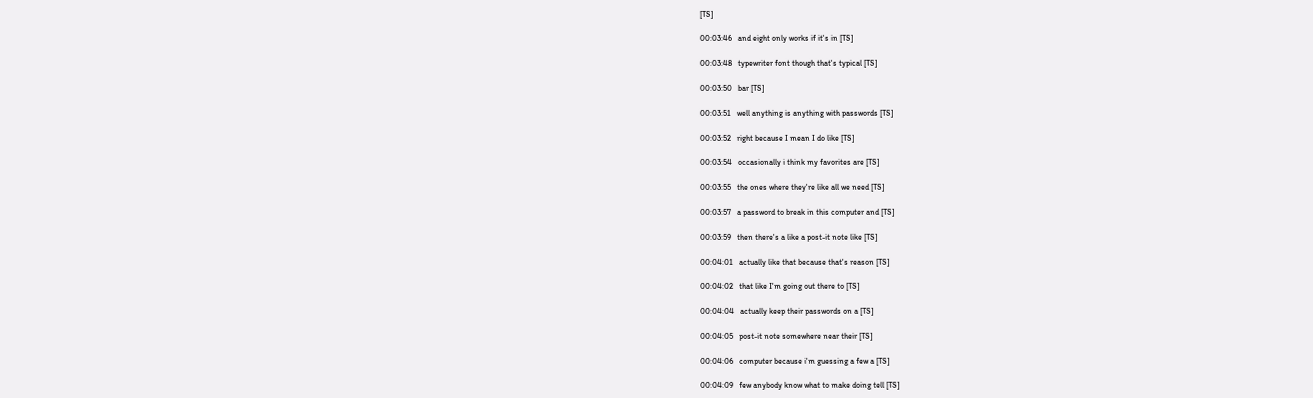[TS]

00:03:46   and eight only works if it's in [TS]

00:03:48   typewriter font though that's typical [TS]

00:03:50   bar [TS]

00:03:51   well anything is anything with passwords [TS]

00:03:52   right because I mean I do like [TS]

00:03:54   occasionally i think my favorites are [TS]

00:03:55   the ones where they're like all we need [TS]

00:03:57   a password to break in this computer and [TS]

00:03:59   then there's a like a post-it note like [TS]

00:04:01   actually like that because that's reason [TS]

00:04:02   that like I'm going out there to [TS]

00:04:04   actually keep their passwords on a [TS]

00:04:05   post-it note somewhere near their [TS]

00:04:06   computer because i'm guessing a few a [TS]

00:04:09   few anybody know what to make doing tell [TS]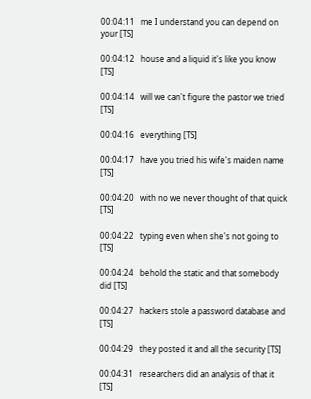00:04:11   me I understand you can depend on your [TS]

00:04:12   house and a liquid it's like you know [TS]

00:04:14   will we can't figure the pastor we tried [TS]

00:04:16   everything [TS]

00:04:17   have you tried his wife's maiden name [TS]

00:04:20   with no we never thought of that quick [TS]

00:04:22   typing even when she's not going to [TS]

00:04:24   behold the static and that somebody did [TS]

00:04:27   hackers stole a password database and [TS]

00:04:29   they posted it and all the security [TS]

00:04:31   researchers did an analysis of that it [TS]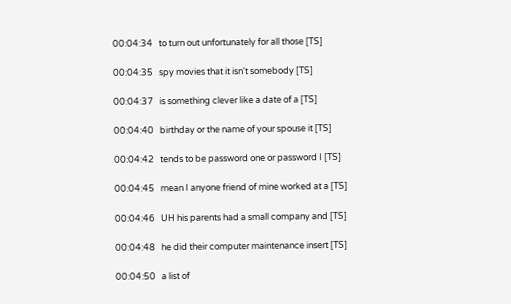00:04:34   to turn out unfortunately for all those [TS]

00:04:35   spy movies that it isn't somebody [TS]

00:04:37   is something clever like a date of a [TS]

00:04:40   birthday or the name of your spouse it [TS]

00:04:42   tends to be password one or password I [TS]

00:04:45   mean I anyone friend of mine worked at a [TS]

00:04:46   UH his parents had a small company and [TS]

00:04:48   he did their computer maintenance insert [TS]

00:04:50   a list of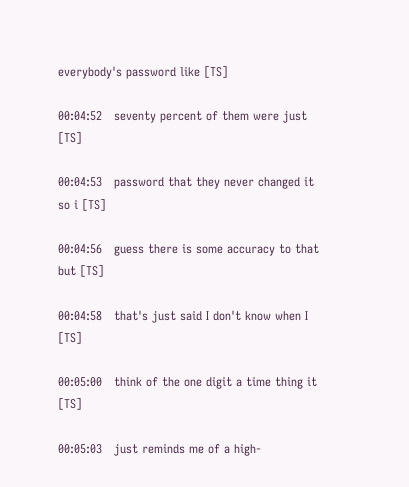everybody's password like [TS]

00:04:52   seventy percent of them were just [TS]

00:04:53   password that they never changed it so i [TS]

00:04:56   guess there is some accuracy to that but [TS]

00:04:58   that's just said I don't know when I [TS]

00:05:00   think of the one digit a time thing it [TS]

00:05:03   just reminds me of a high-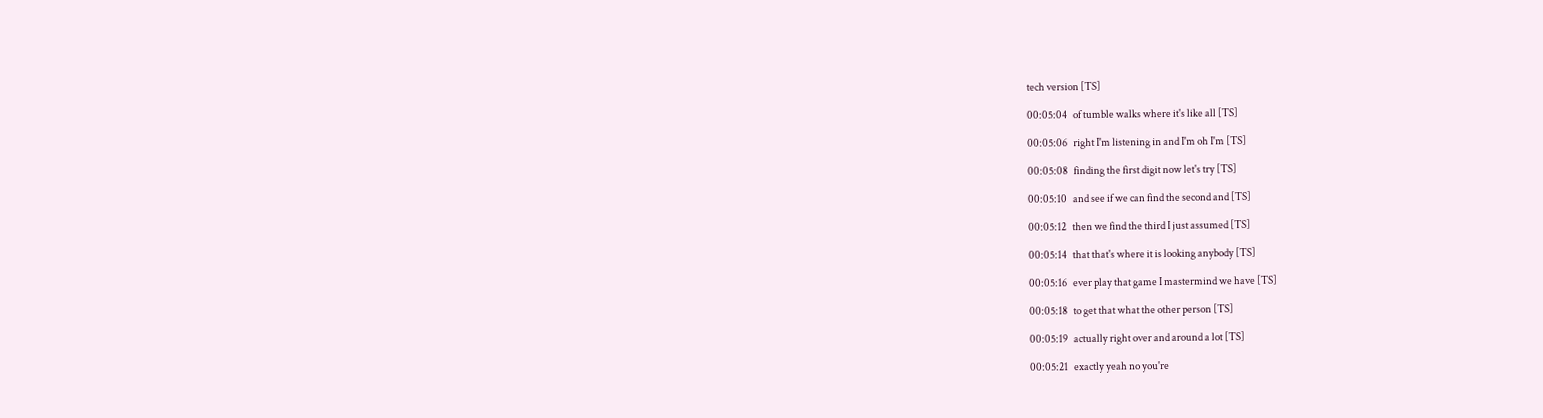tech version [TS]

00:05:04   of tumble walks where it's like all [TS]

00:05:06   right I'm listening in and I'm oh I'm [TS]

00:05:08   finding the first digit now let's try [TS]

00:05:10   and see if we can find the second and [TS]

00:05:12   then we find the third I just assumed [TS]

00:05:14   that that's where it is looking anybody [TS]

00:05:16   ever play that game I mastermind we have [TS]

00:05:18   to get that what the other person [TS]

00:05:19   actually right over and around a lot [TS]

00:05:21   exactly yeah no you're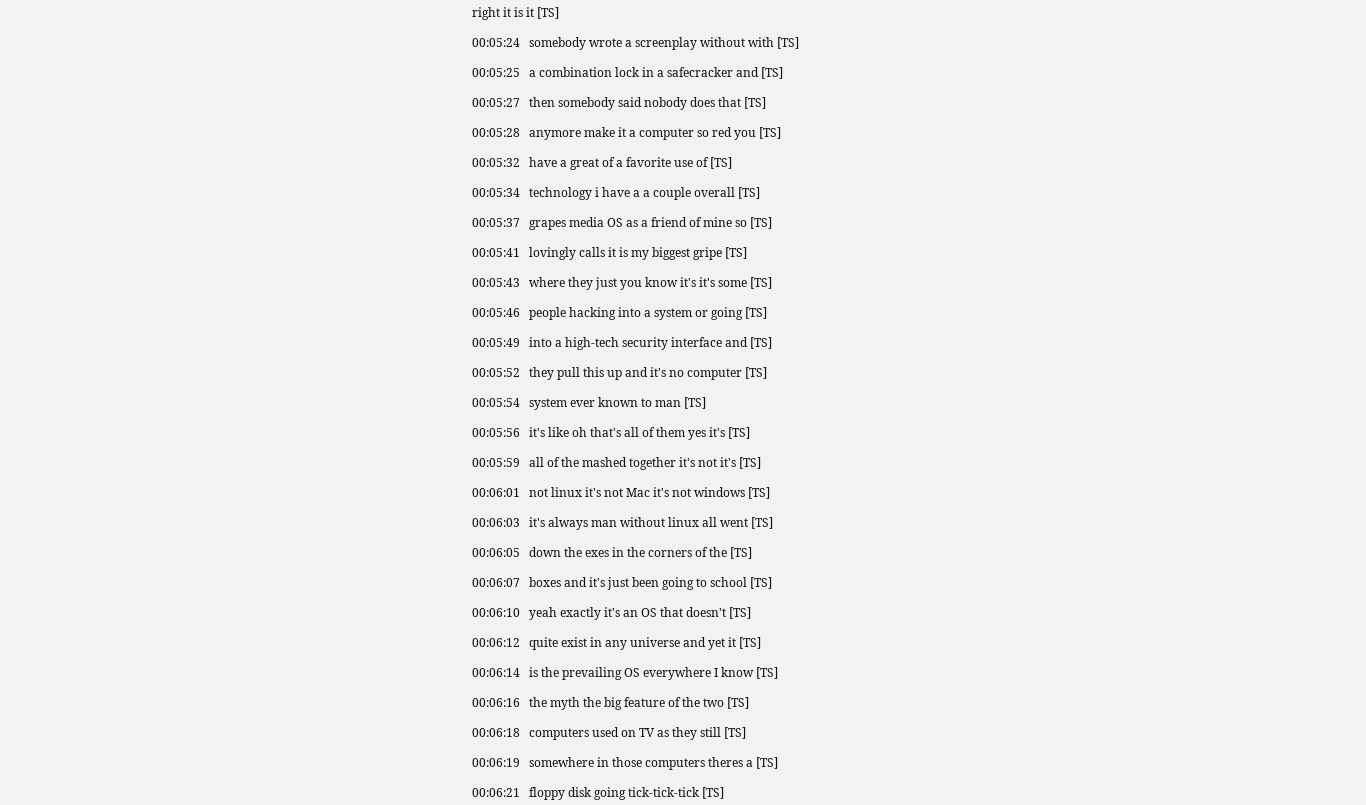right it is it [TS]

00:05:24   somebody wrote a screenplay without with [TS]

00:05:25   a combination lock in a safecracker and [TS]

00:05:27   then somebody said nobody does that [TS]

00:05:28   anymore make it a computer so red you [TS]

00:05:32   have a great of a favorite use of [TS]

00:05:34   technology i have a a couple overall [TS]

00:05:37   grapes media OS as a friend of mine so [TS]

00:05:41   lovingly calls it is my biggest gripe [TS]

00:05:43   where they just you know it's it's some [TS]

00:05:46   people hacking into a system or going [TS]

00:05:49   into a high-tech security interface and [TS]

00:05:52   they pull this up and it's no computer [TS]

00:05:54   system ever known to man [TS]

00:05:56   it's like oh that's all of them yes it's [TS]

00:05:59   all of the mashed together it's not it's [TS]

00:06:01   not linux it's not Mac it's not windows [TS]

00:06:03   it's always man without linux all went [TS]

00:06:05   down the exes in the corners of the [TS]

00:06:07   boxes and it's just been going to school [TS]

00:06:10   yeah exactly it's an OS that doesn't [TS]

00:06:12   quite exist in any universe and yet it [TS]

00:06:14   is the prevailing OS everywhere I know [TS]

00:06:16   the myth the big feature of the two [TS]

00:06:18   computers used on TV as they still [TS]

00:06:19   somewhere in those computers theres a [TS]

00:06:21   floppy disk going tick-tick-tick [TS]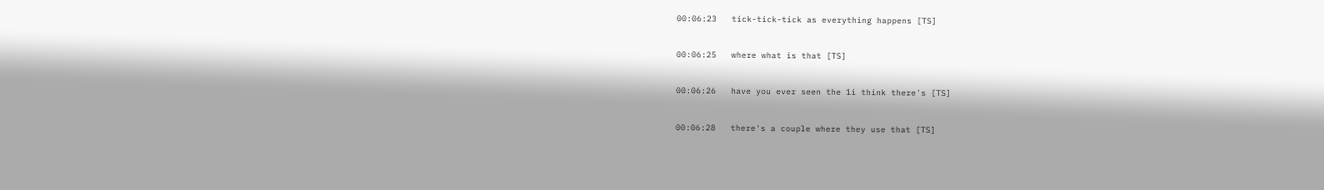00:06:23   tick-tick-tick as everything happens [TS]

00:06:25   where what is that [TS]

00:06:26   have you ever seen the 1i think there's [TS]

00:06:28   there's a couple where they use that [TS]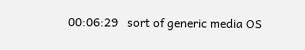00:06:29   sort of generic media OS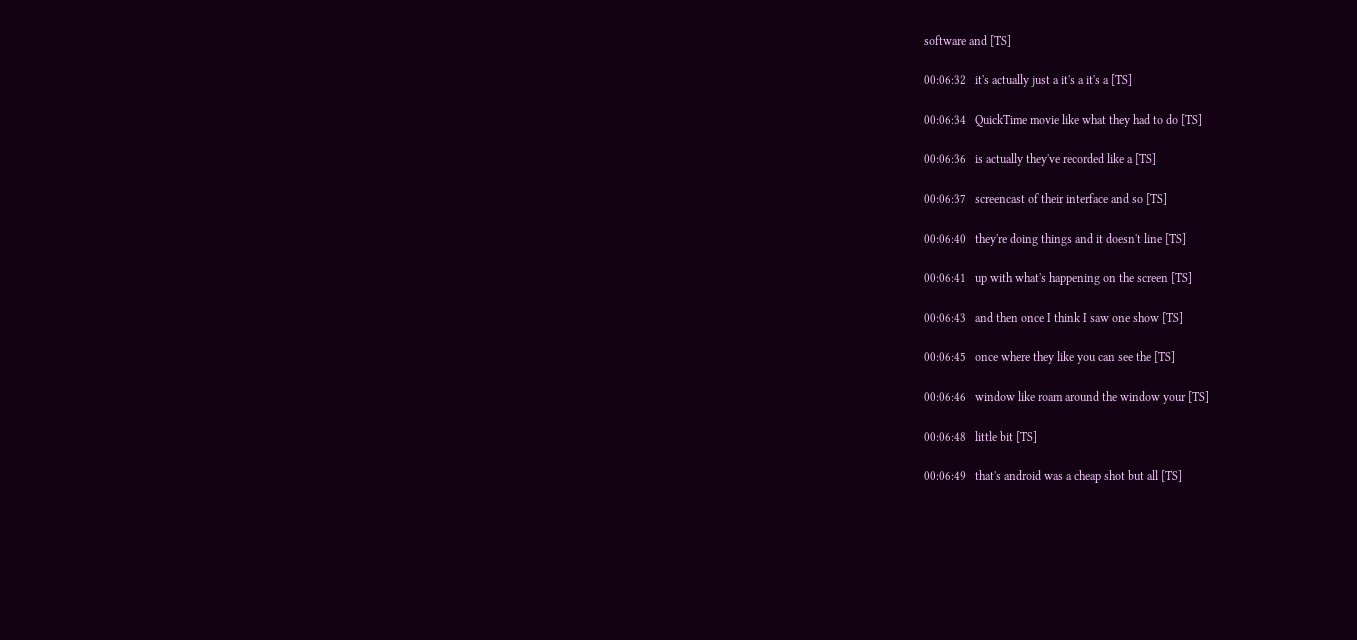software and [TS]

00:06:32   it's actually just a it's a it's a [TS]

00:06:34   QuickTime movie like what they had to do [TS]

00:06:36   is actually they've recorded like a [TS]

00:06:37   screencast of their interface and so [TS]

00:06:40   they're doing things and it doesn't line [TS]

00:06:41   up with what's happening on the screen [TS]

00:06:43   and then once I think I saw one show [TS]

00:06:45   once where they like you can see the [TS]

00:06:46   window like roam around the window your [TS]

00:06:48   little bit [TS]

00:06:49   that's android was a cheap shot but all [TS]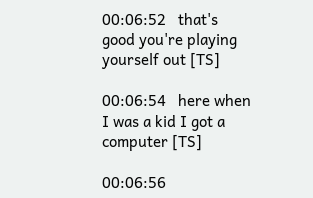00:06:52   that's good you're playing yourself out [TS]

00:06:54   here when I was a kid I got a computer [TS]

00:06:56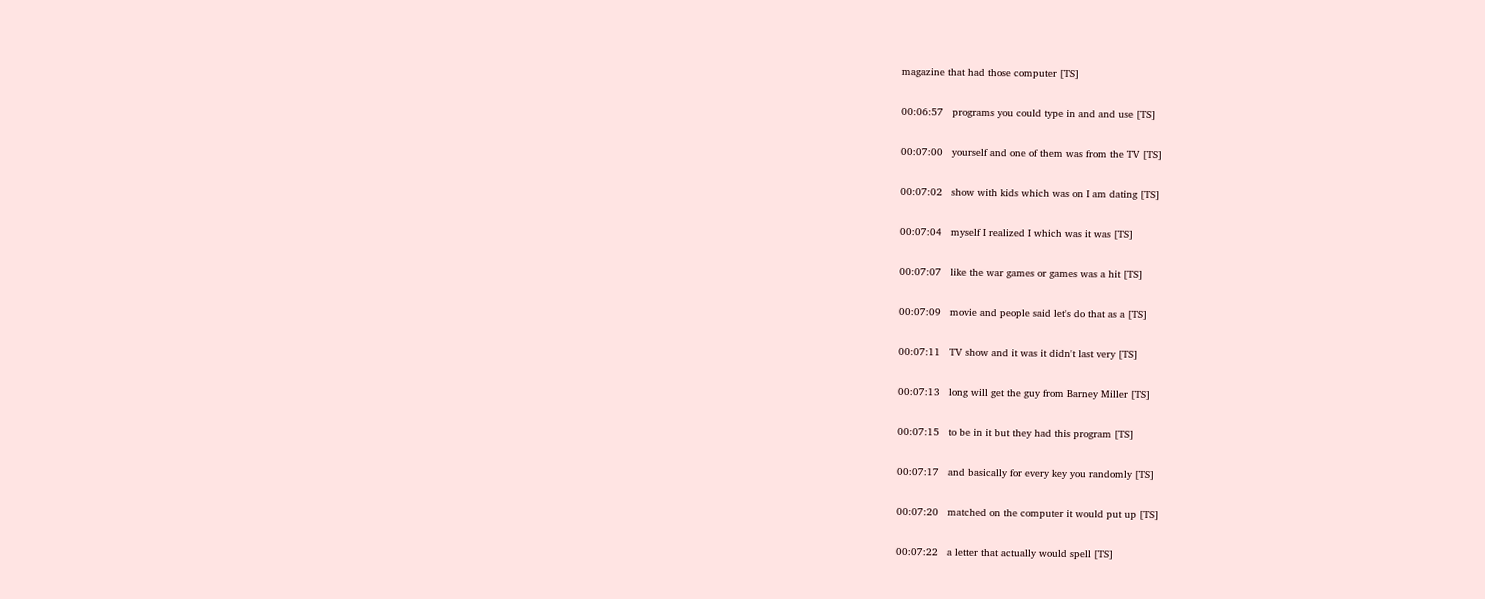magazine that had those computer [TS]

00:06:57   programs you could type in and and use [TS]

00:07:00   yourself and one of them was from the TV [TS]

00:07:02   show with kids which was on I am dating [TS]

00:07:04   myself I realized I which was it was [TS]

00:07:07   like the war games or games was a hit [TS]

00:07:09   movie and people said let's do that as a [TS]

00:07:11   TV show and it was it didn't last very [TS]

00:07:13   long will get the guy from Barney Miller [TS]

00:07:15   to be in it but they had this program [TS]

00:07:17   and basically for every key you randomly [TS]

00:07:20   matched on the computer it would put up [TS]

00:07:22   a letter that actually would spell [TS]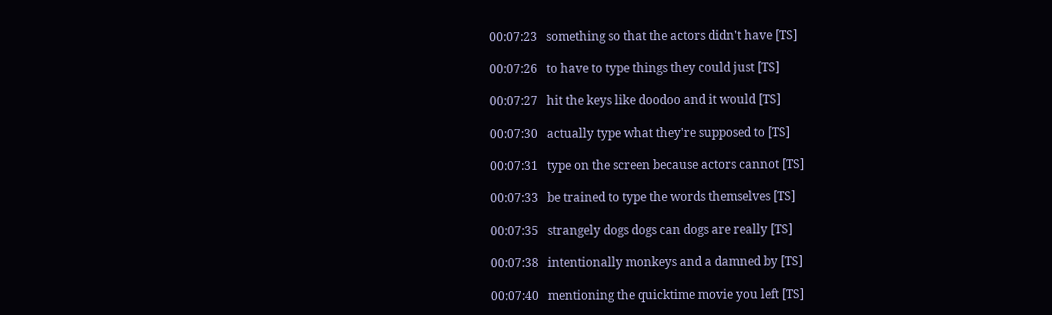00:07:23   something so that the actors didn't have [TS]

00:07:26   to have to type things they could just [TS]

00:07:27   hit the keys like doodoo and it would [TS]

00:07:30   actually type what they're supposed to [TS]

00:07:31   type on the screen because actors cannot [TS]

00:07:33   be trained to type the words themselves [TS]

00:07:35   strangely dogs dogs can dogs are really [TS]

00:07:38   intentionally monkeys and a damned by [TS]

00:07:40   mentioning the quicktime movie you left [TS]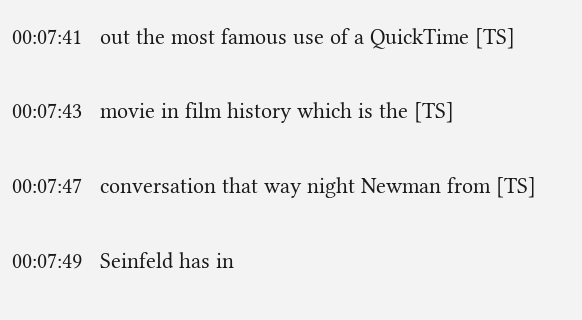00:07:41   out the most famous use of a QuickTime [TS]

00:07:43   movie in film history which is the [TS]

00:07:47   conversation that way night Newman from [TS]

00:07:49   Seinfeld has in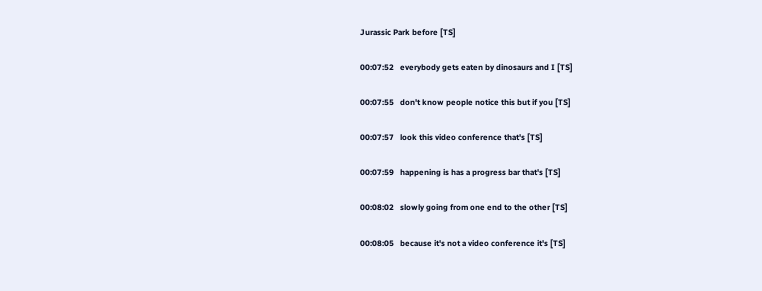Jurassic Park before [TS]

00:07:52   everybody gets eaten by dinosaurs and I [TS]

00:07:55   don't know people notice this but if you [TS]

00:07:57   look this video conference that's [TS]

00:07:59   happening is has a progress bar that's [TS]

00:08:02   slowly going from one end to the other [TS]

00:08:05   because it's not a video conference it's [TS]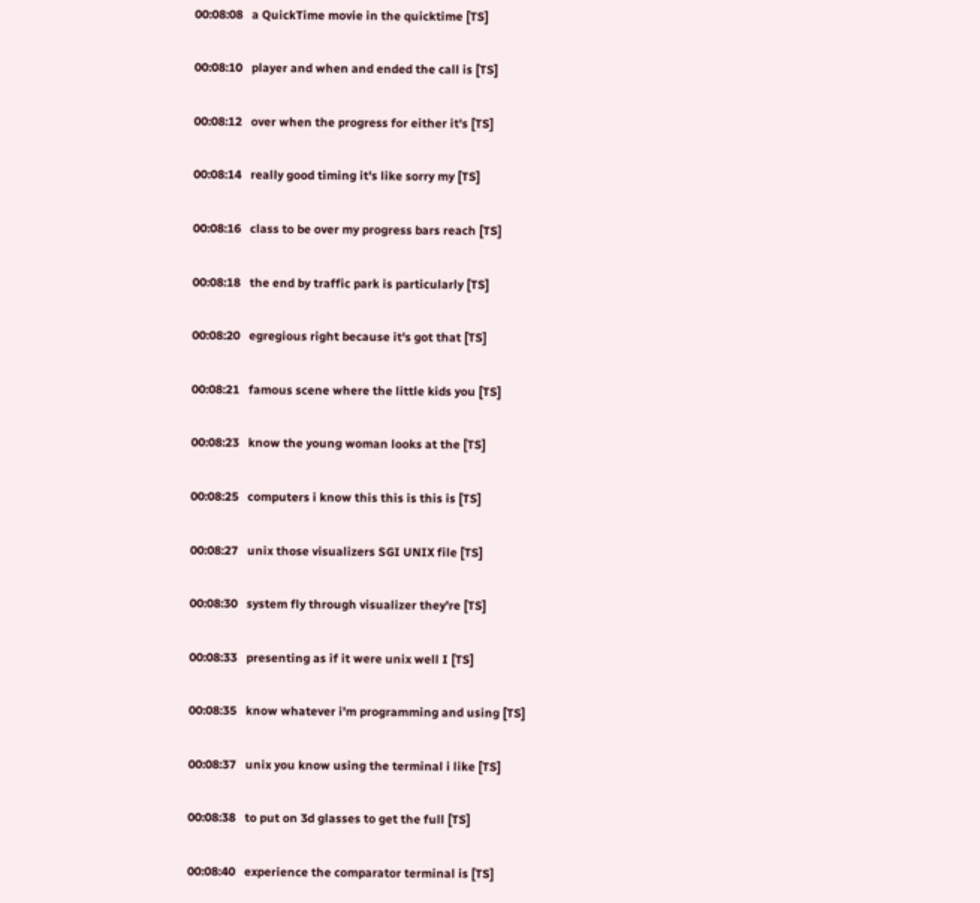00:08:08   a QuickTime movie in the quicktime [TS]

00:08:10   player and when and ended the call is [TS]

00:08:12   over when the progress for either it's [TS]

00:08:14   really good timing it's like sorry my [TS]

00:08:16   class to be over my progress bars reach [TS]

00:08:18   the end by traffic park is particularly [TS]

00:08:20   egregious right because it's got that [TS]

00:08:21   famous scene where the little kids you [TS]

00:08:23   know the young woman looks at the [TS]

00:08:25   computers i know this this is this is [TS]

00:08:27   unix those visualizers SGI UNIX file [TS]

00:08:30   system fly through visualizer they're [TS]

00:08:33   presenting as if it were unix well I [TS]

00:08:35   know whatever i'm programming and using [TS]

00:08:37   unix you know using the terminal i like [TS]

00:08:38   to put on 3d glasses to get the full [TS]

00:08:40   experience the comparator terminal is [TS]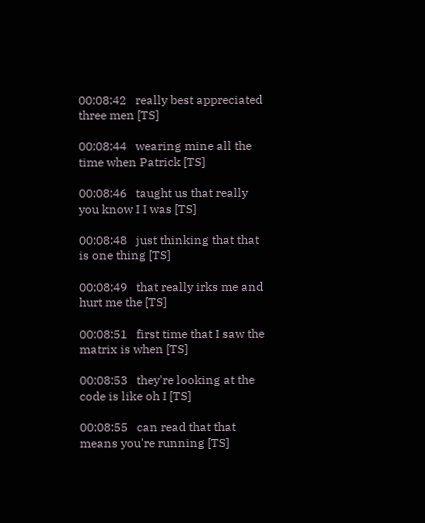00:08:42   really best appreciated three men [TS]

00:08:44   wearing mine all the time when Patrick [TS]

00:08:46   taught us that really you know I I was [TS]

00:08:48   just thinking that that is one thing [TS]

00:08:49   that really irks me and hurt me the [TS]

00:08:51   first time that I saw the matrix is when [TS]

00:08:53   they're looking at the code is like oh I [TS]

00:08:55   can read that that means you're running [TS]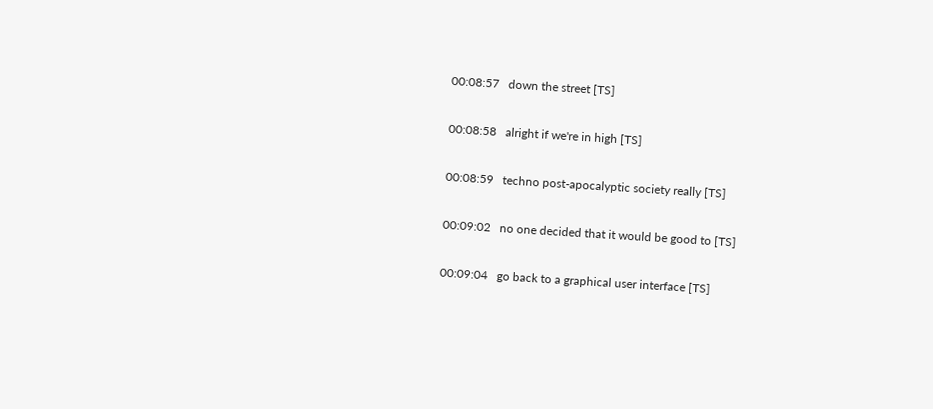00:08:57   down the street [TS]

00:08:58   alright if we're in high [TS]

00:08:59   techno post-apocalyptic society really [TS]

00:09:02   no one decided that it would be good to [TS]

00:09:04   go back to a graphical user interface [TS]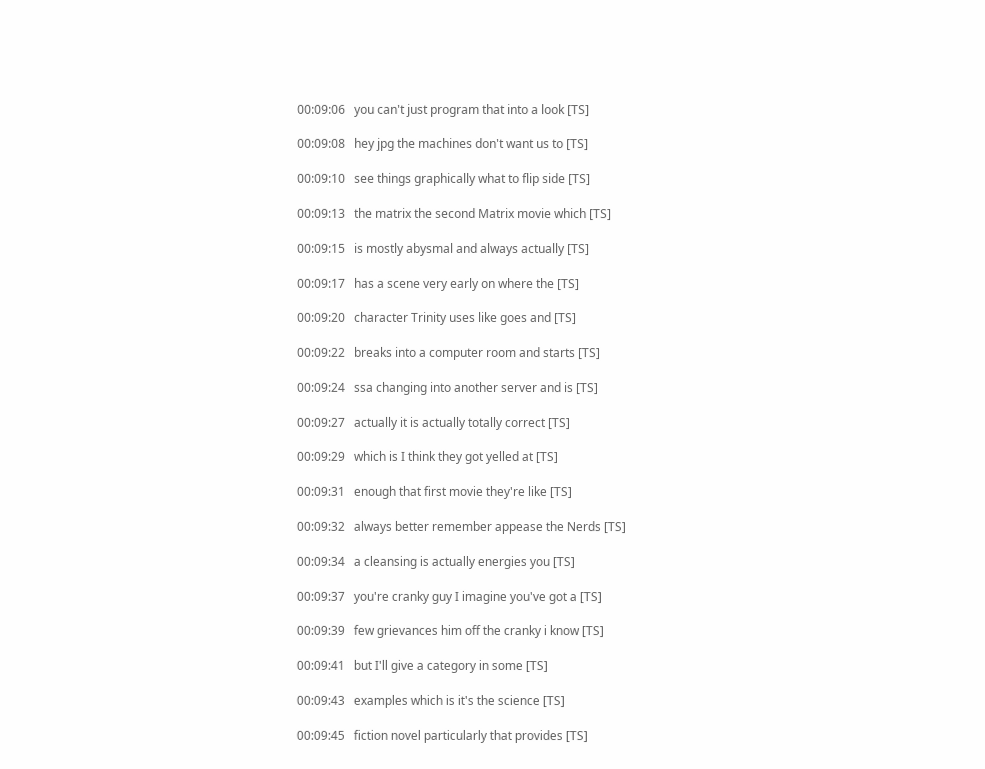00:09:06   you can't just program that into a look [TS]

00:09:08   hey jpg the machines don't want us to [TS]

00:09:10   see things graphically what to flip side [TS]

00:09:13   the matrix the second Matrix movie which [TS]

00:09:15   is mostly abysmal and always actually [TS]

00:09:17   has a scene very early on where the [TS]

00:09:20   character Trinity uses like goes and [TS]

00:09:22   breaks into a computer room and starts [TS]

00:09:24   ssa changing into another server and is [TS]

00:09:27   actually it is actually totally correct [TS]

00:09:29   which is I think they got yelled at [TS]

00:09:31   enough that first movie they're like [TS]

00:09:32   always better remember appease the Nerds [TS]

00:09:34   a cleansing is actually energies you [TS]

00:09:37   you're cranky guy I imagine you've got a [TS]

00:09:39   few grievances him off the cranky i know [TS]

00:09:41   but I'll give a category in some [TS]

00:09:43   examples which is it's the science [TS]

00:09:45   fiction novel particularly that provides [TS]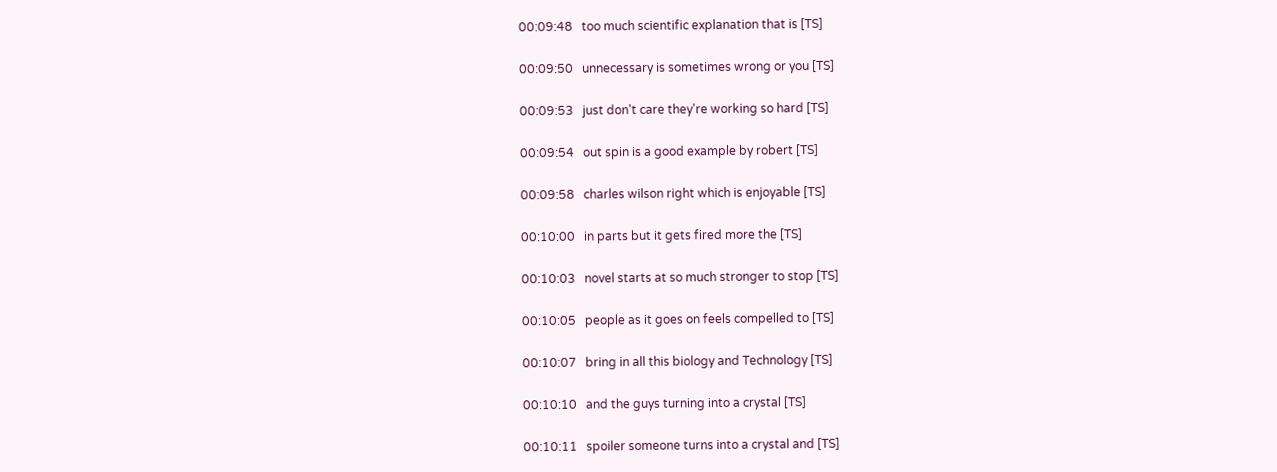00:09:48   too much scientific explanation that is [TS]

00:09:50   unnecessary is sometimes wrong or you [TS]

00:09:53   just don't care they're working so hard [TS]

00:09:54   out spin is a good example by robert [TS]

00:09:58   charles wilson right which is enjoyable [TS]

00:10:00   in parts but it gets fired more the [TS]

00:10:03   novel starts at so much stronger to stop [TS]

00:10:05   people as it goes on feels compelled to [TS]

00:10:07   bring in all this biology and Technology [TS]

00:10:10   and the guys turning into a crystal [TS]

00:10:11   spoiler someone turns into a crystal and [TS]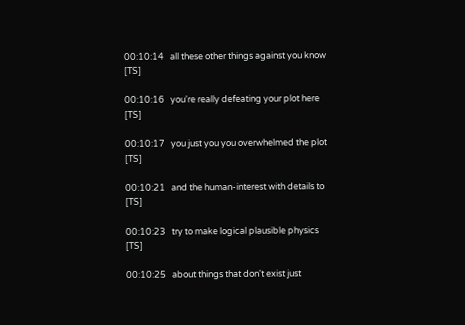00:10:14   all these other things against you know [TS]

00:10:16   you're really defeating your plot here [TS]

00:10:17   you just you you overwhelmed the plot [TS]

00:10:21   and the human-interest with details to [TS]

00:10:23   try to make logical plausible physics [TS]

00:10:25   about things that don't exist just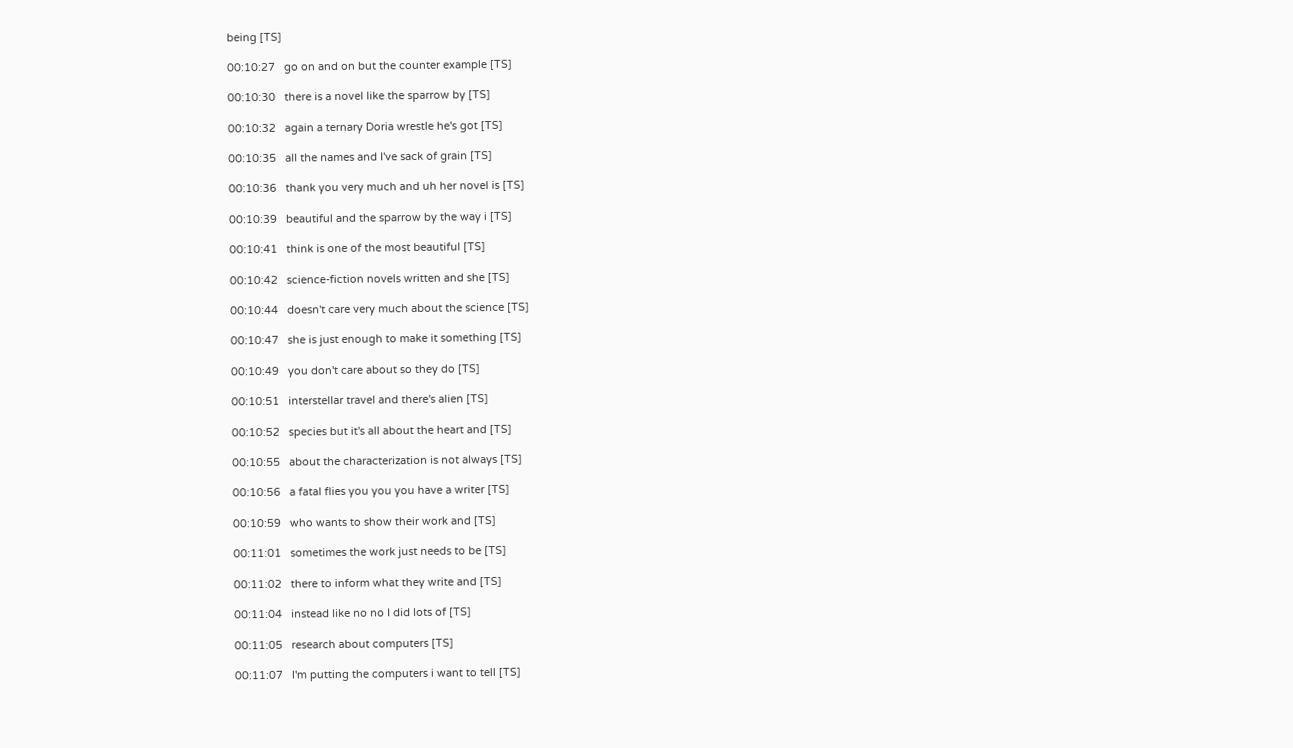being [TS]

00:10:27   go on and on but the counter example [TS]

00:10:30   there is a novel like the sparrow by [TS]

00:10:32   again a ternary Doria wrestle he's got [TS]

00:10:35   all the names and I've sack of grain [TS]

00:10:36   thank you very much and uh her novel is [TS]

00:10:39   beautiful and the sparrow by the way i [TS]

00:10:41   think is one of the most beautiful [TS]

00:10:42   science-fiction novels written and she [TS]

00:10:44   doesn't care very much about the science [TS]

00:10:47   she is just enough to make it something [TS]

00:10:49   you don't care about so they do [TS]

00:10:51   interstellar travel and there's alien [TS]

00:10:52   species but it's all about the heart and [TS]

00:10:55   about the characterization is not always [TS]

00:10:56   a fatal flies you you you have a writer [TS]

00:10:59   who wants to show their work and [TS]

00:11:01   sometimes the work just needs to be [TS]

00:11:02   there to inform what they write and [TS]

00:11:04   instead like no no I did lots of [TS]

00:11:05   research about computers [TS]

00:11:07   I'm putting the computers i want to tell [TS]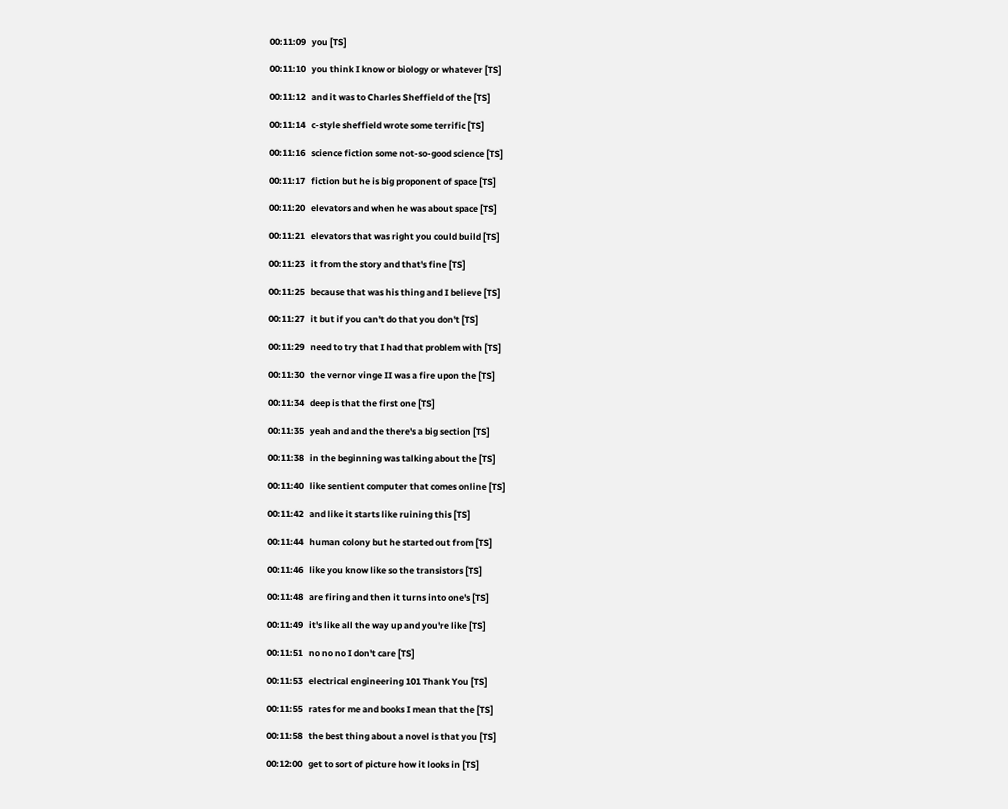00:11:09   you [TS]

00:11:10   you think I know or biology or whatever [TS]

00:11:12   and it was to Charles Sheffield of the [TS]

00:11:14   c-style sheffield wrote some terrific [TS]

00:11:16   science fiction some not-so-good science [TS]

00:11:17   fiction but he is big proponent of space [TS]

00:11:20   elevators and when he was about space [TS]

00:11:21   elevators that was right you could build [TS]

00:11:23   it from the story and that's fine [TS]

00:11:25   because that was his thing and I believe [TS]

00:11:27   it but if you can't do that you don't [TS]

00:11:29   need to try that I had that problem with [TS]

00:11:30   the vernor vinge II was a fire upon the [TS]

00:11:34   deep is that the first one [TS]

00:11:35   yeah and and the there's a big section [TS]

00:11:38   in the beginning was talking about the [TS]

00:11:40   like sentient computer that comes online [TS]

00:11:42   and like it starts like ruining this [TS]

00:11:44   human colony but he started out from [TS]

00:11:46   like you know like so the transistors [TS]

00:11:48   are firing and then it turns into one's [TS]

00:11:49   it's like all the way up and you're like [TS]

00:11:51   no no no I don't care [TS]

00:11:53   electrical engineering 101 Thank You [TS]

00:11:55   rates for me and books I mean that the [TS]

00:11:58   the best thing about a novel is that you [TS]

00:12:00   get to sort of picture how it looks in [TS]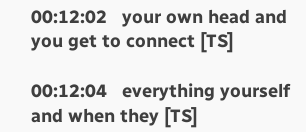00:12:02   your own head and you get to connect [TS]

00:12:04   everything yourself and when they [TS]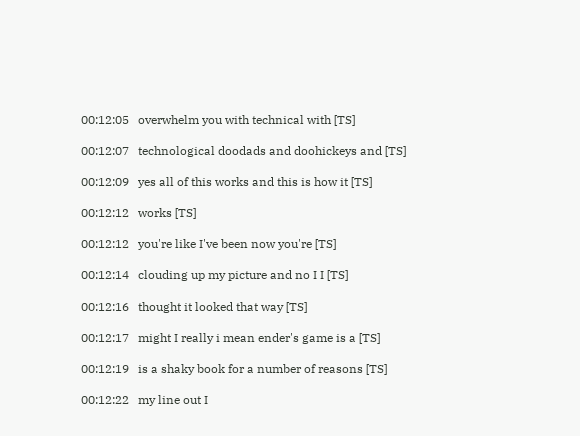00:12:05   overwhelm you with technical with [TS]

00:12:07   technological doodads and doohickeys and [TS]

00:12:09   yes all of this works and this is how it [TS]

00:12:12   works [TS]

00:12:12   you're like I've been now you're [TS]

00:12:14   clouding up my picture and no I I [TS]

00:12:16   thought it looked that way [TS]

00:12:17   might I really i mean ender's game is a [TS]

00:12:19   is a shaky book for a number of reasons [TS]

00:12:22   my line out I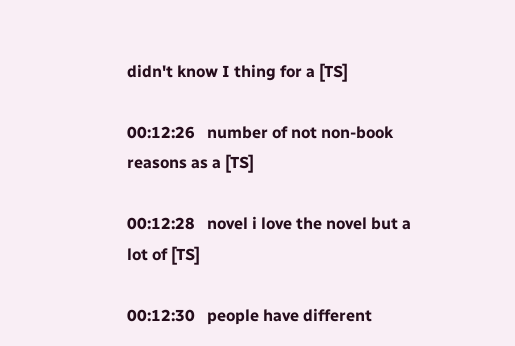didn't know I thing for a [TS]

00:12:26   number of not non-book reasons as a [TS]

00:12:28   novel i love the novel but a lot of [TS]

00:12:30   people have different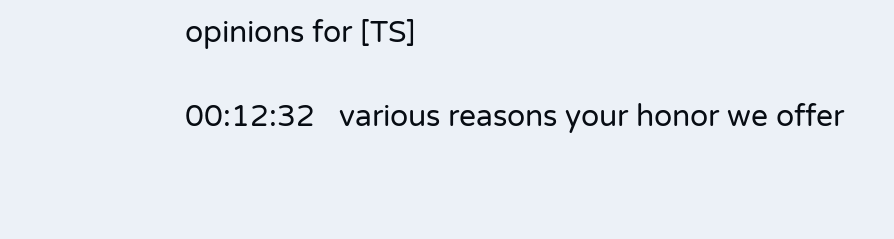opinions for [TS]

00:12:32   various reasons your honor we offer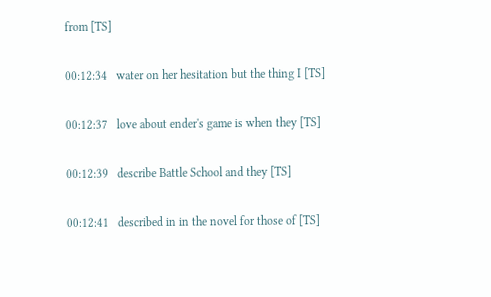from [TS]

00:12:34   water on her hesitation but the thing I [TS]

00:12:37   love about ender's game is when they [TS]

00:12:39   describe Battle School and they [TS]

00:12:41   described in in the novel for those of [TS]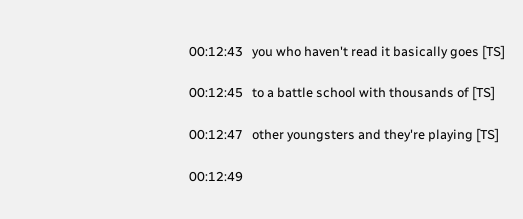00:12:43   you who haven't read it basically goes [TS]

00:12:45   to a battle school with thousands of [TS]

00:12:47   other youngsters and they're playing [TS]

00:12:49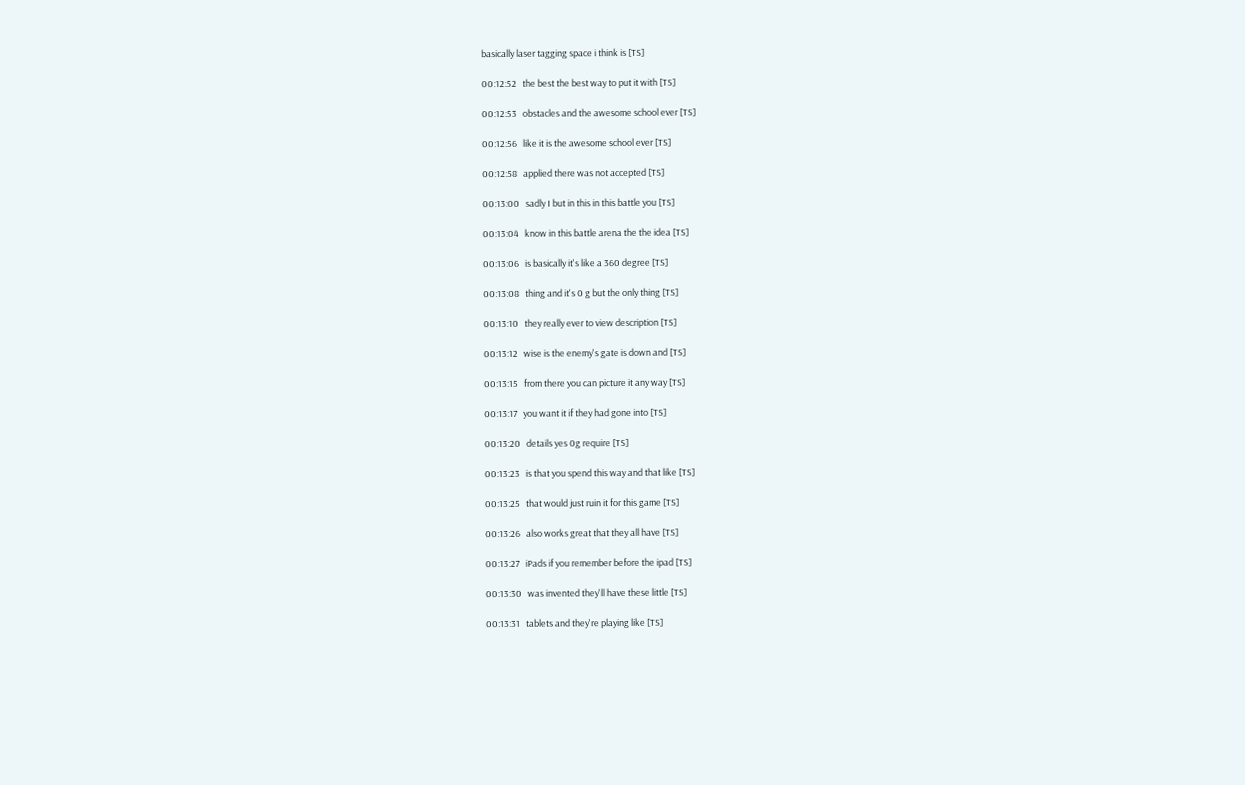basically laser tagging space i think is [TS]

00:12:52   the best the best way to put it with [TS]

00:12:53   obstacles and the awesome school ever [TS]

00:12:56   like it is the awesome school ever [TS]

00:12:58   applied there was not accepted [TS]

00:13:00   sadly I but in this in this battle you [TS]

00:13:04   know in this battle arena the the idea [TS]

00:13:06   is basically it's like a 360 degree [TS]

00:13:08   thing and it's 0 g but the only thing [TS]

00:13:10   they really ever to view description [TS]

00:13:12   wise is the enemy's gate is down and [TS]

00:13:15   from there you can picture it any way [TS]

00:13:17   you want it if they had gone into [TS]

00:13:20   details yes 0g require [TS]

00:13:23   is that you spend this way and that like [TS]

00:13:25   that would just ruin it for this game [TS]

00:13:26   also works great that they all have [TS]

00:13:27   iPads if you remember before the ipad [TS]

00:13:30   was invented they'll have these little [TS]

00:13:31   tablets and they're playing like [TS]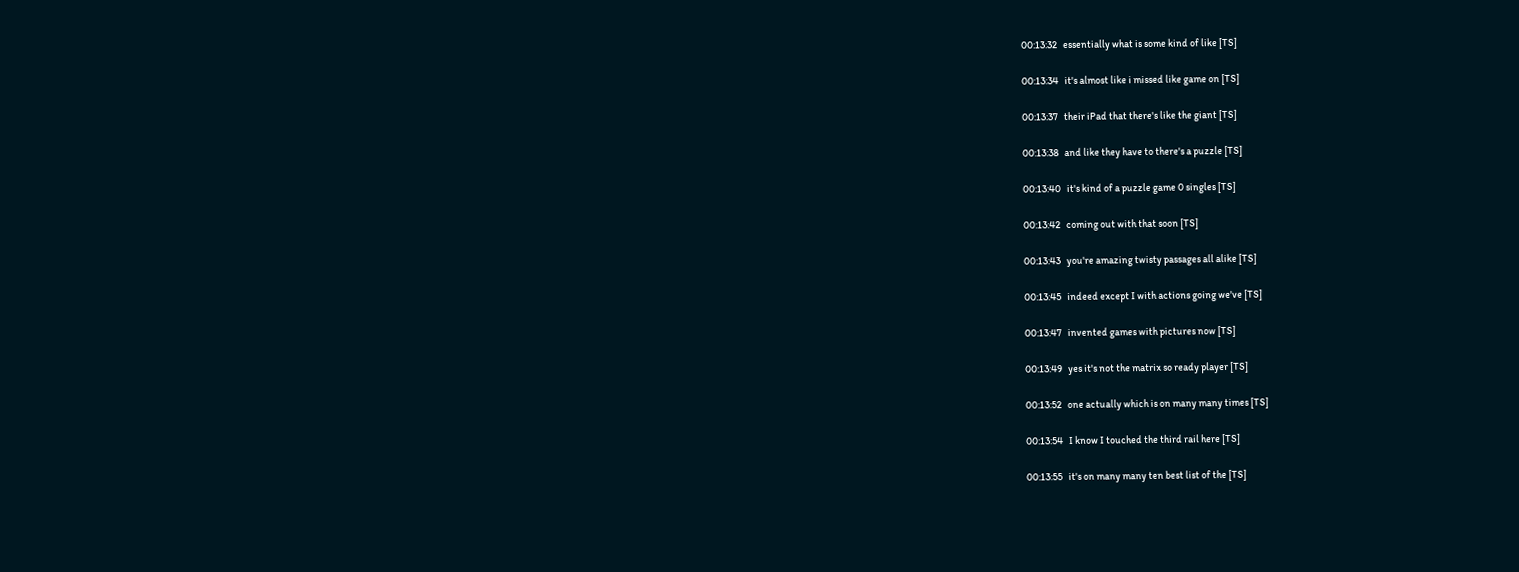00:13:32   essentially what is some kind of like [TS]

00:13:34   it's almost like i missed like game on [TS]

00:13:37   their iPad that there's like the giant [TS]

00:13:38   and like they have to there's a puzzle [TS]

00:13:40   it's kind of a puzzle game 0 singles [TS]

00:13:42   coming out with that soon [TS]

00:13:43   you're amazing twisty passages all alike [TS]

00:13:45   indeed except I with actions going we've [TS]

00:13:47   invented games with pictures now [TS]

00:13:49   yes it's not the matrix so ready player [TS]

00:13:52   one actually which is on many many times [TS]

00:13:54   I know I touched the third rail here [TS]

00:13:55   it's on many many ten best list of the [TS]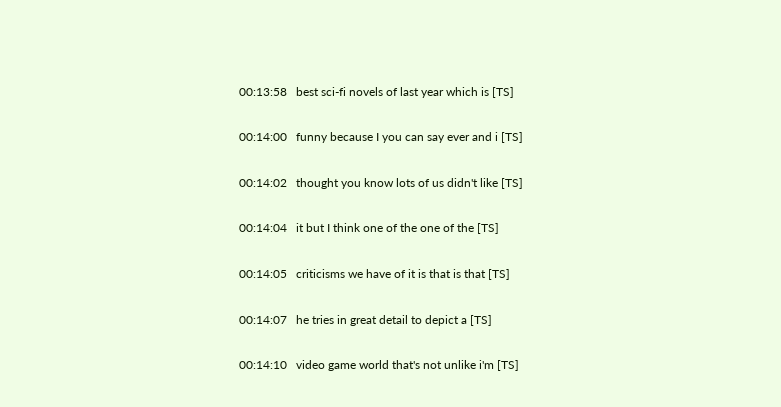00:13:58   best sci-fi novels of last year which is [TS]

00:14:00   funny because I you can say ever and i [TS]

00:14:02   thought you know lots of us didn't like [TS]

00:14:04   it but I think one of the one of the [TS]

00:14:05   criticisms we have of it is that is that [TS]

00:14:07   he tries in great detail to depict a [TS]

00:14:10   video game world that's not unlike i'm [TS]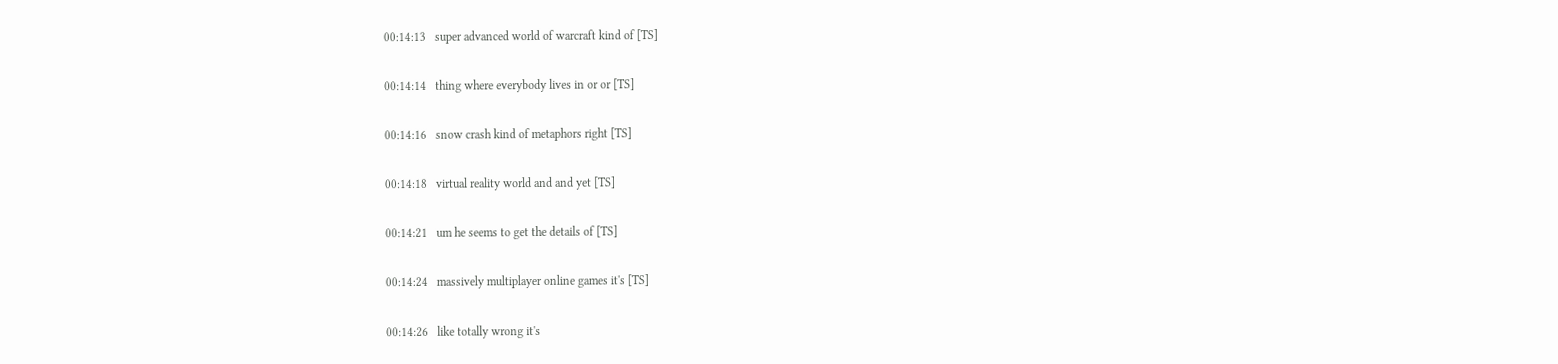00:14:13   super advanced world of warcraft kind of [TS]

00:14:14   thing where everybody lives in or or [TS]

00:14:16   snow crash kind of metaphors right [TS]

00:14:18   virtual reality world and and yet [TS]

00:14:21   um he seems to get the details of [TS]

00:14:24   massively multiplayer online games it's [TS]

00:14:26   like totally wrong it's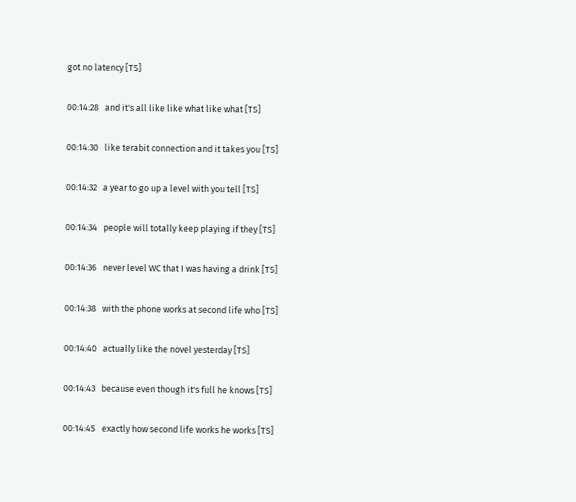got no latency [TS]

00:14:28   and it's all like like what like what [TS]

00:14:30   like terabit connection and it takes you [TS]

00:14:32   a year to go up a level with you tell [TS]

00:14:34   people will totally keep playing if they [TS]

00:14:36   never level WC that I was having a drink [TS]

00:14:38   with the phone works at second life who [TS]

00:14:40   actually like the novel yesterday [TS]

00:14:43   because even though it's full he knows [TS]

00:14:45   exactly how second life works he works [TS]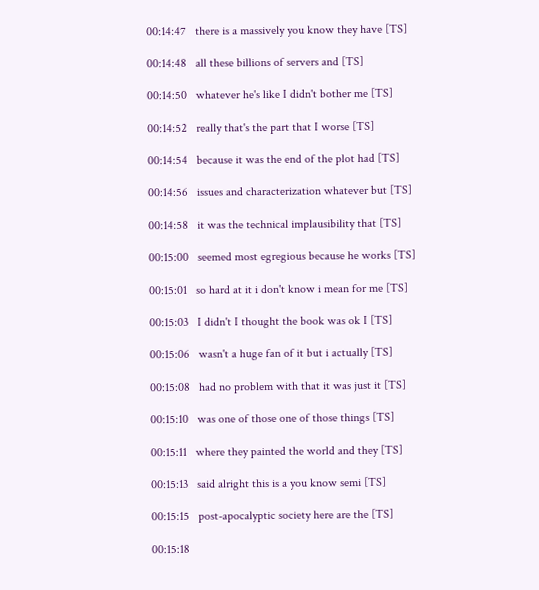00:14:47   there is a massively you know they have [TS]

00:14:48   all these billions of servers and [TS]

00:14:50   whatever he's like I didn't bother me [TS]

00:14:52   really that's the part that I worse [TS]

00:14:54   because it was the end of the plot had [TS]

00:14:56   issues and characterization whatever but [TS]

00:14:58   it was the technical implausibility that [TS]

00:15:00   seemed most egregious because he works [TS]

00:15:01   so hard at it i don't know i mean for me [TS]

00:15:03   I didn't I thought the book was ok I [TS]

00:15:06   wasn't a huge fan of it but i actually [TS]

00:15:08   had no problem with that it was just it [TS]

00:15:10   was one of those one of those things [TS]

00:15:11   where they painted the world and they [TS]

00:15:13   said alright this is a you know semi [TS]

00:15:15   post-apocalyptic society here are the [TS]

00:15:18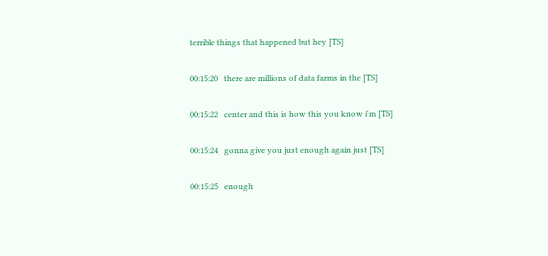terrible things that happened but hey [TS]

00:15:20   there are millions of data farms in the [TS]

00:15:22   center and this is how this you know i'm [TS]

00:15:24   gonna give you just enough again just [TS]

00:15:25   enough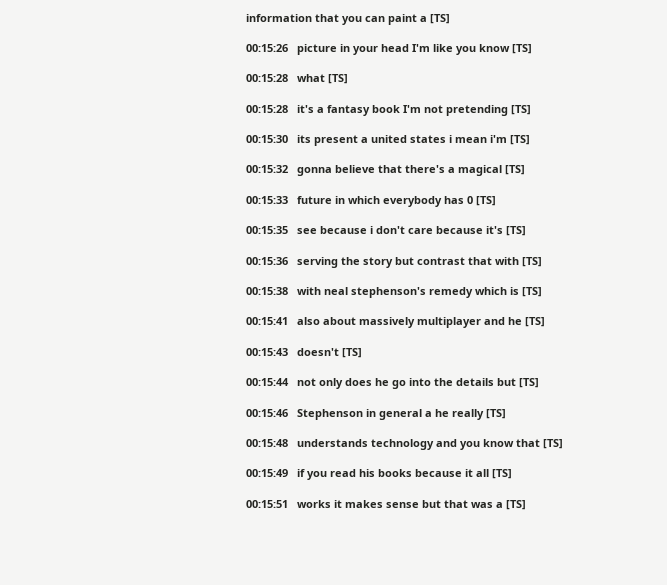information that you can paint a [TS]

00:15:26   picture in your head I'm like you know [TS]

00:15:28   what [TS]

00:15:28   it's a fantasy book I'm not pretending [TS]

00:15:30   its present a united states i mean i'm [TS]

00:15:32   gonna believe that there's a magical [TS]

00:15:33   future in which everybody has 0 [TS]

00:15:35   see because i don't care because it's [TS]

00:15:36   serving the story but contrast that with [TS]

00:15:38   with neal stephenson's remedy which is [TS]

00:15:41   also about massively multiplayer and he [TS]

00:15:43   doesn't [TS]

00:15:44   not only does he go into the details but [TS]

00:15:46   Stephenson in general a he really [TS]

00:15:48   understands technology and you know that [TS]

00:15:49   if you read his books because it all [TS]

00:15:51   works it makes sense but that was a [TS]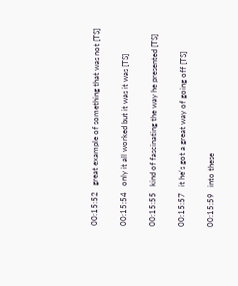00:15:52   great example of something that was not [TS]

00:15:54   only it all worked but it was it was [TS]

00:15:55   kind of fascinating the way he presented [TS]

00:15:57   it he's got a great way of going off [TS]

00:15:59   into these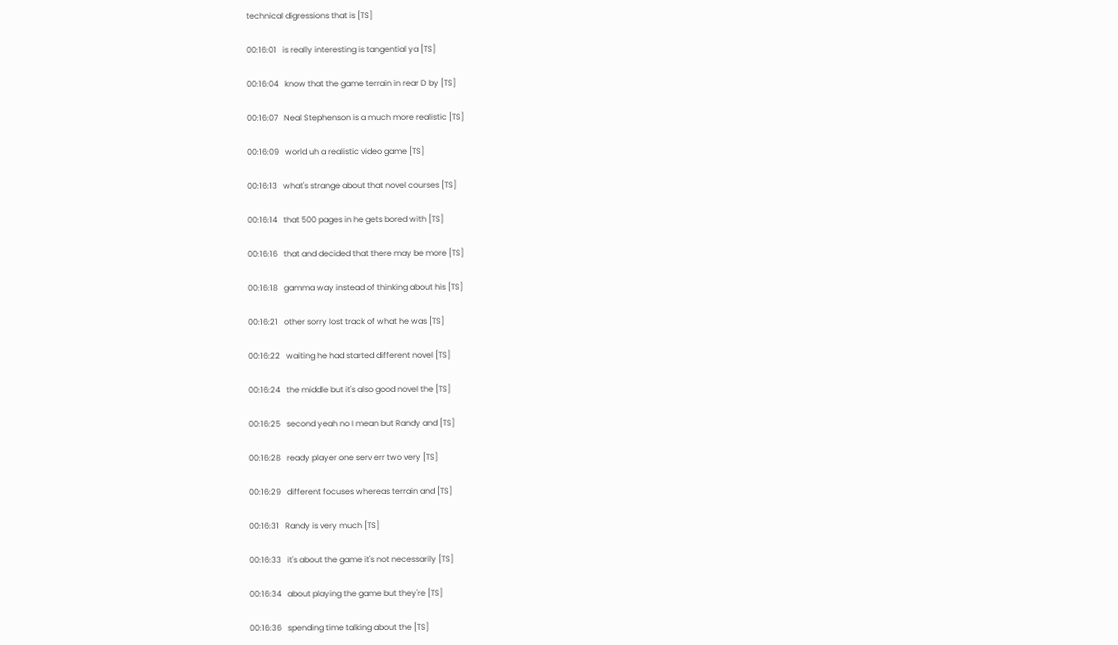technical digressions that is [TS]

00:16:01   is really interesting is tangential ya [TS]

00:16:04   know that the game terrain in rear D by [TS]

00:16:07   Neal Stephenson is a much more realistic [TS]

00:16:09   world uh a realistic video game [TS]

00:16:13   what's strange about that novel courses [TS]

00:16:14   that 500 pages in he gets bored with [TS]

00:16:16   that and decided that there may be more [TS]

00:16:18   gamma way instead of thinking about his [TS]

00:16:21   other sorry lost track of what he was [TS]

00:16:22   waiting he had started different novel [TS]

00:16:24   the middle but it's also good novel the [TS]

00:16:25   second yeah no I mean but Randy and [TS]

00:16:28   ready player one serv err two very [TS]

00:16:29   different focuses whereas terrain and [TS]

00:16:31   Randy is very much [TS]

00:16:33   it's about the game it's not necessarily [TS]

00:16:34   about playing the game but they're [TS]

00:16:36   spending time talking about the [TS]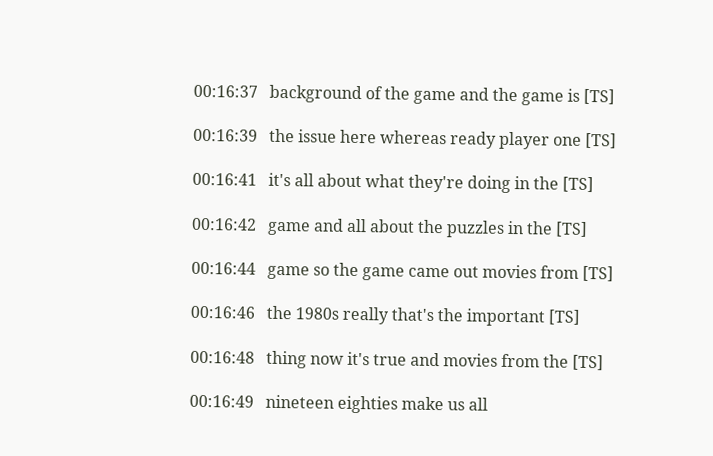00:16:37   background of the game and the game is [TS]

00:16:39   the issue here whereas ready player one [TS]

00:16:41   it's all about what they're doing in the [TS]

00:16:42   game and all about the puzzles in the [TS]

00:16:44   game so the game came out movies from [TS]

00:16:46   the 1980s really that's the important [TS]

00:16:48   thing now it's true and movies from the [TS]

00:16:49   nineteen eighties make us all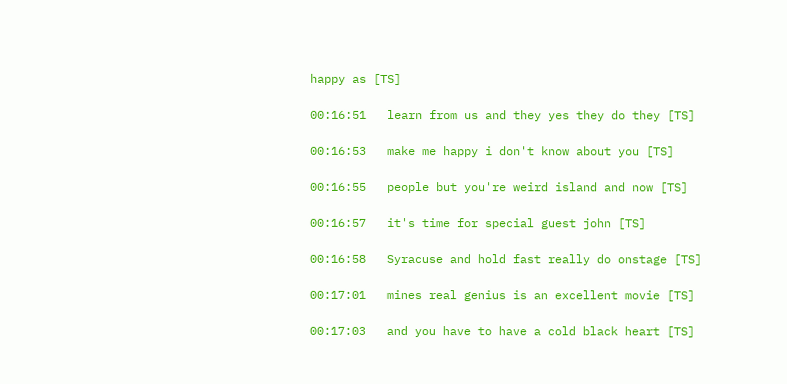happy as [TS]

00:16:51   learn from us and they yes they do they [TS]

00:16:53   make me happy i don't know about you [TS]

00:16:55   people but you're weird island and now [TS]

00:16:57   it's time for special guest john [TS]

00:16:58   Syracuse and hold fast really do onstage [TS]

00:17:01   mines real genius is an excellent movie [TS]

00:17:03   and you have to have a cold black heart [TS]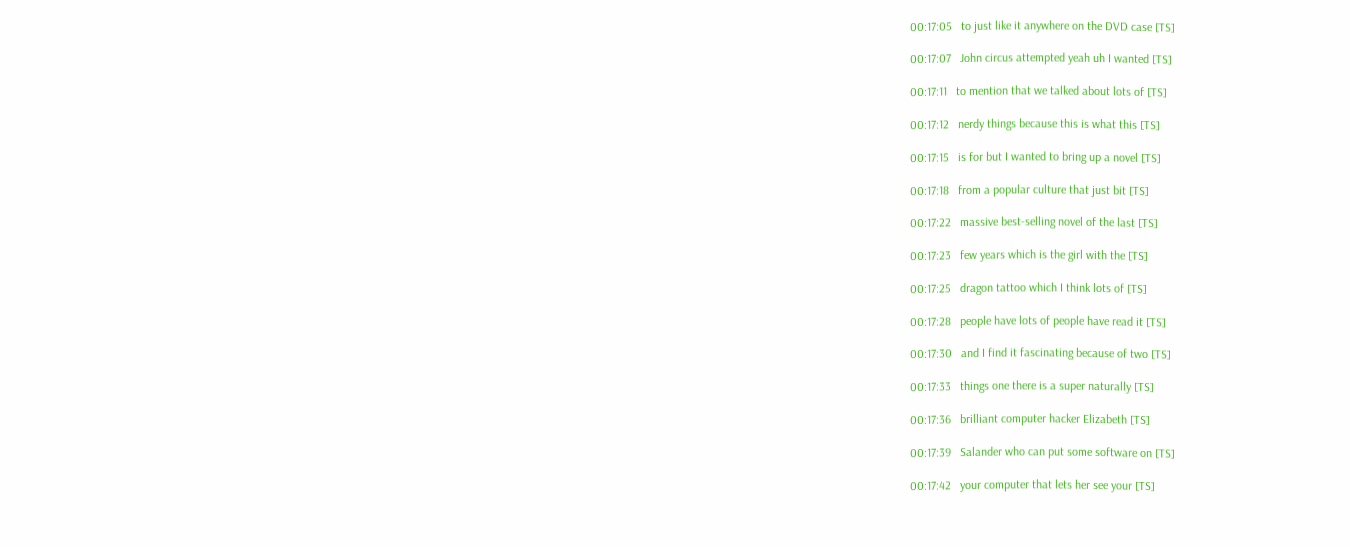00:17:05   to just like it anywhere on the DVD case [TS]

00:17:07   John circus attempted yeah uh I wanted [TS]

00:17:11   to mention that we talked about lots of [TS]

00:17:12   nerdy things because this is what this [TS]

00:17:15   is for but I wanted to bring up a novel [TS]

00:17:18   from a popular culture that just bit [TS]

00:17:22   massive best-selling novel of the last [TS]

00:17:23   few years which is the girl with the [TS]

00:17:25   dragon tattoo which I think lots of [TS]

00:17:28   people have lots of people have read it [TS]

00:17:30   and I find it fascinating because of two [TS]

00:17:33   things one there is a super naturally [TS]

00:17:36   brilliant computer hacker Elizabeth [TS]

00:17:39   Salander who can put some software on [TS]

00:17:42   your computer that lets her see your [TS]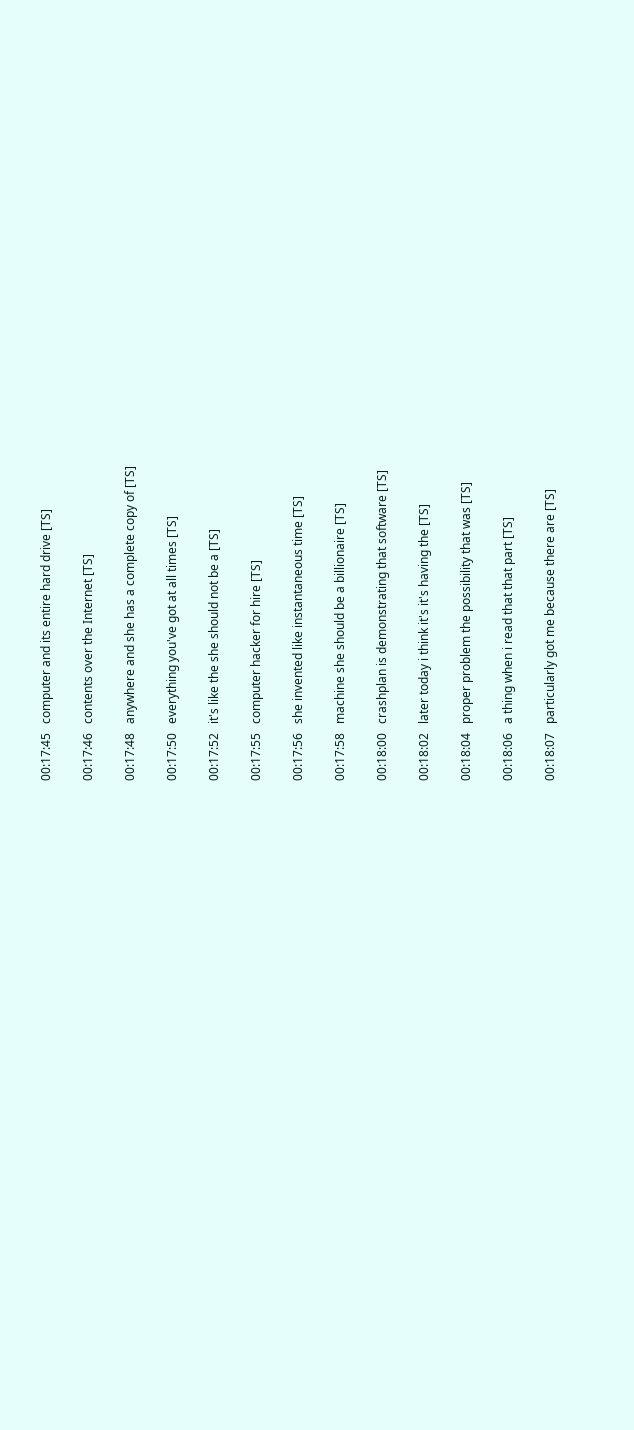00:17:45   computer and its entire hard drive [TS]

00:17:46   contents over the Internet [TS]

00:17:48   anywhere and she has a complete copy of [TS]

00:17:50   everything you've got at all times [TS]

00:17:52   it's like the she should not be a [TS]

00:17:55   computer hacker for hire [TS]

00:17:56   she invented like instantaneous time [TS]

00:17:58   machine she should be a billionaire [TS]

00:18:00   crashplan is demonstrating that software [TS]

00:18:02   later today i think it's it's having the [TS]

00:18:04   proper problem the possibility that was [TS]

00:18:06   a thing when i read that that part [TS]

00:18:07   particularly got me because there are [TS]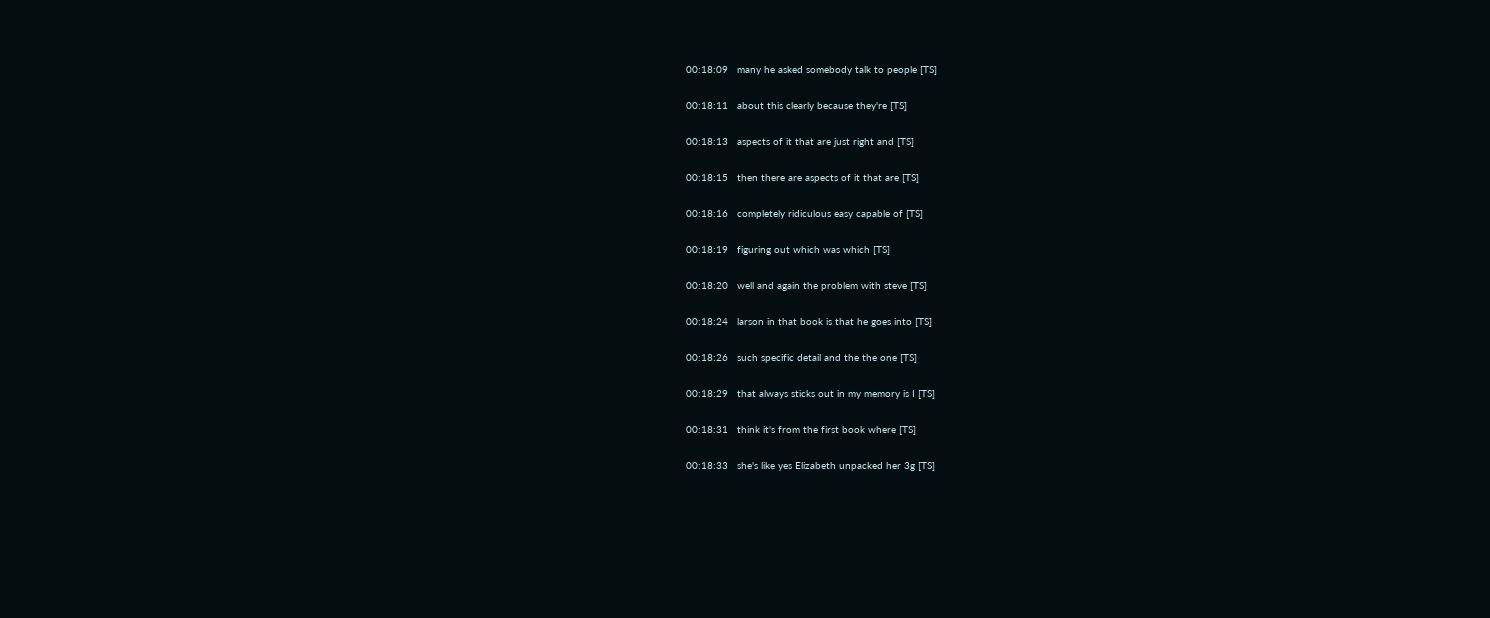00:18:09   many he asked somebody talk to people [TS]

00:18:11   about this clearly because they're [TS]

00:18:13   aspects of it that are just right and [TS]

00:18:15   then there are aspects of it that are [TS]

00:18:16   completely ridiculous easy capable of [TS]

00:18:19   figuring out which was which [TS]

00:18:20   well and again the problem with steve [TS]

00:18:24   larson in that book is that he goes into [TS]

00:18:26   such specific detail and the the one [TS]

00:18:29   that always sticks out in my memory is I [TS]

00:18:31   think it's from the first book where [TS]

00:18:33   she's like yes Elizabeth unpacked her 3g [TS]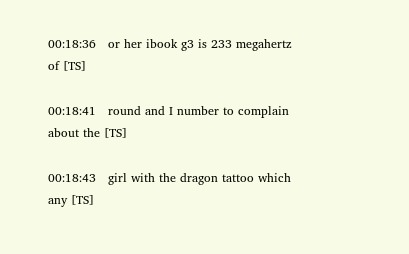00:18:36   or her ibook g3 is 233 megahertz of [TS]

00:18:41   round and I number to complain about the [TS]

00:18:43   girl with the dragon tattoo which any [TS]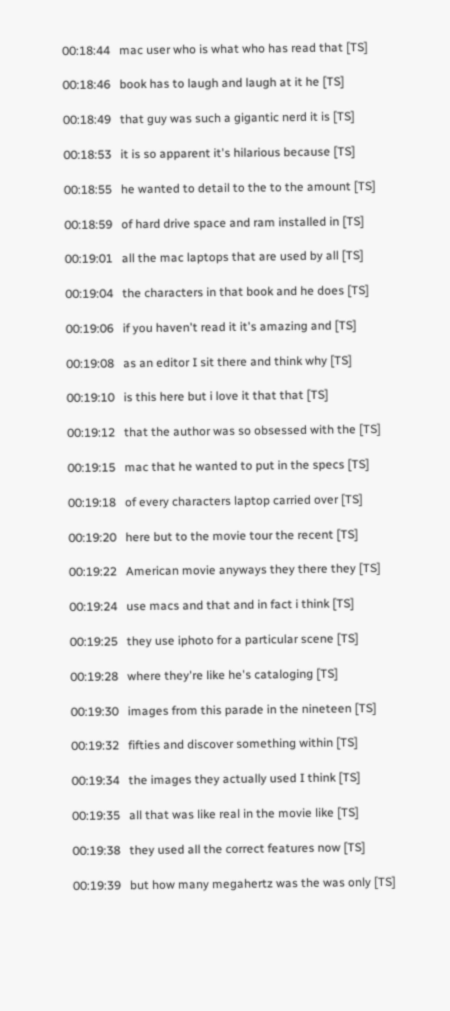00:18:44   mac user who is what who has read that [TS]

00:18:46   book has to laugh and laugh at it he [TS]

00:18:49   that guy was such a gigantic nerd it is [TS]

00:18:53   it is so apparent it's hilarious because [TS]

00:18:55   he wanted to detail to the to the amount [TS]

00:18:59   of hard drive space and ram installed in [TS]

00:19:01   all the mac laptops that are used by all [TS]

00:19:04   the characters in that book and he does [TS]

00:19:06   if you haven't read it it's amazing and [TS]

00:19:08   as an editor I sit there and think why [TS]

00:19:10   is this here but i love it that that [TS]

00:19:12   that the author was so obsessed with the [TS]

00:19:15   mac that he wanted to put in the specs [TS]

00:19:18   of every characters laptop carried over [TS]

00:19:20   here but to the movie tour the recent [TS]

00:19:22   American movie anyways they there they [TS]

00:19:24   use macs and that and in fact i think [TS]

00:19:25   they use iphoto for a particular scene [TS]

00:19:28   where they're like he's cataloging [TS]

00:19:30   images from this parade in the nineteen [TS]

00:19:32   fifties and discover something within [TS]

00:19:34   the images they actually used I think [TS]

00:19:35   all that was like real in the movie like [TS]

00:19:38   they used all the correct features now [TS]

00:19:39   but how many megahertz was the was only [TS]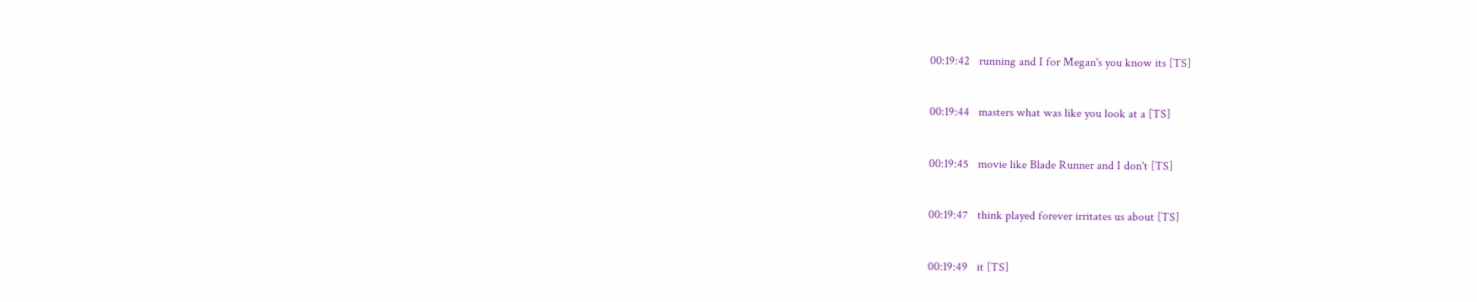00:19:42   running and I for Megan's you know its [TS]

00:19:44   masters what was like you look at a [TS]

00:19:45   movie like Blade Runner and I don't [TS]

00:19:47   think played forever irritates us about [TS]

00:19:49   it [TS]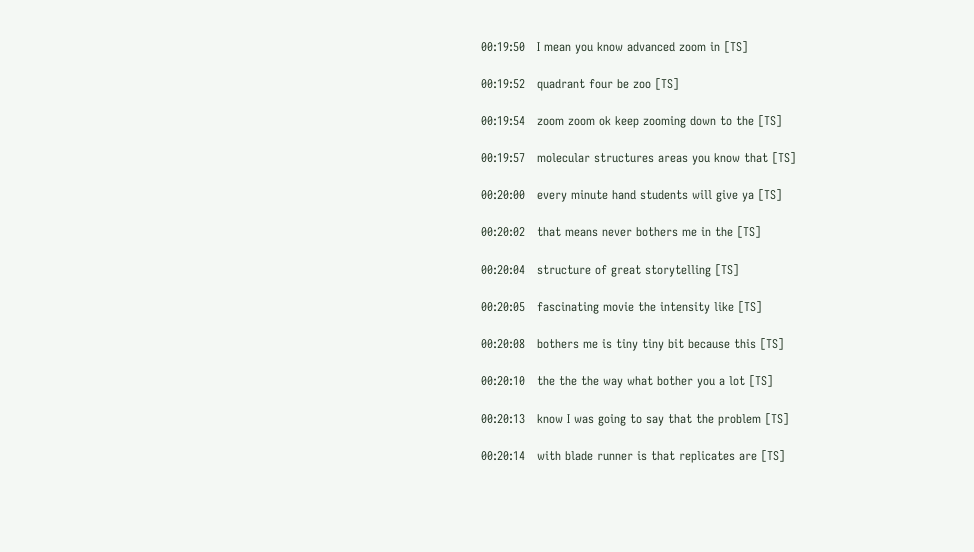00:19:50   I mean you know advanced zoom in [TS]

00:19:52   quadrant four be zoo [TS]

00:19:54   zoom zoom ok keep zooming down to the [TS]

00:19:57   molecular structures areas you know that [TS]

00:20:00   every minute hand students will give ya [TS]

00:20:02   that means never bothers me in the [TS]

00:20:04   structure of great storytelling [TS]

00:20:05   fascinating movie the intensity like [TS]

00:20:08   bothers me is tiny tiny bit because this [TS]

00:20:10   the the the way what bother you a lot [TS]

00:20:13   know I was going to say that the problem [TS]

00:20:14   with blade runner is that replicates are [TS]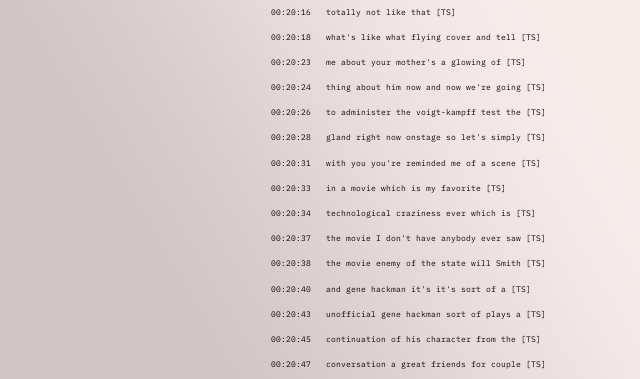00:20:16   totally not like that [TS]

00:20:18   what's like what flying cover and tell [TS]

00:20:23   me about your mother's a glowing of [TS]

00:20:24   thing about him now and now we're going [TS]

00:20:26   to administer the voigt-kampff test the [TS]

00:20:28   gland right now onstage so let's simply [TS]

00:20:31   with you you're reminded me of a scene [TS]

00:20:33   in a movie which is my favorite [TS]

00:20:34   technological craziness ever which is [TS]

00:20:37   the movie I don't have anybody ever saw [TS]

00:20:38   the movie enemy of the state will Smith [TS]

00:20:40   and gene hackman it's it's sort of a [TS]

00:20:43   unofficial gene hackman sort of plays a [TS]

00:20:45   continuation of his character from the [TS]

00:20:47   conversation a great friends for couple [TS]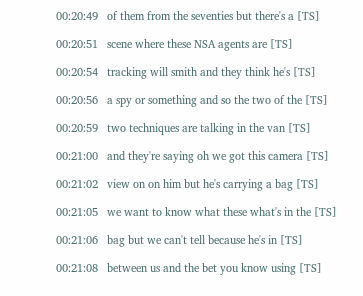00:20:49   of them from the seventies but there's a [TS]

00:20:51   scene where these NSA agents are [TS]

00:20:54   tracking will smith and they think he's [TS]

00:20:56   a spy or something and so the two of the [TS]

00:20:59   two techniques are talking in the van [TS]

00:21:00   and they're saying oh we got this camera [TS]

00:21:02   view on on him but he's carrying a bag [TS]

00:21:05   we want to know what these what's in the [TS]

00:21:06   bag but we can't tell because he's in [TS]

00:21:08   between us and the bet you know using [TS]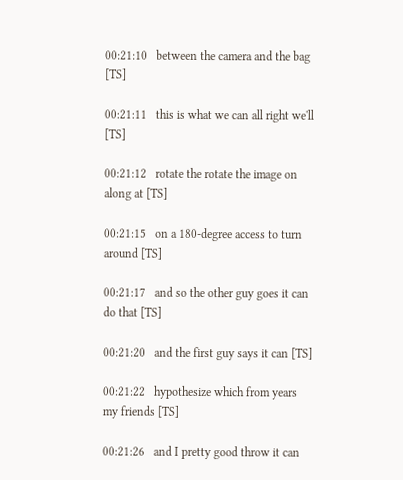00:21:10   between the camera and the bag [TS]

00:21:11   this is what we can all right we'll [TS]

00:21:12   rotate the rotate the image on along at [TS]

00:21:15   on a 180-degree access to turn around [TS]

00:21:17   and so the other guy goes it can do that [TS]

00:21:20   and the first guy says it can [TS]

00:21:22   hypothesize which from years my friends [TS]

00:21:26   and I pretty good throw it can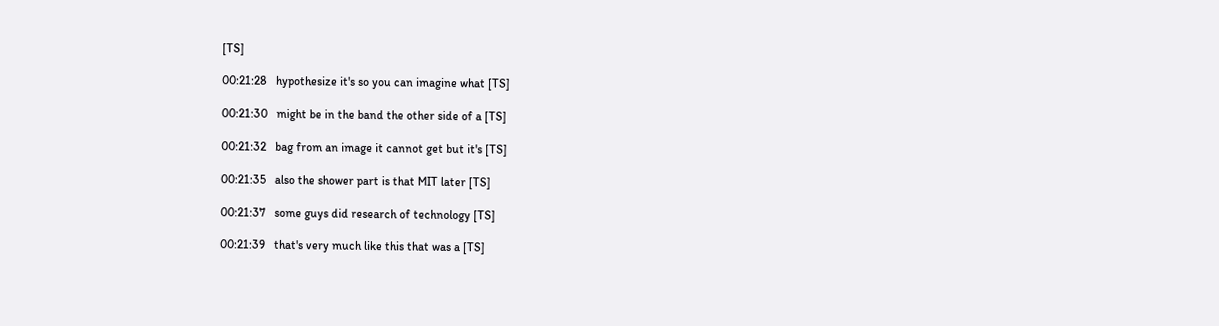[TS]

00:21:28   hypothesize it's so you can imagine what [TS]

00:21:30   might be in the band the other side of a [TS]

00:21:32   bag from an image it cannot get but it's [TS]

00:21:35   also the shower part is that MIT later [TS]

00:21:37   some guys did research of technology [TS]

00:21:39   that's very much like this that was a [TS]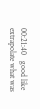00:21:40   good like extrapolate what was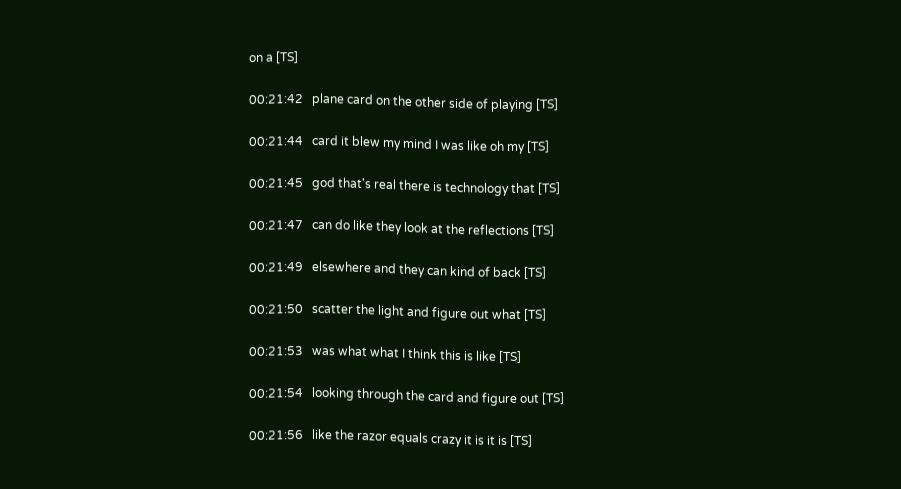on a [TS]

00:21:42   plane card on the other side of playing [TS]

00:21:44   card it blew my mind I was like oh my [TS]

00:21:45   god that's real there is technology that [TS]

00:21:47   can do like they look at the reflections [TS]

00:21:49   elsewhere and they can kind of back [TS]

00:21:50   scatter the light and figure out what [TS]

00:21:53   was what what I think this is like [TS]

00:21:54   looking through the card and figure out [TS]

00:21:56   like the razor equals crazy it is it is [TS]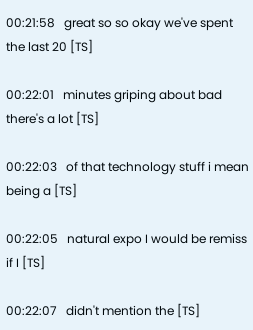00:21:58   great so so okay we've spent the last 20 [TS]

00:22:01   minutes griping about bad there's a lot [TS]

00:22:03   of that technology stuff i mean being a [TS]

00:22:05   natural expo I would be remiss if I [TS]

00:22:07   didn't mention the [TS]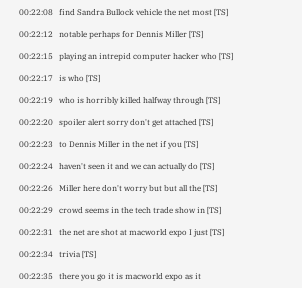00:22:08   find Sandra Bullock vehicle the net most [TS]

00:22:12   notable perhaps for Dennis Miller [TS]

00:22:15   playing an intrepid computer hacker who [TS]

00:22:17   is who [TS]

00:22:19   who is horribly killed halfway through [TS]

00:22:20   spoiler alert sorry don't get attached [TS]

00:22:23   to Dennis Miller in the net if you [TS]

00:22:24   haven't seen it and we can actually do [TS]

00:22:26   Miller here don't worry but but all the [TS]

00:22:29   crowd seems in the tech trade show in [TS]

00:22:31   the net are shot at macworld expo I just [TS]

00:22:34   trivia [TS]

00:22:35   there you go it is macworld expo as it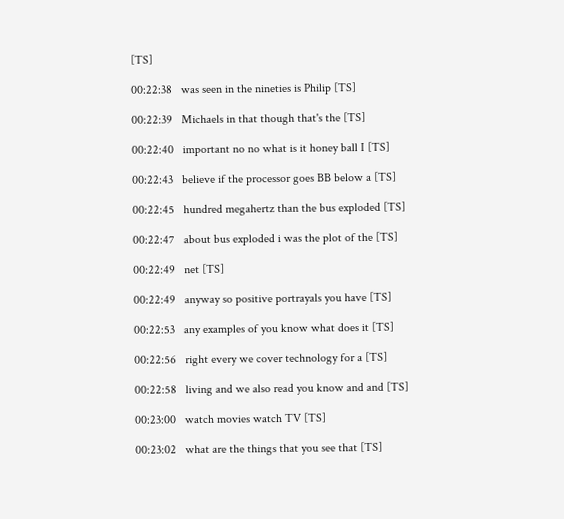[TS]

00:22:38   was seen in the nineties is Philip [TS]

00:22:39   Michaels in that though that's the [TS]

00:22:40   important no no what is it honey ball I [TS]

00:22:43   believe if the processor goes BB below a [TS]

00:22:45   hundred megahertz than the bus exploded [TS]

00:22:47   about bus exploded i was the plot of the [TS]

00:22:49   net [TS]

00:22:49   anyway so positive portrayals you have [TS]

00:22:53   any examples of you know what does it [TS]

00:22:56   right every we cover technology for a [TS]

00:22:58   living and we also read you know and and [TS]

00:23:00   watch movies watch TV [TS]

00:23:02   what are the things that you see that [TS]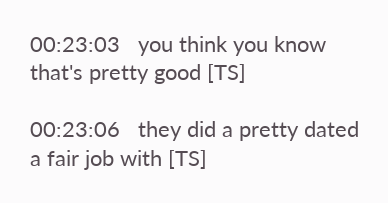00:23:03   you think you know that's pretty good [TS]

00:23:06   they did a pretty dated a fair job with [TS]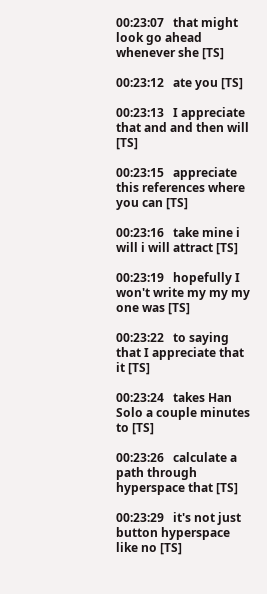00:23:07   that might look go ahead whenever she [TS]

00:23:12   ate you [TS]

00:23:13   I appreciate that and and then will [TS]

00:23:15   appreciate this references where you can [TS]

00:23:16   take mine i will i will attract [TS]

00:23:19   hopefully I won't write my my my one was [TS]

00:23:22   to saying that I appreciate that it [TS]

00:23:24   takes Han Solo a couple minutes to [TS]

00:23:26   calculate a path through hyperspace that [TS]

00:23:29   it's not just button hyperspace like no [TS]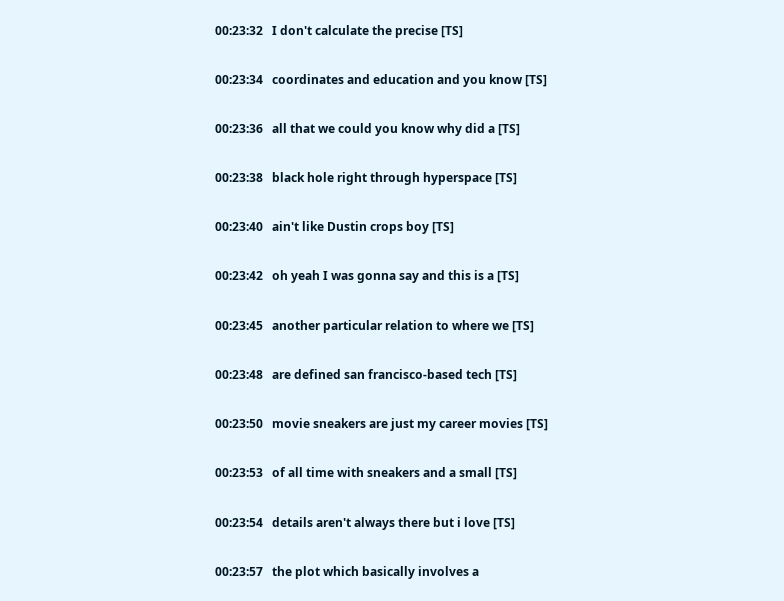00:23:32   I don't calculate the precise [TS]

00:23:34   coordinates and education and you know [TS]

00:23:36   all that we could you know why did a [TS]

00:23:38   black hole right through hyperspace [TS]

00:23:40   ain't like Dustin crops boy [TS]

00:23:42   oh yeah I was gonna say and this is a [TS]

00:23:45   another particular relation to where we [TS]

00:23:48   are defined san francisco-based tech [TS]

00:23:50   movie sneakers are just my career movies [TS]

00:23:53   of all time with sneakers and a small [TS]

00:23:54   details aren't always there but i love [TS]

00:23:57   the plot which basically involves a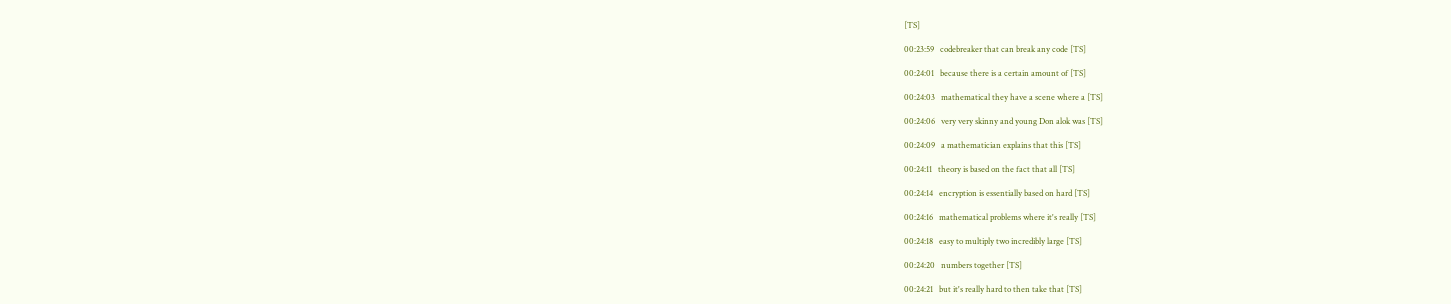[TS]

00:23:59   codebreaker that can break any code [TS]

00:24:01   because there is a certain amount of [TS]

00:24:03   mathematical they have a scene where a [TS]

00:24:06   very very skinny and young Don alok was [TS]

00:24:09   a mathematician explains that this [TS]

00:24:11   theory is based on the fact that all [TS]

00:24:14   encryption is essentially based on hard [TS]

00:24:16   mathematical problems where it's really [TS]

00:24:18   easy to multiply two incredibly large [TS]

00:24:20   numbers together [TS]

00:24:21   but it's really hard to then take that [TS]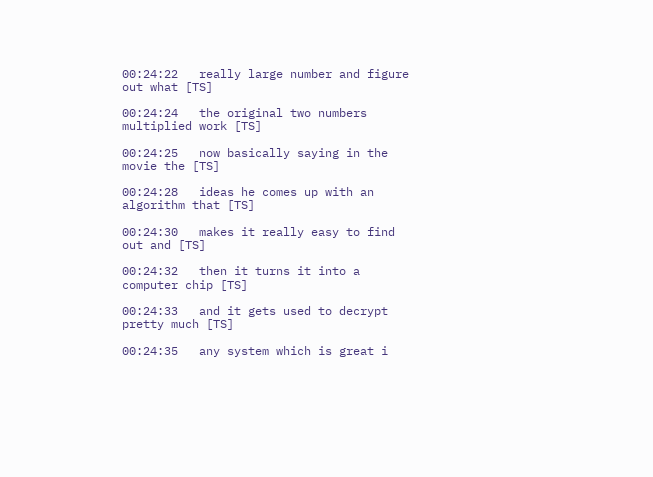00:24:22   really large number and figure out what [TS]

00:24:24   the original two numbers multiplied work [TS]

00:24:25   now basically saying in the movie the [TS]

00:24:28   ideas he comes up with an algorithm that [TS]

00:24:30   makes it really easy to find out and [TS]

00:24:32   then it turns it into a computer chip [TS]

00:24:33   and it gets used to decrypt pretty much [TS]

00:24:35   any system which is great i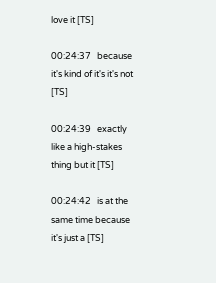love it [TS]

00:24:37   because it's kind of it's it's not [TS]

00:24:39   exactly like a high-stakes thing but it [TS]

00:24:42   is at the same time because it's just a [TS]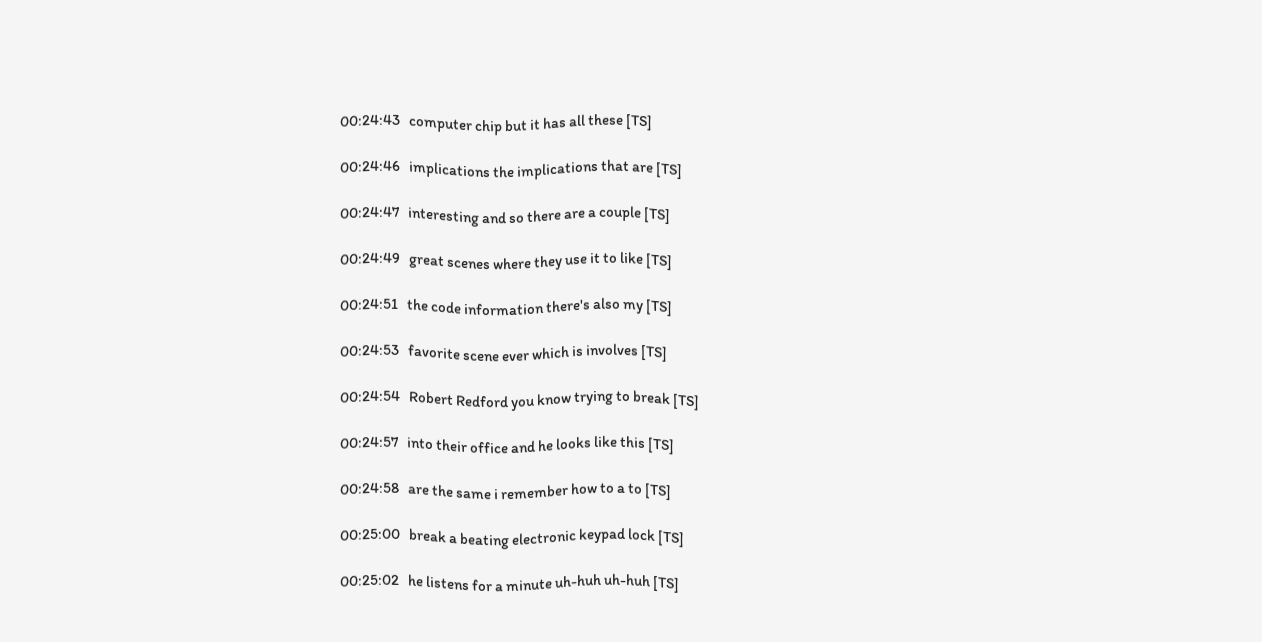00:24:43   computer chip but it has all these [TS]

00:24:46   implications the implications that are [TS]

00:24:47   interesting and so there are a couple [TS]

00:24:49   great scenes where they use it to like [TS]

00:24:51   the code information there's also my [TS]

00:24:53   favorite scene ever which is involves [TS]

00:24:54   Robert Redford you know trying to break [TS]

00:24:57   into their office and he looks like this [TS]

00:24:58   are the same i remember how to a to [TS]

00:25:00   break a beating electronic keypad lock [TS]

00:25:02   he listens for a minute uh-huh uh-huh [TS]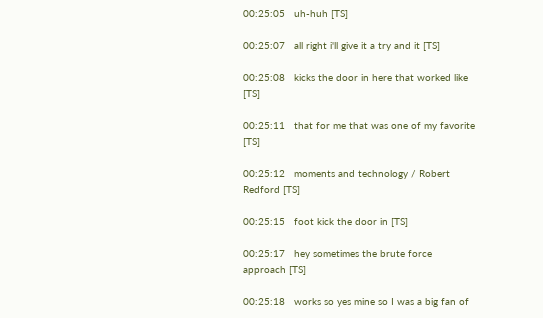00:25:05   uh-huh [TS]

00:25:07   all right i'll give it a try and it [TS]

00:25:08   kicks the door in here that worked like [TS]

00:25:11   that for me that was one of my favorite [TS]

00:25:12   moments and technology / Robert Redford [TS]

00:25:15   foot kick the door in [TS]

00:25:17   hey sometimes the brute force approach [TS]

00:25:18   works so yes mine so I was a big fan of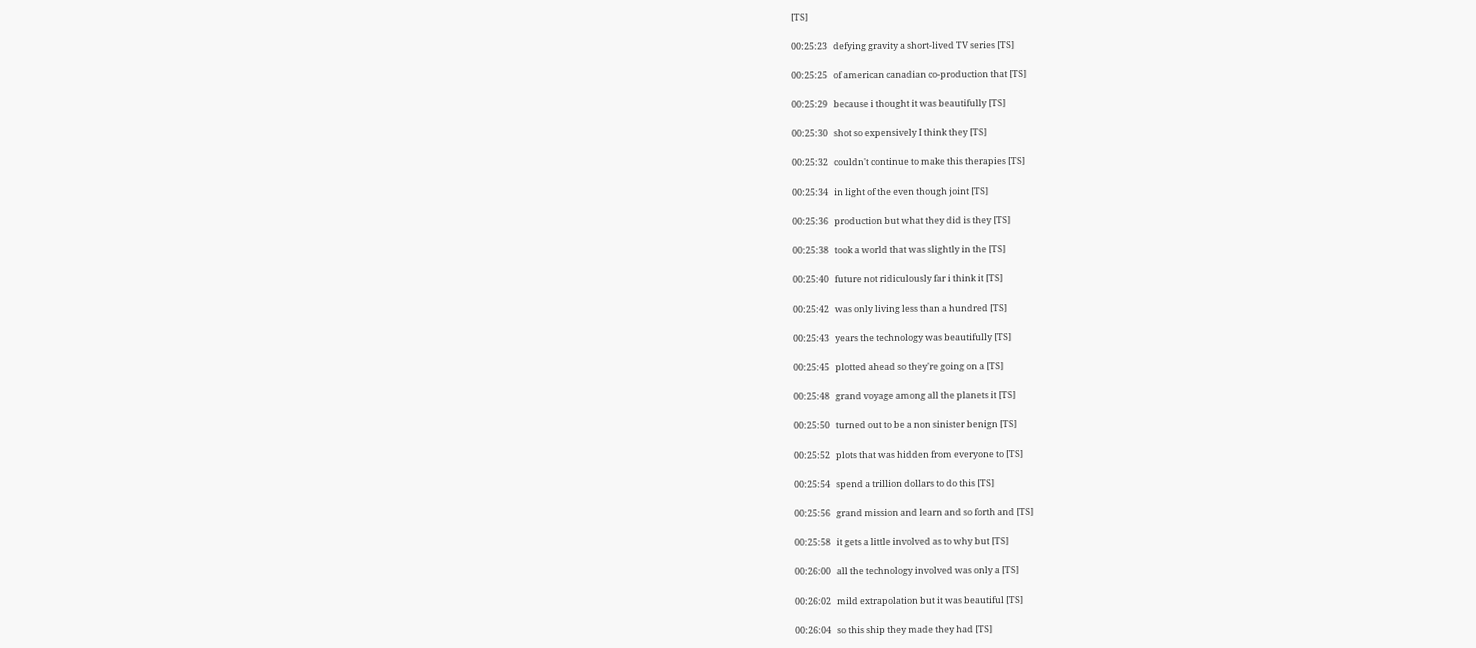[TS]

00:25:23   defying gravity a short-lived TV series [TS]

00:25:25   of american canadian co-production that [TS]

00:25:29   because i thought it was beautifully [TS]

00:25:30   shot so expensively I think they [TS]

00:25:32   couldn't continue to make this therapies [TS]

00:25:34   in light of the even though joint [TS]

00:25:36   production but what they did is they [TS]

00:25:38   took a world that was slightly in the [TS]

00:25:40   future not ridiculously far i think it [TS]

00:25:42   was only living less than a hundred [TS]

00:25:43   years the technology was beautifully [TS]

00:25:45   plotted ahead so they're going on a [TS]

00:25:48   grand voyage among all the planets it [TS]

00:25:50   turned out to be a non sinister benign [TS]

00:25:52   plots that was hidden from everyone to [TS]

00:25:54   spend a trillion dollars to do this [TS]

00:25:56   grand mission and learn and so forth and [TS]

00:25:58   it gets a little involved as to why but [TS]

00:26:00   all the technology involved was only a [TS]

00:26:02   mild extrapolation but it was beautiful [TS]

00:26:04   so this ship they made they had [TS]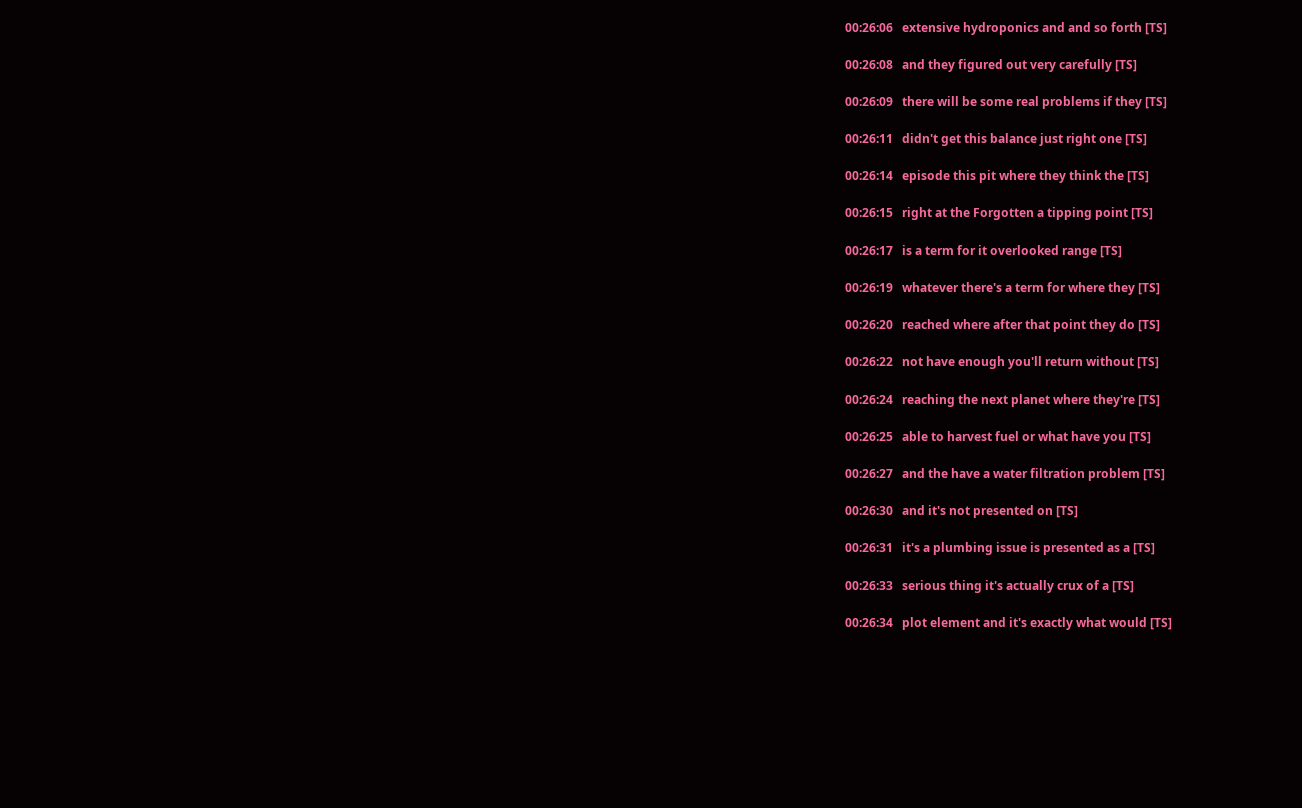00:26:06   extensive hydroponics and and so forth [TS]

00:26:08   and they figured out very carefully [TS]

00:26:09   there will be some real problems if they [TS]

00:26:11   didn't get this balance just right one [TS]

00:26:14   episode this pit where they think the [TS]

00:26:15   right at the Forgotten a tipping point [TS]

00:26:17   is a term for it overlooked range [TS]

00:26:19   whatever there's a term for where they [TS]

00:26:20   reached where after that point they do [TS]

00:26:22   not have enough you'll return without [TS]

00:26:24   reaching the next planet where they're [TS]

00:26:25   able to harvest fuel or what have you [TS]

00:26:27   and the have a water filtration problem [TS]

00:26:30   and it's not presented on [TS]

00:26:31   it's a plumbing issue is presented as a [TS]

00:26:33   serious thing it's actually crux of a [TS]

00:26:34   plot element and it's exactly what would [TS]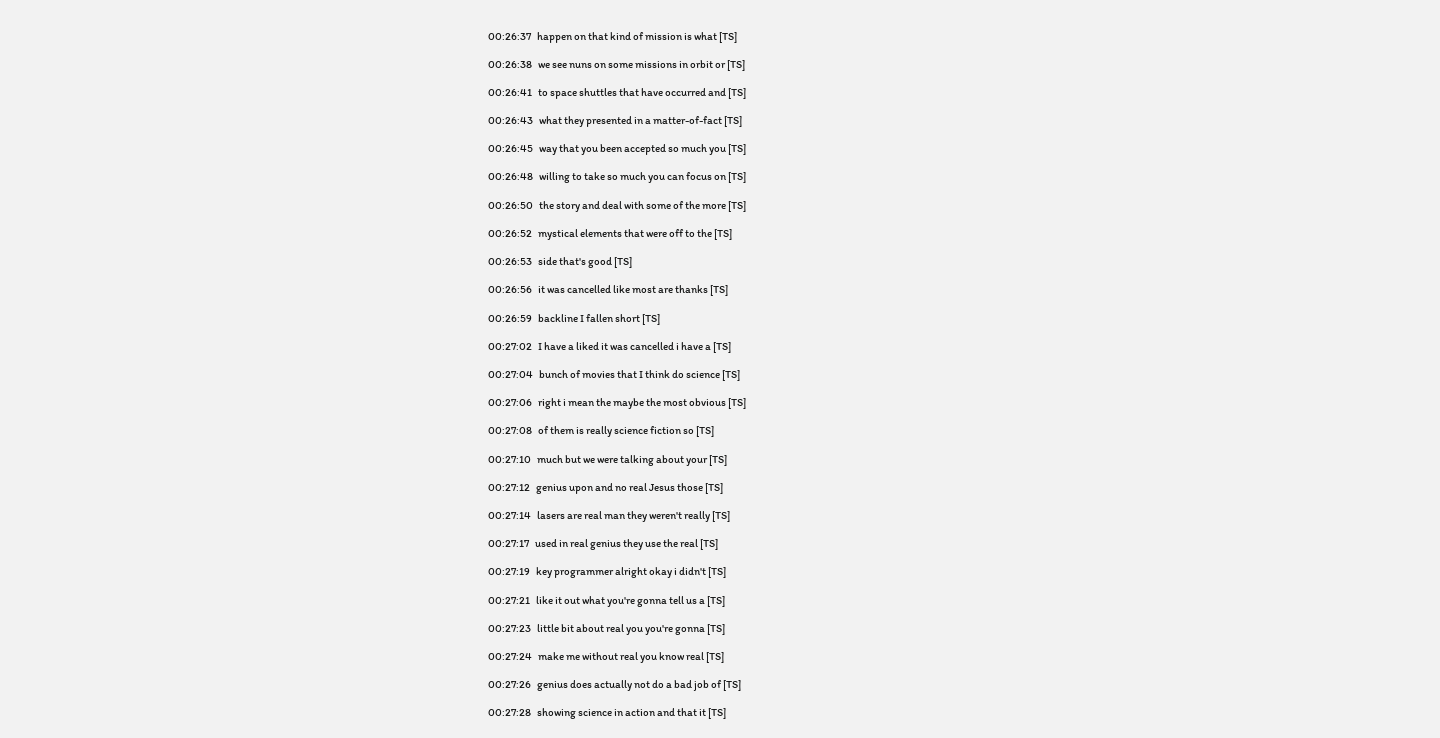00:26:37   happen on that kind of mission is what [TS]

00:26:38   we see nuns on some missions in orbit or [TS]

00:26:41   to space shuttles that have occurred and [TS]

00:26:43   what they presented in a matter-of-fact [TS]

00:26:45   way that you been accepted so much you [TS]

00:26:48   willing to take so much you can focus on [TS]

00:26:50   the story and deal with some of the more [TS]

00:26:52   mystical elements that were off to the [TS]

00:26:53   side that's good [TS]

00:26:56   it was cancelled like most are thanks [TS]

00:26:59   backline I fallen short [TS]

00:27:02   I have a liked it was cancelled i have a [TS]

00:27:04   bunch of movies that I think do science [TS]

00:27:06   right i mean the maybe the most obvious [TS]

00:27:08   of them is really science fiction so [TS]

00:27:10   much but we were talking about your [TS]

00:27:12   genius upon and no real Jesus those [TS]

00:27:14   lasers are real man they weren't really [TS]

00:27:17   used in real genius they use the real [TS]

00:27:19   key programmer alright okay i didn't [TS]

00:27:21   like it out what you're gonna tell us a [TS]

00:27:23   little bit about real you you're gonna [TS]

00:27:24   make me without real you know real [TS]

00:27:26   genius does actually not do a bad job of [TS]

00:27:28   showing science in action and that it [TS]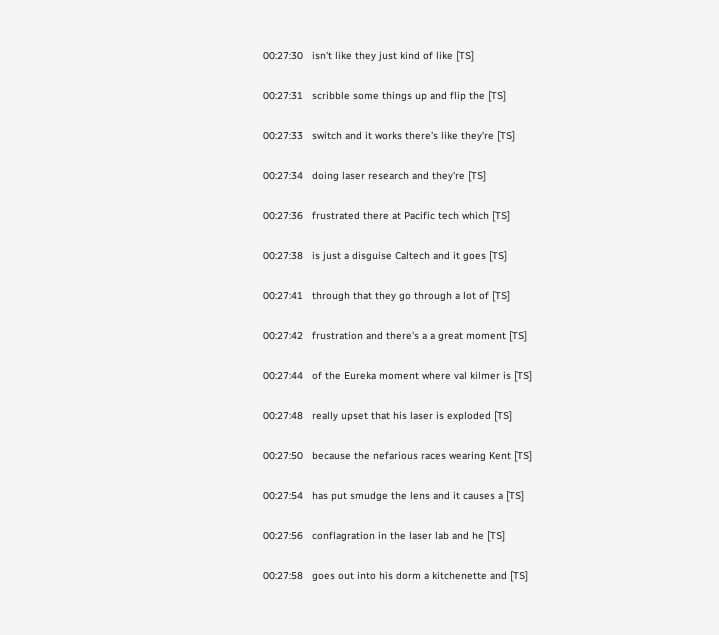00:27:30   isn't like they just kind of like [TS]

00:27:31   scribble some things up and flip the [TS]

00:27:33   switch and it works there's like they're [TS]

00:27:34   doing laser research and they're [TS]

00:27:36   frustrated there at Pacific tech which [TS]

00:27:38   is just a disguise Caltech and it goes [TS]

00:27:41   through that they go through a lot of [TS]

00:27:42   frustration and there's a a great moment [TS]

00:27:44   of the Eureka moment where val kilmer is [TS]

00:27:48   really upset that his laser is exploded [TS]

00:27:50   because the nefarious races wearing Kent [TS]

00:27:54   has put smudge the lens and it causes a [TS]

00:27:56   conflagration in the laser lab and he [TS]

00:27:58   goes out into his dorm a kitchenette and [TS]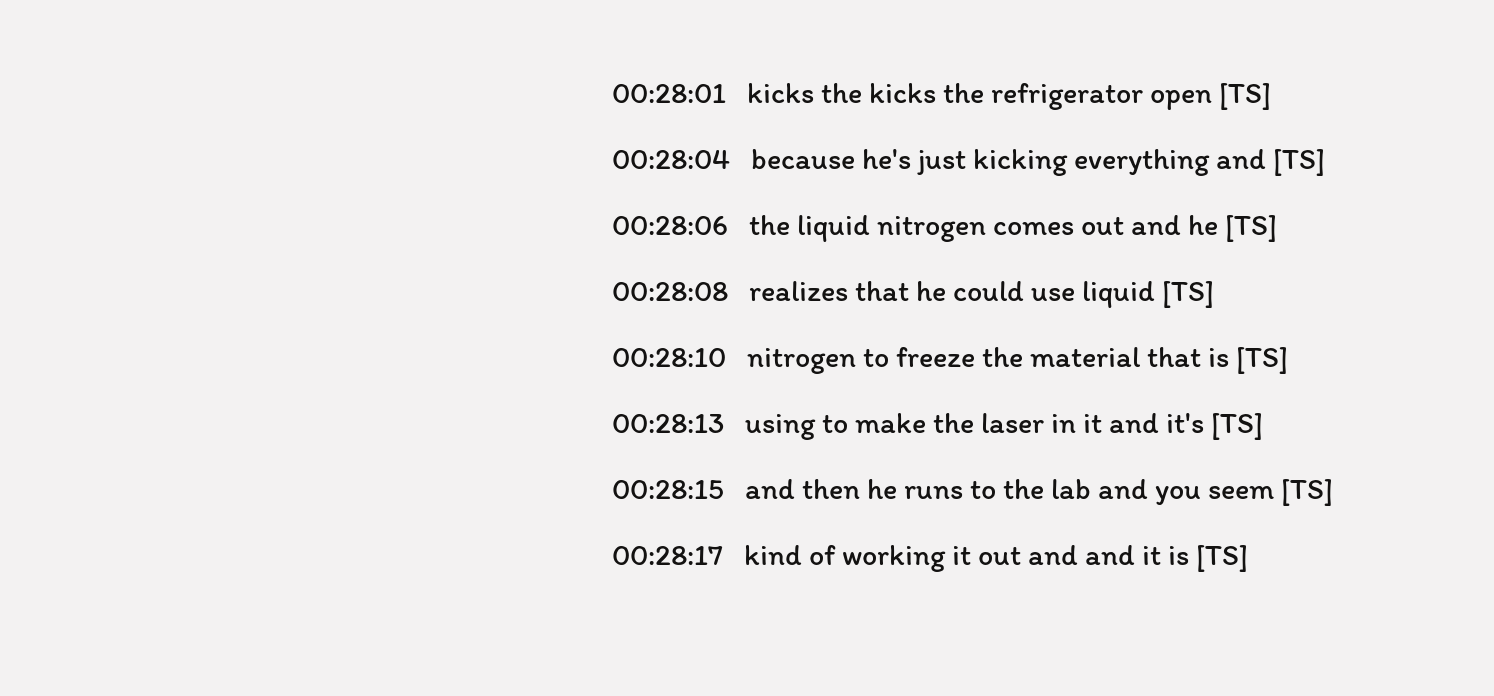00:28:01   kicks the kicks the refrigerator open [TS]

00:28:04   because he's just kicking everything and [TS]

00:28:06   the liquid nitrogen comes out and he [TS]

00:28:08   realizes that he could use liquid [TS]

00:28:10   nitrogen to freeze the material that is [TS]

00:28:13   using to make the laser in it and it's [TS]

00:28:15   and then he runs to the lab and you seem [TS]

00:28:17   kind of working it out and and it is [TS]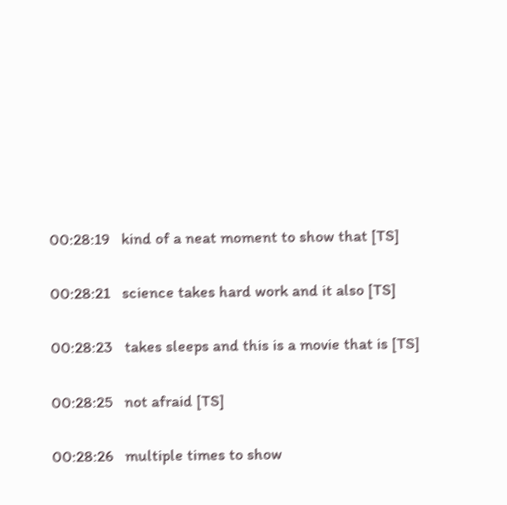00:28:19   kind of a neat moment to show that [TS]

00:28:21   science takes hard work and it also [TS]

00:28:23   takes sleeps and this is a movie that is [TS]

00:28:25   not afraid [TS]

00:28:26   multiple times to show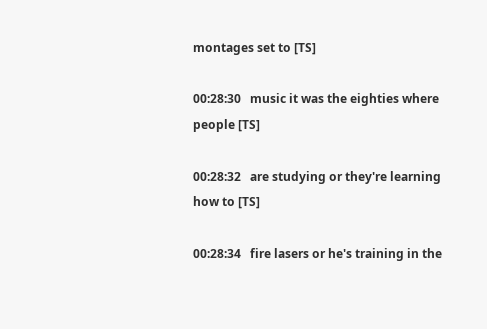montages set to [TS]

00:28:30   music it was the eighties where people [TS]

00:28:32   are studying or they're learning how to [TS]

00:28:34   fire lasers or he's training in the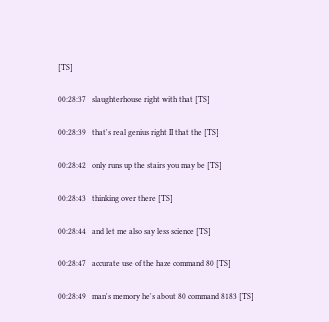[TS]

00:28:37   slaughterhouse right with that [TS]

00:28:39   that's real genius right II that the [TS]

00:28:42   only runs up the stairs you may be [TS]

00:28:43   thinking over there [TS]

00:28:44   and let me also say less science [TS]

00:28:47   accurate use of the haze command 80 [TS]

00:28:49   man's memory he's about 80 command 8183 [TS]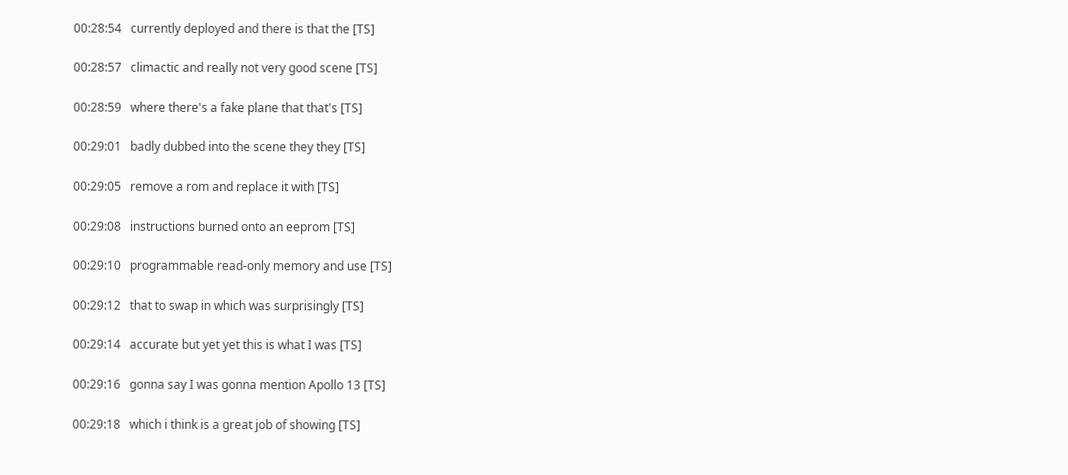00:28:54   currently deployed and there is that the [TS]

00:28:57   climactic and really not very good scene [TS]

00:28:59   where there's a fake plane that that's [TS]

00:29:01   badly dubbed into the scene they they [TS]

00:29:05   remove a rom and replace it with [TS]

00:29:08   instructions burned onto an eeprom [TS]

00:29:10   programmable read-only memory and use [TS]

00:29:12   that to swap in which was surprisingly [TS]

00:29:14   accurate but yet yet this is what I was [TS]

00:29:16   gonna say I was gonna mention Apollo 13 [TS]

00:29:18   which i think is a great job of showing [TS]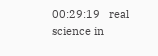00:29:19   real science in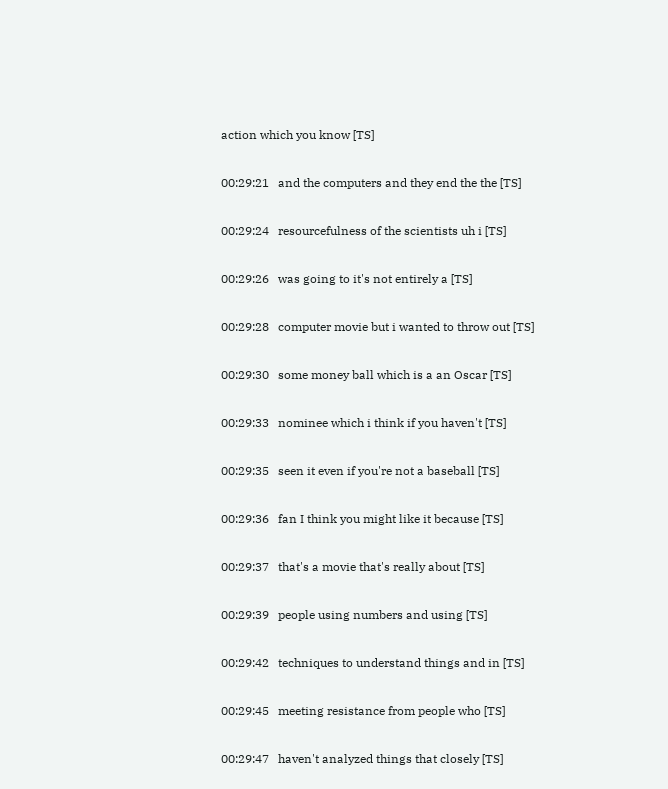action which you know [TS]

00:29:21   and the computers and they end the the [TS]

00:29:24   resourcefulness of the scientists uh i [TS]

00:29:26   was going to it's not entirely a [TS]

00:29:28   computer movie but i wanted to throw out [TS]

00:29:30   some money ball which is a an Oscar [TS]

00:29:33   nominee which i think if you haven't [TS]

00:29:35   seen it even if you're not a baseball [TS]

00:29:36   fan I think you might like it because [TS]

00:29:37   that's a movie that's really about [TS]

00:29:39   people using numbers and using [TS]

00:29:42   techniques to understand things and in [TS]

00:29:45   meeting resistance from people who [TS]

00:29:47   haven't analyzed things that closely [TS]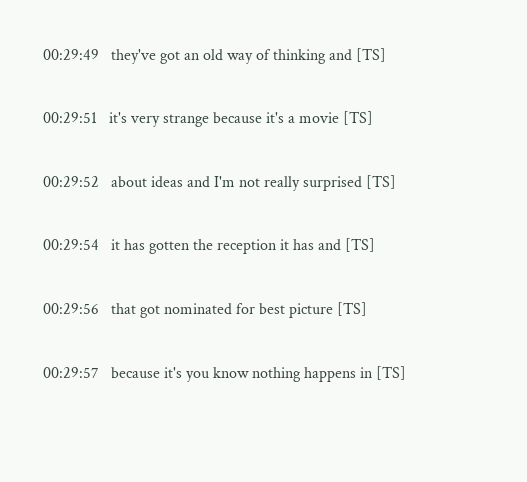00:29:49   they've got an old way of thinking and [TS]

00:29:51   it's very strange because it's a movie [TS]

00:29:52   about ideas and I'm not really surprised [TS]

00:29:54   it has gotten the reception it has and [TS]

00:29:56   that got nominated for best picture [TS]

00:29:57   because it's you know nothing happens in [TS]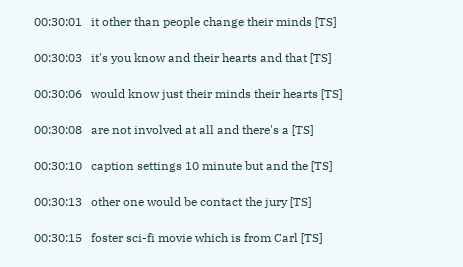00:30:01   it other than people change their minds [TS]

00:30:03   it's you know and their hearts and that [TS]

00:30:06   would know just their minds their hearts [TS]

00:30:08   are not involved at all and there's a [TS]

00:30:10   caption settings 10 minute but and the [TS]

00:30:13   other one would be contact the jury [TS]

00:30:15   foster sci-fi movie which is from Carl [TS]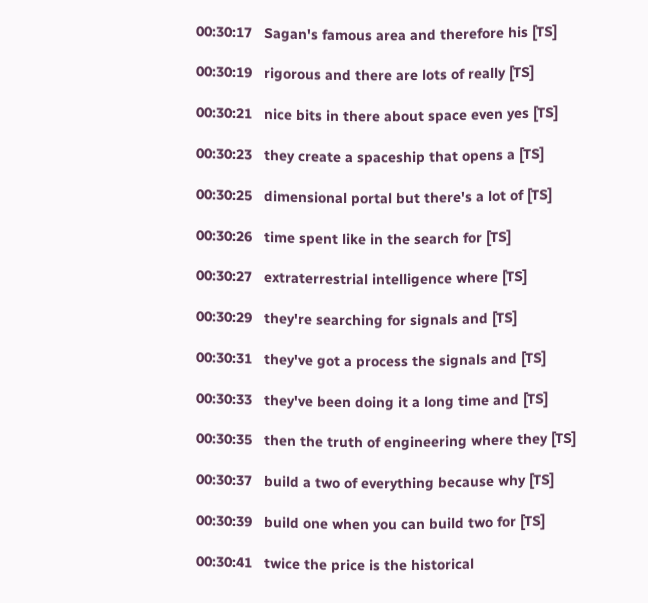00:30:17   Sagan's famous area and therefore his [TS]

00:30:19   rigorous and there are lots of really [TS]

00:30:21   nice bits in there about space even yes [TS]

00:30:23   they create a spaceship that opens a [TS]

00:30:25   dimensional portal but there's a lot of [TS]

00:30:26   time spent like in the search for [TS]

00:30:27   extraterrestrial intelligence where [TS]

00:30:29   they're searching for signals and [TS]

00:30:31   they've got a process the signals and [TS]

00:30:33   they've been doing it a long time and [TS]

00:30:35   then the truth of engineering where they [TS]

00:30:37   build a two of everything because why [TS]

00:30:39   build one when you can build two for [TS]

00:30:41   twice the price is the historical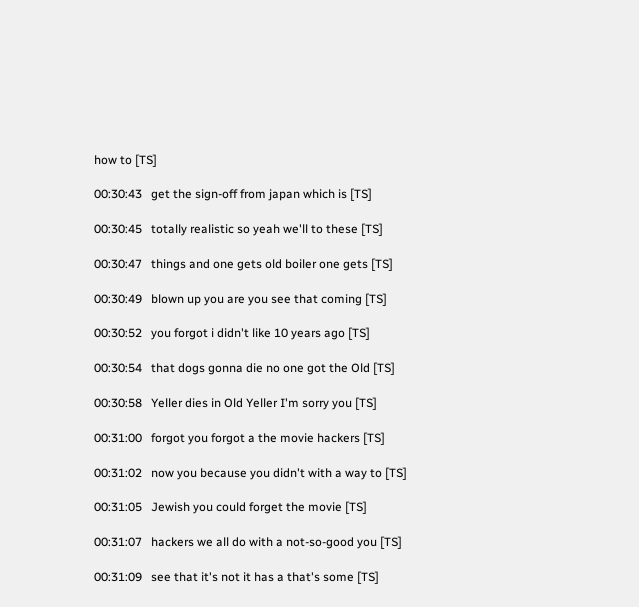how to [TS]

00:30:43   get the sign-off from japan which is [TS]

00:30:45   totally realistic so yeah we'll to these [TS]

00:30:47   things and one gets old boiler one gets [TS]

00:30:49   blown up you are you see that coming [TS]

00:30:52   you forgot i didn't like 10 years ago [TS]

00:30:54   that dogs gonna die no one got the Old [TS]

00:30:58   Yeller dies in Old Yeller I'm sorry you [TS]

00:31:00   forgot you forgot a the movie hackers [TS]

00:31:02   now you because you didn't with a way to [TS]

00:31:05   Jewish you could forget the movie [TS]

00:31:07   hackers we all do with a not-so-good you [TS]

00:31:09   see that it's not it has a that's some [TS]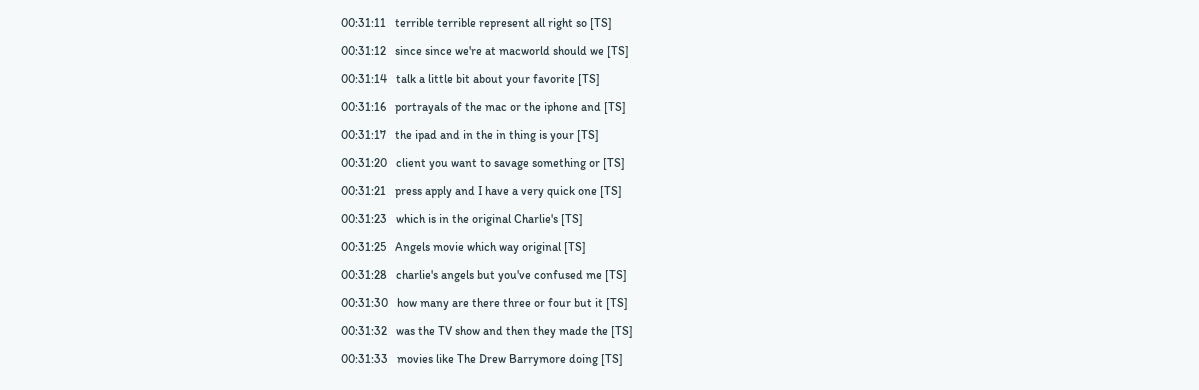00:31:11   terrible terrible represent all right so [TS]

00:31:12   since since we're at macworld should we [TS]

00:31:14   talk a little bit about your favorite [TS]

00:31:16   portrayals of the mac or the iphone and [TS]

00:31:17   the ipad and in the in thing is your [TS]

00:31:20   client you want to savage something or [TS]

00:31:21   press apply and I have a very quick one [TS]

00:31:23   which is in the original Charlie's [TS]

00:31:25   Angels movie which way original [TS]

00:31:28   charlie's angels but you've confused me [TS]

00:31:30   how many are there three or four but it [TS]

00:31:32   was the TV show and then they made the [TS]

00:31:33   movies like The Drew Barrymore doing [TS]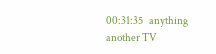00:31:35   anything another TV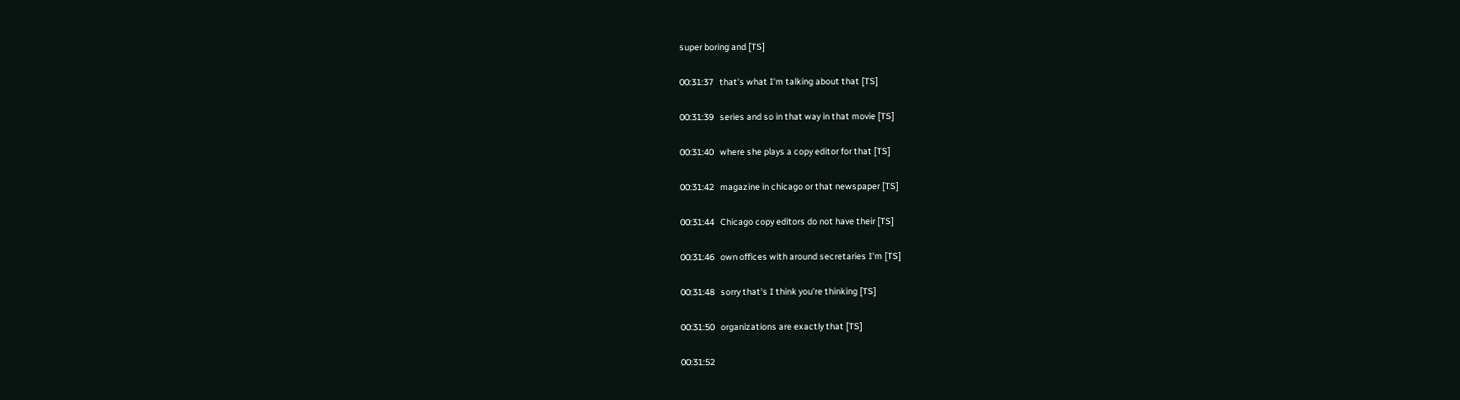super boring and [TS]

00:31:37   that's what I'm talking about that [TS]

00:31:39   series and so in that way in that movie [TS]

00:31:40   where she plays a copy editor for that [TS]

00:31:42   magazine in chicago or that newspaper [TS]

00:31:44   Chicago copy editors do not have their [TS]

00:31:46   own offices with around secretaries I'm [TS]

00:31:48   sorry that's I think you're thinking [TS]

00:31:50   organizations are exactly that [TS]

00:31:52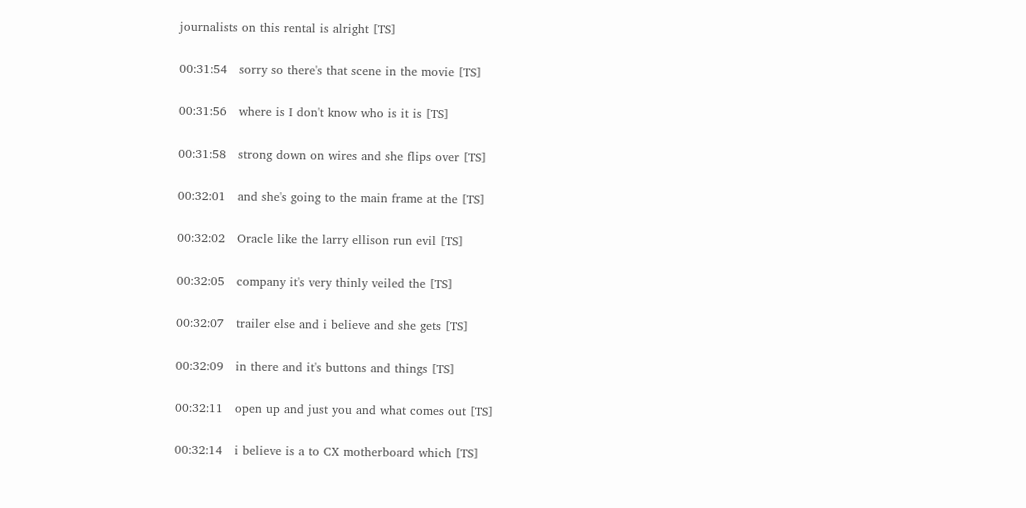journalists on this rental is alright [TS]

00:31:54   sorry so there's that scene in the movie [TS]

00:31:56   where is I don't know who is it is [TS]

00:31:58   strong down on wires and she flips over [TS]

00:32:01   and she's going to the main frame at the [TS]

00:32:02   Oracle like the larry ellison run evil [TS]

00:32:05   company it's very thinly veiled the [TS]

00:32:07   trailer else and i believe and she gets [TS]

00:32:09   in there and it's buttons and things [TS]

00:32:11   open up and just you and what comes out [TS]

00:32:14   i believe is a to CX motherboard which [TS]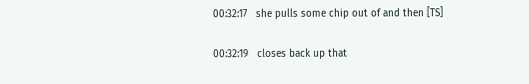00:32:17   she pulls some chip out of and then [TS]

00:32:19   closes back up that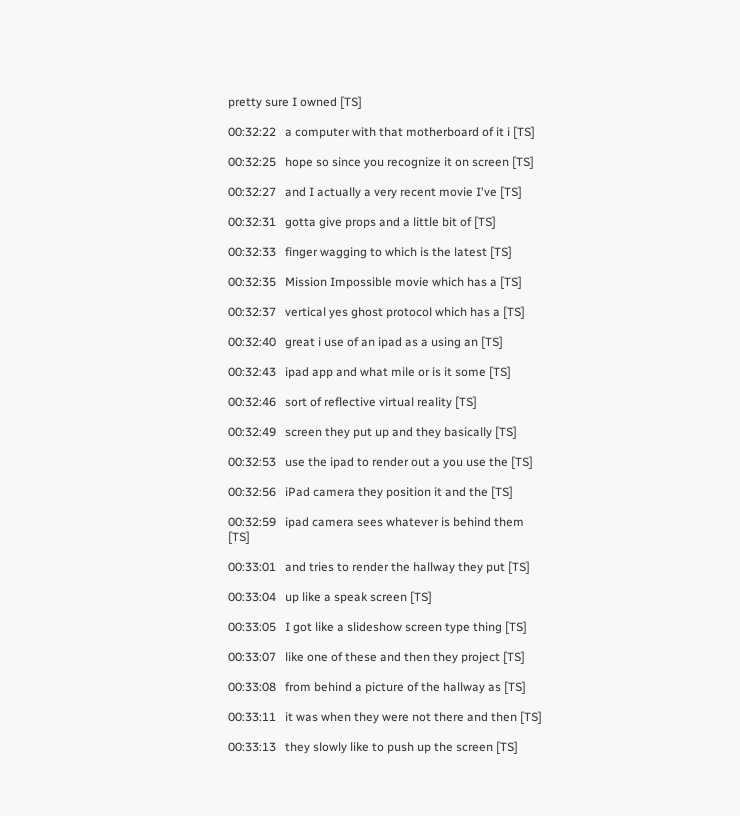pretty sure I owned [TS]

00:32:22   a computer with that motherboard of it i [TS]

00:32:25   hope so since you recognize it on screen [TS]

00:32:27   and I actually a very recent movie I've [TS]

00:32:31   gotta give props and a little bit of [TS]

00:32:33   finger wagging to which is the latest [TS]

00:32:35   Mission Impossible movie which has a [TS]

00:32:37   vertical yes ghost protocol which has a [TS]

00:32:40   great i use of an ipad as a using an [TS]

00:32:43   ipad app and what mile or is it some [TS]

00:32:46   sort of reflective virtual reality [TS]

00:32:49   screen they put up and they basically [TS]

00:32:53   use the ipad to render out a you use the [TS]

00:32:56   iPad camera they position it and the [TS]

00:32:59   ipad camera sees whatever is behind them [TS]

00:33:01   and tries to render the hallway they put [TS]

00:33:04   up like a speak screen [TS]

00:33:05   I got like a slideshow screen type thing [TS]

00:33:07   like one of these and then they project [TS]

00:33:08   from behind a picture of the hallway as [TS]

00:33:11   it was when they were not there and then [TS]

00:33:13   they slowly like to push up the screen [TS]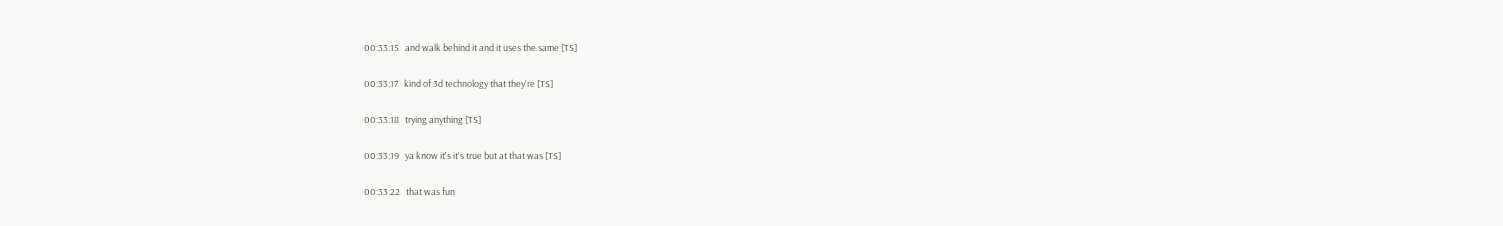00:33:15   and walk behind it and it uses the same [TS]

00:33:17   kind of 3d technology that they're [TS]

00:33:18   trying anything [TS]

00:33:19   ya know it's it's true but at that was [TS]

00:33:22   that was fun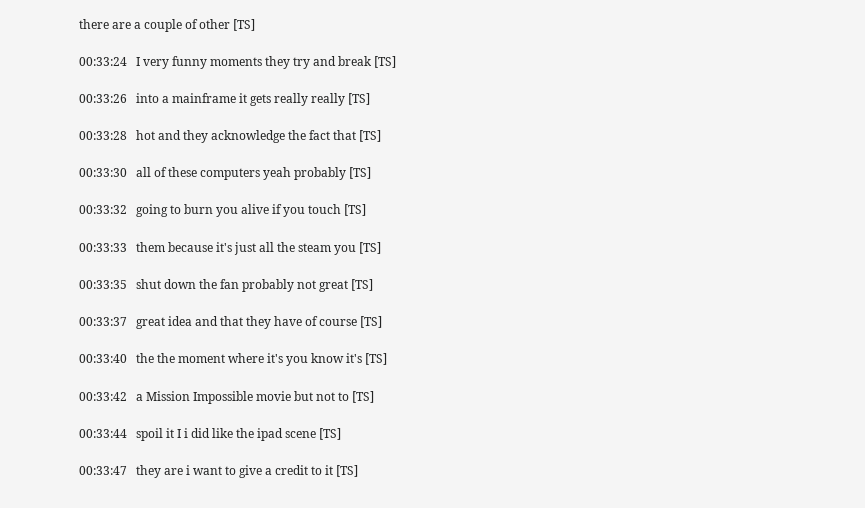there are a couple of other [TS]

00:33:24   I very funny moments they try and break [TS]

00:33:26   into a mainframe it gets really really [TS]

00:33:28   hot and they acknowledge the fact that [TS]

00:33:30   all of these computers yeah probably [TS]

00:33:32   going to burn you alive if you touch [TS]

00:33:33   them because it's just all the steam you [TS]

00:33:35   shut down the fan probably not great [TS]

00:33:37   great idea and that they have of course [TS]

00:33:40   the the moment where it's you know it's [TS]

00:33:42   a Mission Impossible movie but not to [TS]

00:33:44   spoil it I i did like the ipad scene [TS]

00:33:47   they are i want to give a credit to it [TS]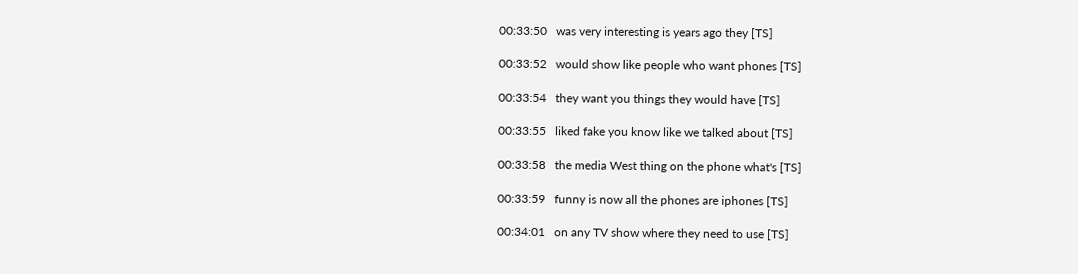00:33:50   was very interesting is years ago they [TS]

00:33:52   would show like people who want phones [TS]

00:33:54   they want you things they would have [TS]

00:33:55   liked fake you know like we talked about [TS]

00:33:58   the media West thing on the phone what's [TS]

00:33:59   funny is now all the phones are iphones [TS]

00:34:01   on any TV show where they need to use [TS]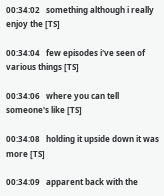00:34:02   something although i really enjoy the [TS]

00:34:04   few episodes i've seen of various things [TS]

00:34:06   where you can tell someone's like [TS]

00:34:08   holding it upside down it was more [TS]

00:34:09   apparent back with the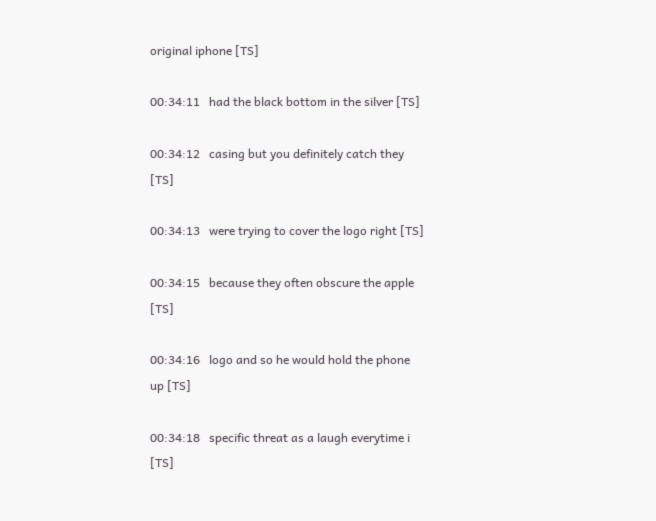original iphone [TS]

00:34:11   had the black bottom in the silver [TS]

00:34:12   casing but you definitely catch they [TS]

00:34:13   were trying to cover the logo right [TS]

00:34:15   because they often obscure the apple [TS]

00:34:16   logo and so he would hold the phone up [TS]

00:34:18   specific threat as a laugh everytime i [TS]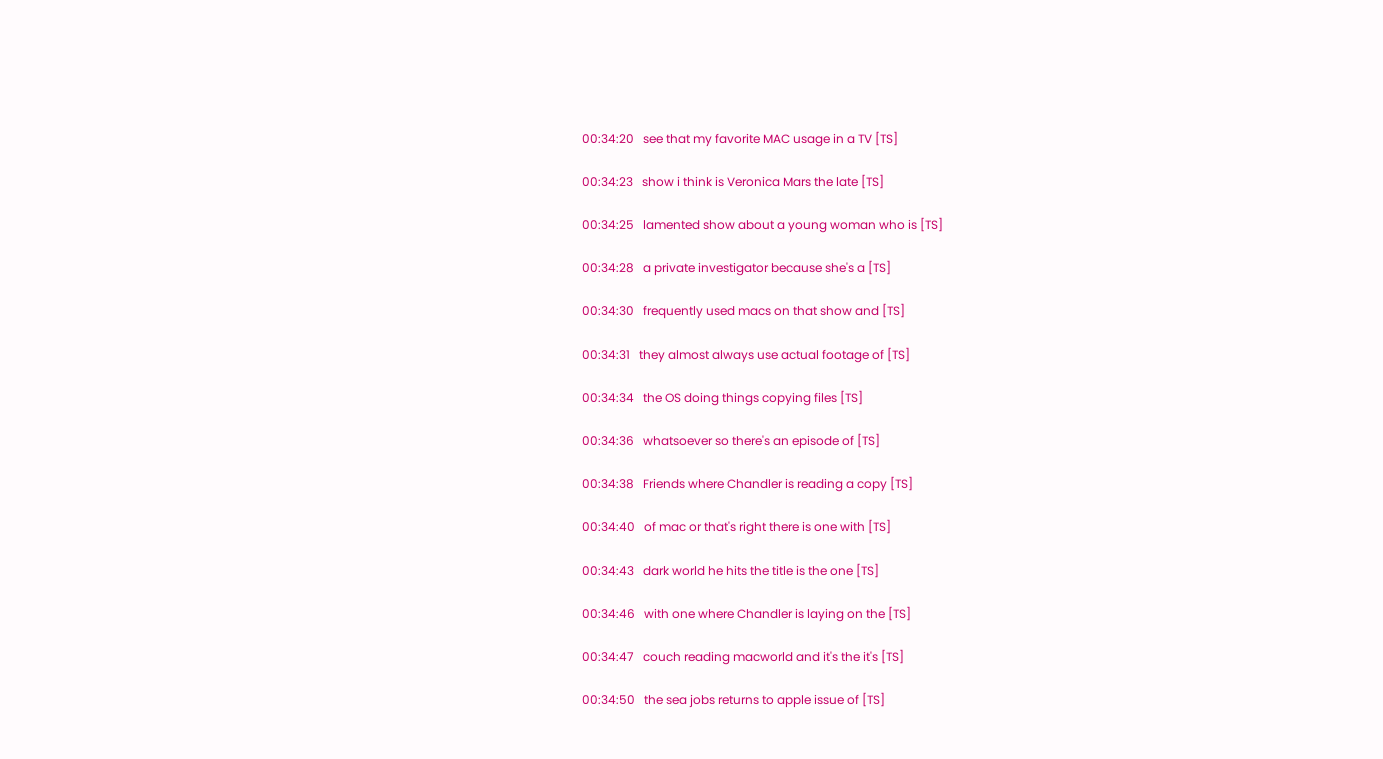00:34:20   see that my favorite MAC usage in a TV [TS]

00:34:23   show i think is Veronica Mars the late [TS]

00:34:25   lamented show about a young woman who is [TS]

00:34:28   a private investigator because she's a [TS]

00:34:30   frequently used macs on that show and [TS]

00:34:31   they almost always use actual footage of [TS]

00:34:34   the OS doing things copying files [TS]

00:34:36   whatsoever so there's an episode of [TS]

00:34:38   Friends where Chandler is reading a copy [TS]

00:34:40   of mac or that's right there is one with [TS]

00:34:43   dark world he hits the title is the one [TS]

00:34:46   with one where Chandler is laying on the [TS]

00:34:47   couch reading macworld and it's the it's [TS]

00:34:50   the sea jobs returns to apple issue of [TS]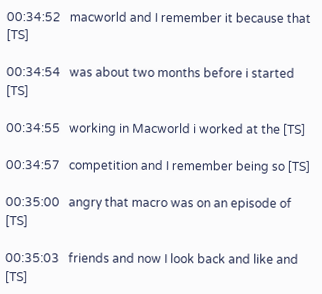00:34:52   macworld and I remember it because that [TS]

00:34:54   was about two months before i started [TS]

00:34:55   working in Macworld i worked at the [TS]

00:34:57   competition and I remember being so [TS]

00:35:00   angry that macro was on an episode of [TS]

00:35:03   friends and now I look back and like and [TS]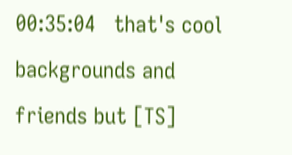00:35:04   that's cool backgrounds and friends but [TS]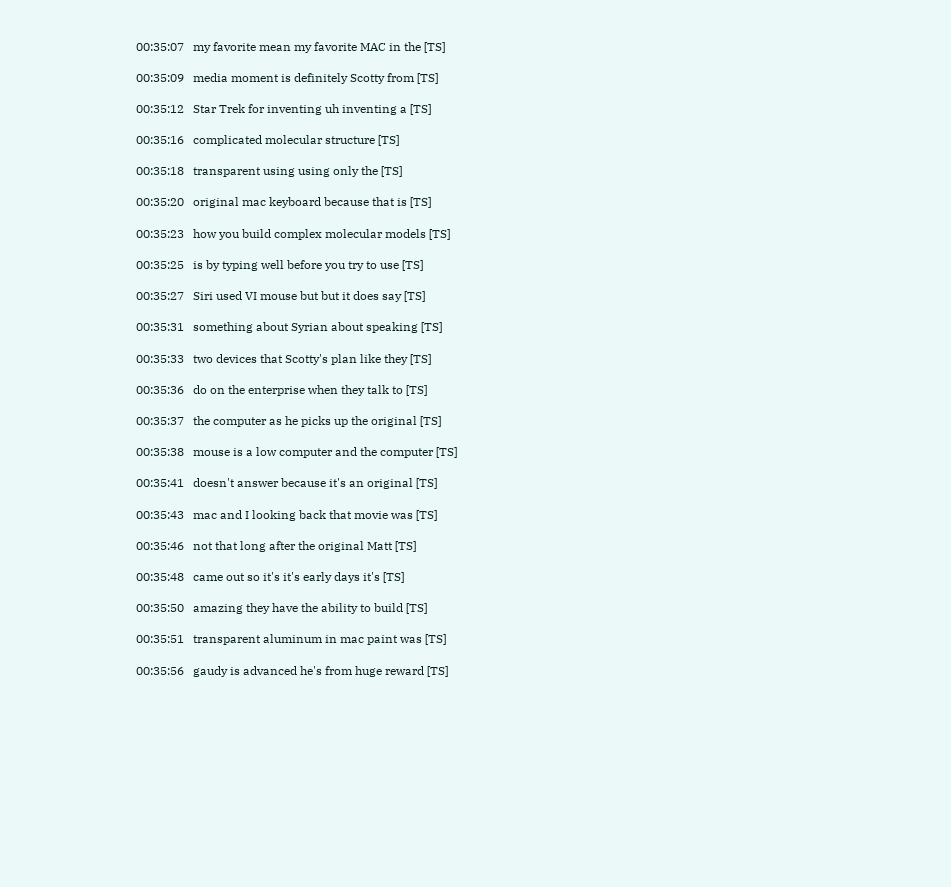00:35:07   my favorite mean my favorite MAC in the [TS]

00:35:09   media moment is definitely Scotty from [TS]

00:35:12   Star Trek for inventing uh inventing a [TS]

00:35:16   complicated molecular structure [TS]

00:35:18   transparent using using only the [TS]

00:35:20   original mac keyboard because that is [TS]

00:35:23   how you build complex molecular models [TS]

00:35:25   is by typing well before you try to use [TS]

00:35:27   Siri used VI mouse but but it does say [TS]

00:35:31   something about Syrian about speaking [TS]

00:35:33   two devices that Scotty's plan like they [TS]

00:35:36   do on the enterprise when they talk to [TS]

00:35:37   the computer as he picks up the original [TS]

00:35:38   mouse is a low computer and the computer [TS]

00:35:41   doesn't answer because it's an original [TS]

00:35:43   mac and I looking back that movie was [TS]

00:35:46   not that long after the original Matt [TS]

00:35:48   came out so it's it's early days it's [TS]

00:35:50   amazing they have the ability to build [TS]

00:35:51   transparent aluminum in mac paint was [TS]

00:35:56   gaudy is advanced he's from huge reward [TS]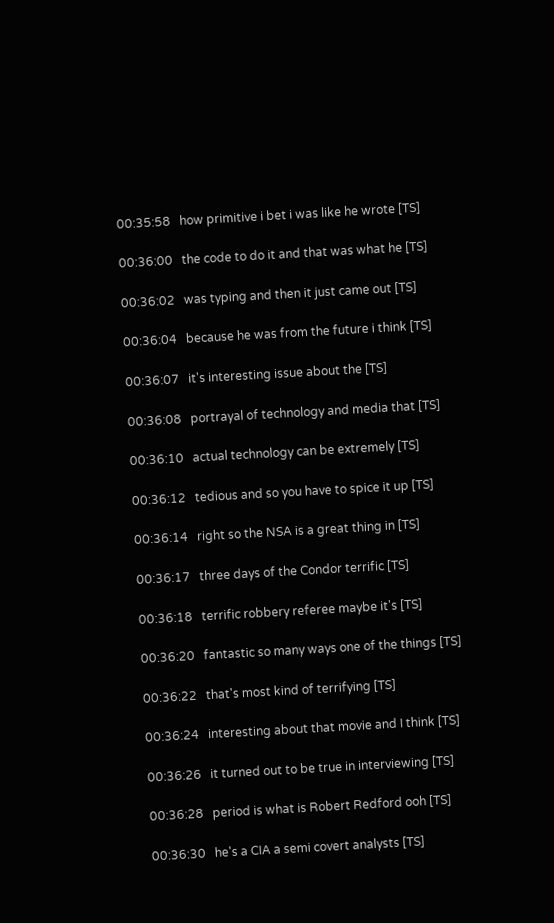00:35:58   how primitive i bet i was like he wrote [TS]

00:36:00   the code to do it and that was what he [TS]

00:36:02   was typing and then it just came out [TS]

00:36:04   because he was from the future i think [TS]

00:36:07   it's interesting issue about the [TS]

00:36:08   portrayal of technology and media that [TS]

00:36:10   actual technology can be extremely [TS]

00:36:12   tedious and so you have to spice it up [TS]

00:36:14   right so the NSA is a great thing in [TS]

00:36:17   three days of the Condor terrific [TS]

00:36:18   terrific robbery referee maybe it's [TS]

00:36:20   fantastic so many ways one of the things [TS]

00:36:22   that's most kind of terrifying [TS]

00:36:24   interesting about that movie and I think [TS]

00:36:26   it turned out to be true in interviewing [TS]

00:36:28   period is what is Robert Redford ooh [TS]

00:36:30   he's a CIA a semi covert analysts [TS]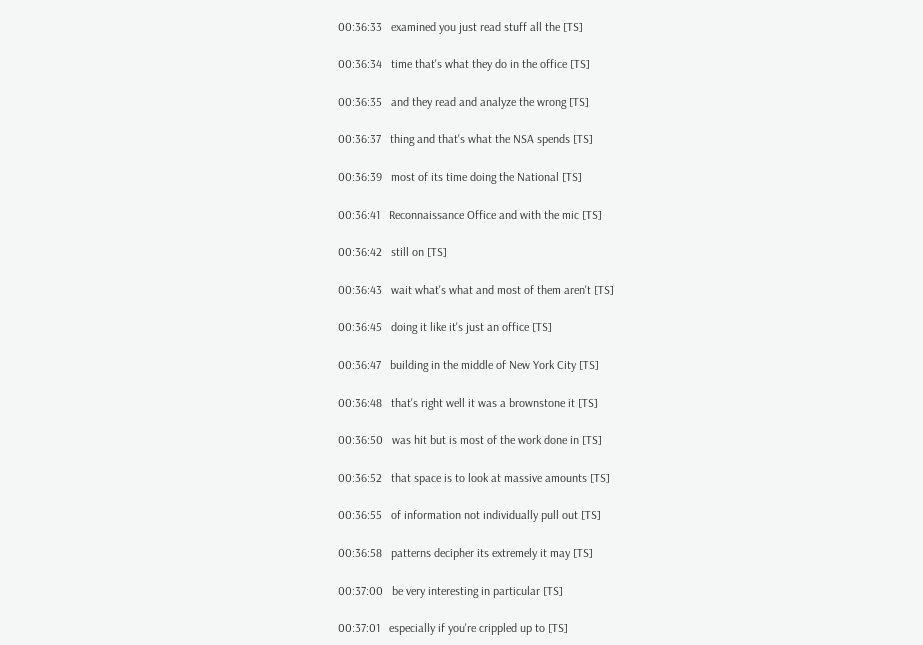00:36:33   examined you just read stuff all the [TS]

00:36:34   time that's what they do in the office [TS]

00:36:35   and they read and analyze the wrong [TS]

00:36:37   thing and that's what the NSA spends [TS]

00:36:39   most of its time doing the National [TS]

00:36:41   Reconnaissance Office and with the mic [TS]

00:36:42   still on [TS]

00:36:43   wait what's what and most of them aren't [TS]

00:36:45   doing it like it's just an office [TS]

00:36:47   building in the middle of New York City [TS]

00:36:48   that's right well it was a brownstone it [TS]

00:36:50   was hit but is most of the work done in [TS]

00:36:52   that space is to look at massive amounts [TS]

00:36:55   of information not individually pull out [TS]

00:36:58   patterns decipher its extremely it may [TS]

00:37:00   be very interesting in particular [TS]

00:37:01   especially if you're crippled up to [TS]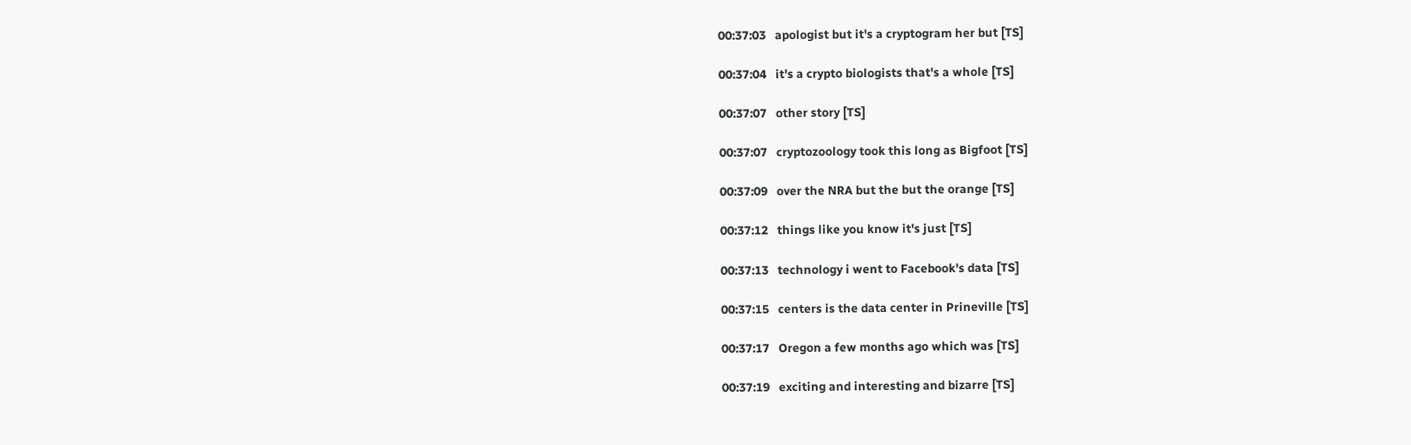00:37:03   apologist but it's a cryptogram her but [TS]

00:37:04   it's a crypto biologists that's a whole [TS]

00:37:07   other story [TS]

00:37:07   cryptozoology took this long as Bigfoot [TS]

00:37:09   over the NRA but the but the orange [TS]

00:37:12   things like you know it's just [TS]

00:37:13   technology i went to Facebook's data [TS]

00:37:15   centers is the data center in Prineville [TS]

00:37:17   Oregon a few months ago which was [TS]

00:37:19   exciting and interesting and bizarre [TS]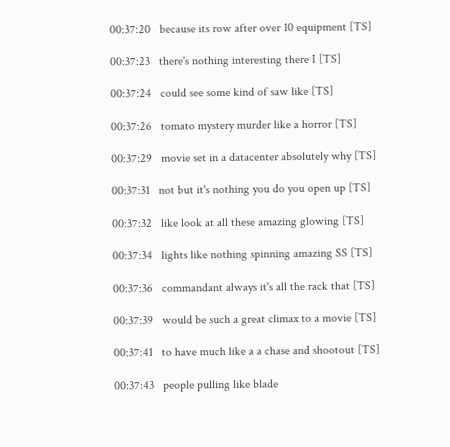00:37:20   because its row after over 10 equipment [TS]

00:37:23   there's nothing interesting there I [TS]

00:37:24   could see some kind of saw like [TS]

00:37:26   tomato mystery murder like a horror [TS]

00:37:29   movie set in a datacenter absolutely why [TS]

00:37:31   not but it's nothing you do you open up [TS]

00:37:32   like look at all these amazing glowing [TS]

00:37:34   lights like nothing spinning amazing SS [TS]

00:37:36   commandant always it's all the rack that [TS]

00:37:39   would be such a great climax to a movie [TS]

00:37:41   to have much like a a chase and shootout [TS]

00:37:43   people pulling like blade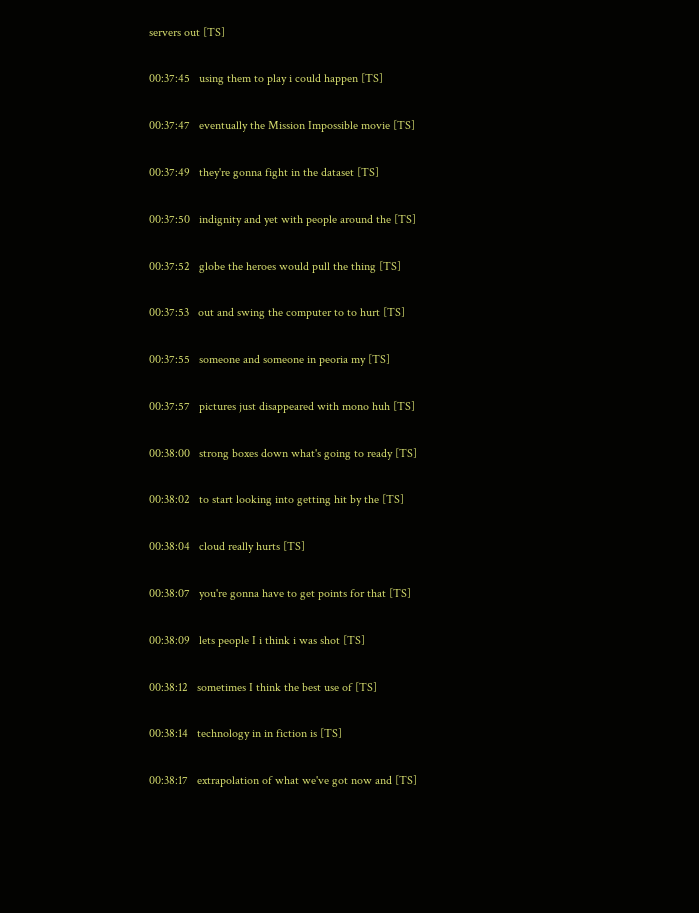servers out [TS]

00:37:45   using them to play i could happen [TS]

00:37:47   eventually the Mission Impossible movie [TS]

00:37:49   they're gonna fight in the dataset [TS]

00:37:50   indignity and yet with people around the [TS]

00:37:52   globe the heroes would pull the thing [TS]

00:37:53   out and swing the computer to to hurt [TS]

00:37:55   someone and someone in peoria my [TS]

00:37:57   pictures just disappeared with mono huh [TS]

00:38:00   strong boxes down what's going to ready [TS]

00:38:02   to start looking into getting hit by the [TS]

00:38:04   cloud really hurts [TS]

00:38:07   you're gonna have to get points for that [TS]

00:38:09   lets people I i think i was shot [TS]

00:38:12   sometimes I think the best use of [TS]

00:38:14   technology in in fiction is [TS]

00:38:17   extrapolation of what we've got now and [TS]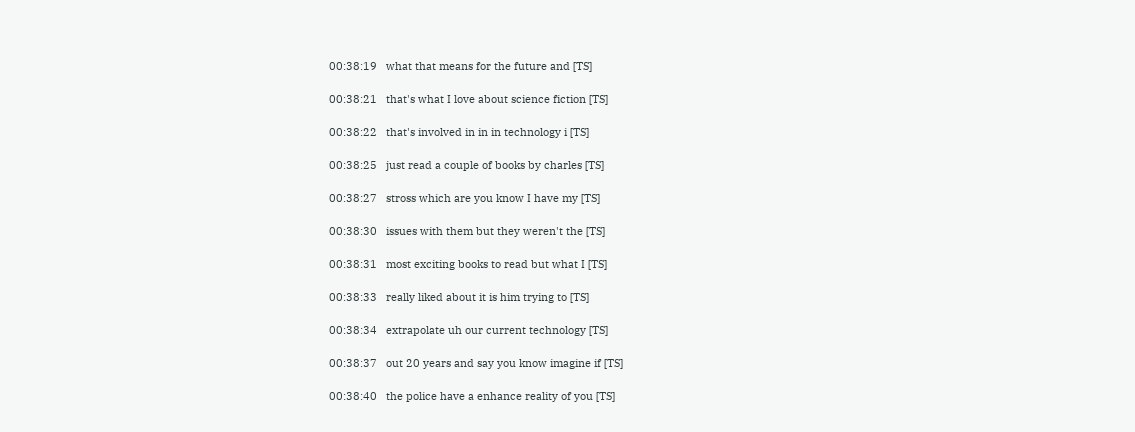00:38:19   what that means for the future and [TS]

00:38:21   that's what I love about science fiction [TS]

00:38:22   that's involved in in in technology i [TS]

00:38:25   just read a couple of books by charles [TS]

00:38:27   stross which are you know I have my [TS]

00:38:30   issues with them but they weren't the [TS]

00:38:31   most exciting books to read but what I [TS]

00:38:33   really liked about it is him trying to [TS]

00:38:34   extrapolate uh our current technology [TS]

00:38:37   out 20 years and say you know imagine if [TS]

00:38:40   the police have a enhance reality of you [TS]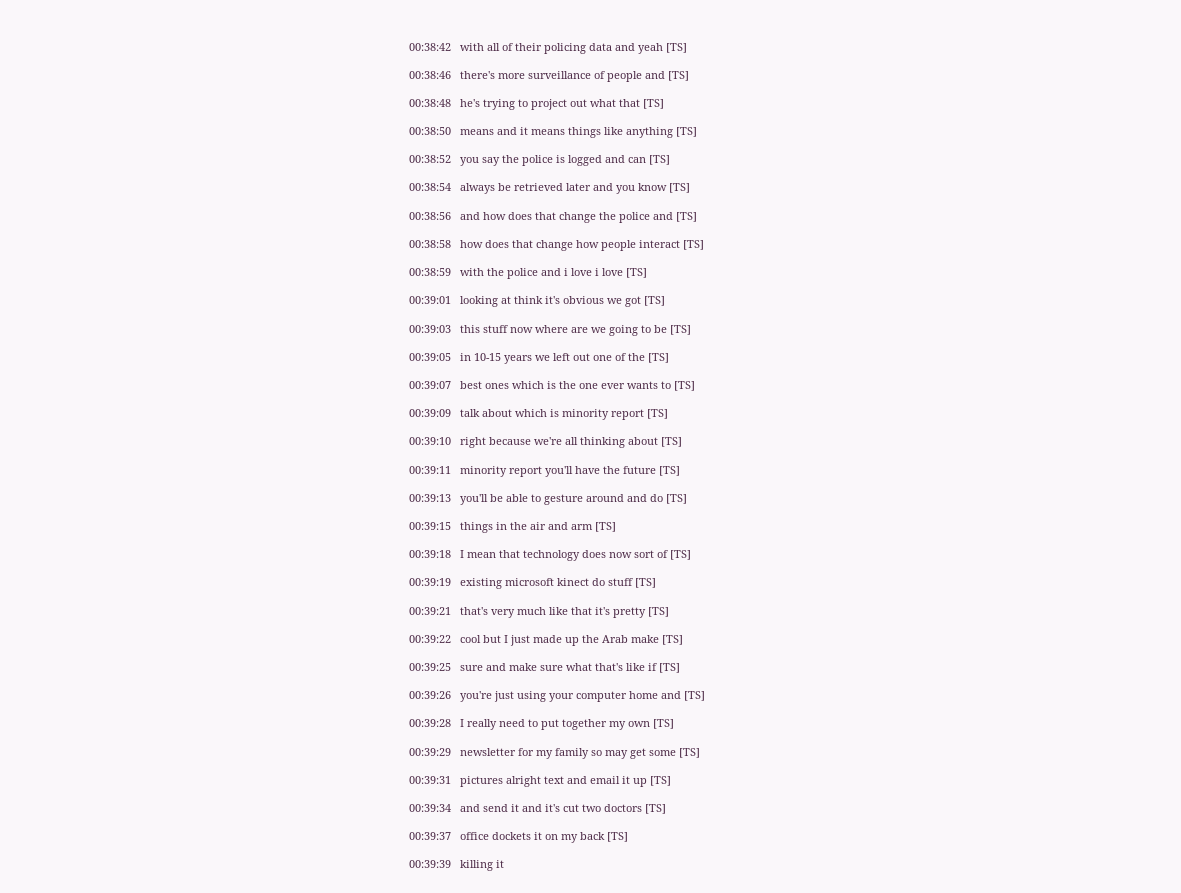00:38:42   with all of their policing data and yeah [TS]

00:38:46   there's more surveillance of people and [TS]

00:38:48   he's trying to project out what that [TS]

00:38:50   means and it means things like anything [TS]

00:38:52   you say the police is logged and can [TS]

00:38:54   always be retrieved later and you know [TS]

00:38:56   and how does that change the police and [TS]

00:38:58   how does that change how people interact [TS]

00:38:59   with the police and i love i love [TS]

00:39:01   looking at think it's obvious we got [TS]

00:39:03   this stuff now where are we going to be [TS]

00:39:05   in 10-15 years we left out one of the [TS]

00:39:07   best ones which is the one ever wants to [TS]

00:39:09   talk about which is minority report [TS]

00:39:10   right because we're all thinking about [TS]

00:39:11   minority report you'll have the future [TS]

00:39:13   you'll be able to gesture around and do [TS]

00:39:15   things in the air and arm [TS]

00:39:18   I mean that technology does now sort of [TS]

00:39:19   existing microsoft kinect do stuff [TS]

00:39:21   that's very much like that it's pretty [TS]

00:39:22   cool but I just made up the Arab make [TS]

00:39:25   sure and make sure what that's like if [TS]

00:39:26   you're just using your computer home and [TS]

00:39:28   I really need to put together my own [TS]

00:39:29   newsletter for my family so may get some [TS]

00:39:31   pictures alright text and email it up [TS]

00:39:34   and send it and it's cut two doctors [TS]

00:39:37   office dockets it on my back [TS]

00:39:39   killing it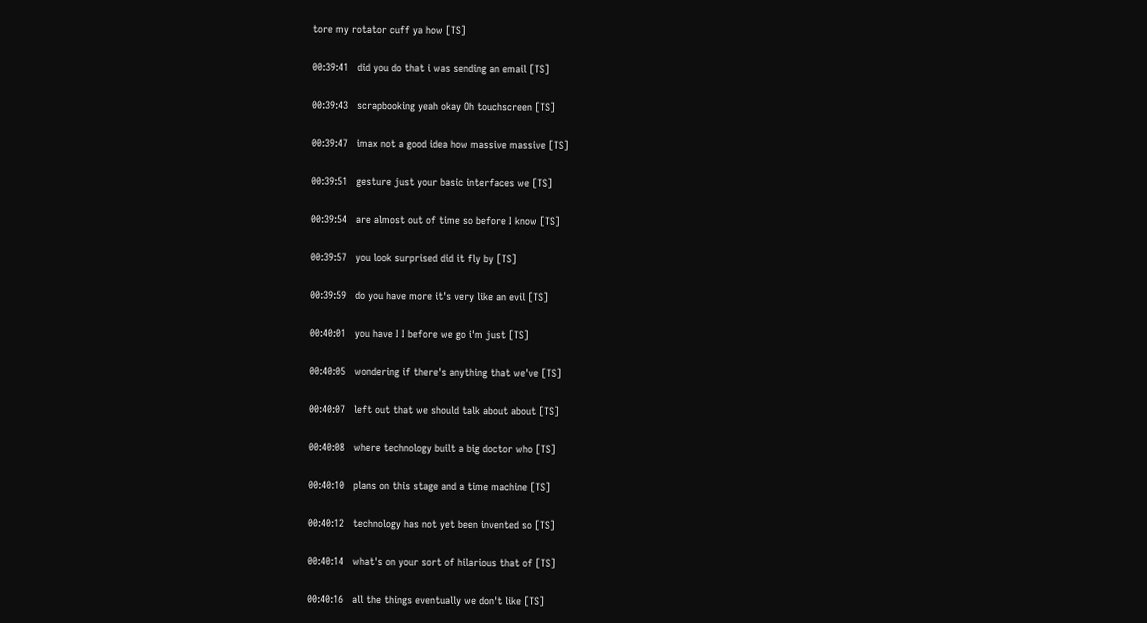tore my rotator cuff ya how [TS]

00:39:41   did you do that i was sending an email [TS]

00:39:43   scrapbooking yeah okay Oh touchscreen [TS]

00:39:47   imax not a good idea how massive massive [TS]

00:39:51   gesture just your basic interfaces we [TS]

00:39:54   are almost out of time so before I know [TS]

00:39:57   you look surprised did it fly by [TS]

00:39:59   do you have more it's very like an evil [TS]

00:40:01   you have I I before we go i'm just [TS]

00:40:05   wondering if there's anything that we've [TS]

00:40:07   left out that we should talk about about [TS]

00:40:08   where technology built a big doctor who [TS]

00:40:10   plans on this stage and a time machine [TS]

00:40:12   technology has not yet been invented so [TS]

00:40:14   what's on your sort of hilarious that of [TS]

00:40:16   all the things eventually we don't like [TS]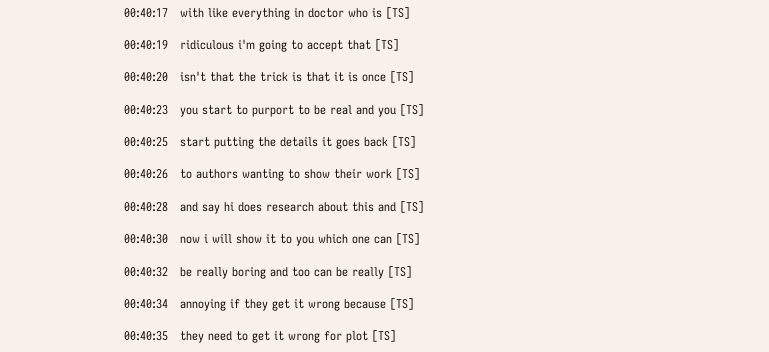00:40:17   with like everything in doctor who is [TS]

00:40:19   ridiculous i'm going to accept that [TS]

00:40:20   isn't that the trick is that it is once [TS]

00:40:23   you start to purport to be real and you [TS]

00:40:25   start putting the details it goes back [TS]

00:40:26   to authors wanting to show their work [TS]

00:40:28   and say hi does research about this and [TS]

00:40:30   now i will show it to you which one can [TS]

00:40:32   be really boring and too can be really [TS]

00:40:34   annoying if they get it wrong because [TS]

00:40:35   they need to get it wrong for plot [TS]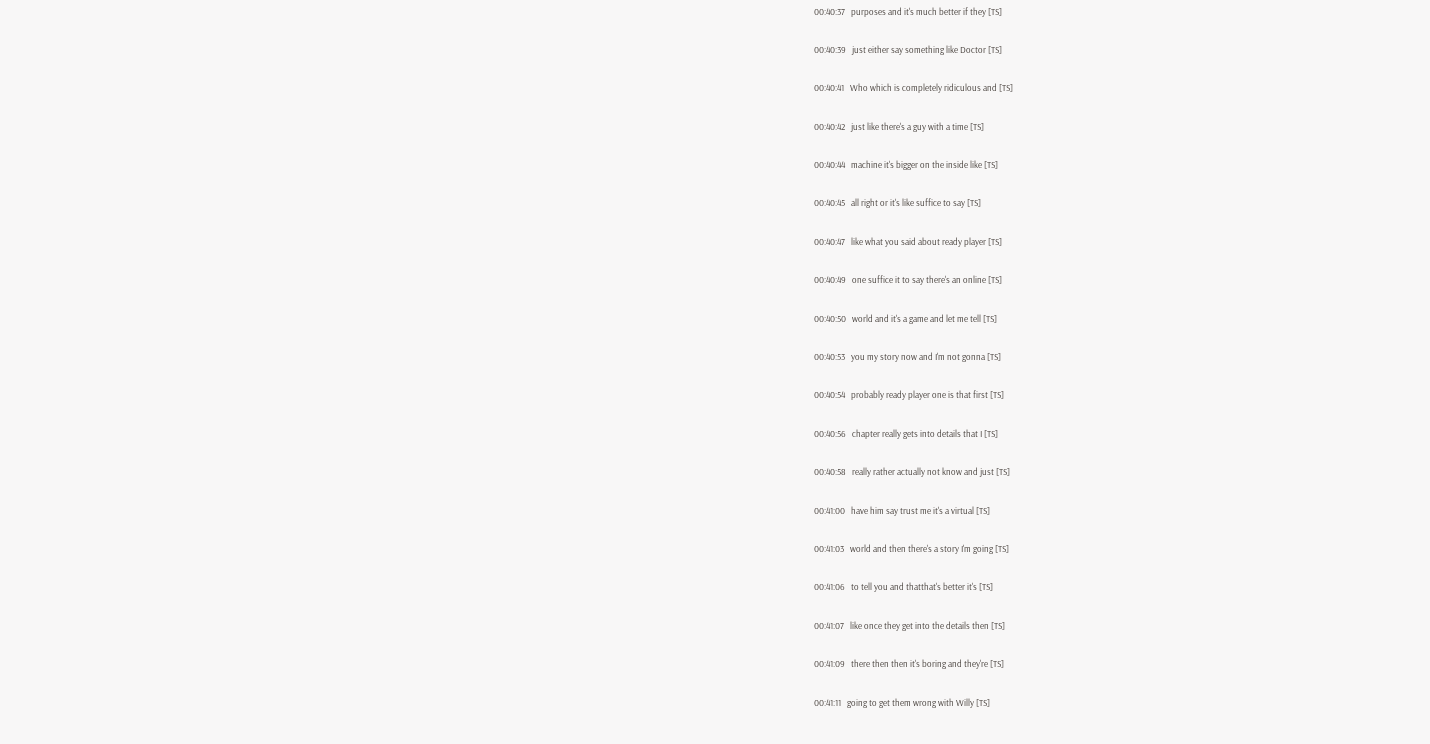00:40:37   purposes and it's much better if they [TS]

00:40:39   just either say something like Doctor [TS]

00:40:41   Who which is completely ridiculous and [TS]

00:40:42   just like there's a guy with a time [TS]

00:40:44   machine it's bigger on the inside like [TS]

00:40:45   all right or it's like suffice to say [TS]

00:40:47   like what you said about ready player [TS]

00:40:49   one suffice it to say there's an online [TS]

00:40:50   world and it's a game and let me tell [TS]

00:40:53   you my story now and I'm not gonna [TS]

00:40:54   probably ready player one is that first [TS]

00:40:56   chapter really gets into details that I [TS]

00:40:58   really rather actually not know and just [TS]

00:41:00   have him say trust me it's a virtual [TS]

00:41:03   world and then there's a story I'm going [TS]

00:41:06   to tell you and thatthat's better it's [TS]

00:41:07   like once they get into the details then [TS]

00:41:09   there then then it's boring and they're [TS]

00:41:11   going to get them wrong with Willy [TS]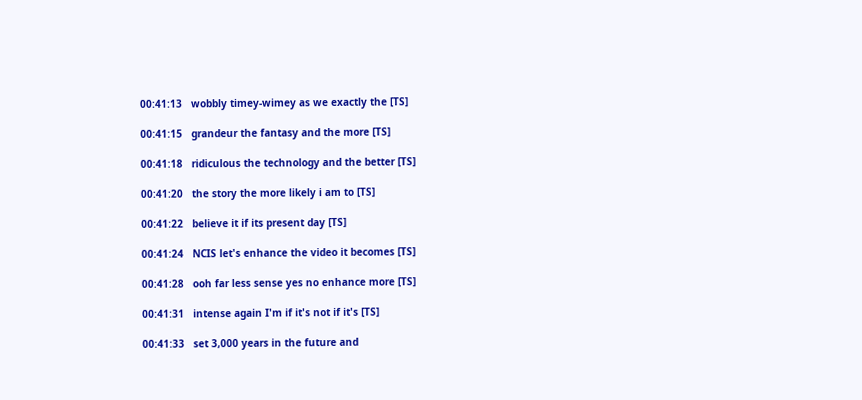00:41:13   wobbly timey-wimey as we exactly the [TS]

00:41:15   grandeur the fantasy and the more [TS]

00:41:18   ridiculous the technology and the better [TS]

00:41:20   the story the more likely i am to [TS]

00:41:22   believe it if its present day [TS]

00:41:24   NCIS let's enhance the video it becomes [TS]

00:41:28   ooh far less sense yes no enhance more [TS]

00:41:31   intense again I'm if it's not if it's [TS]

00:41:33   set 3,000 years in the future and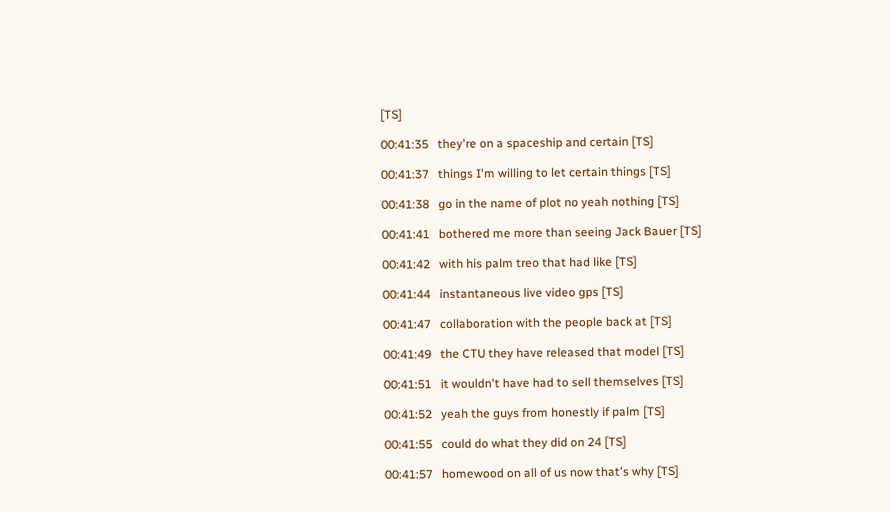[TS]

00:41:35   they're on a spaceship and certain [TS]

00:41:37   things I'm willing to let certain things [TS]

00:41:38   go in the name of plot no yeah nothing [TS]

00:41:41   bothered me more than seeing Jack Bauer [TS]

00:41:42   with his palm treo that had like [TS]

00:41:44   instantaneous live video gps [TS]

00:41:47   collaboration with the people back at [TS]

00:41:49   the CTU they have released that model [TS]

00:41:51   it wouldn't have had to sell themselves [TS]

00:41:52   yeah the guys from honestly if palm [TS]

00:41:55   could do what they did on 24 [TS]

00:41:57   homewood on all of us now that's why [TS]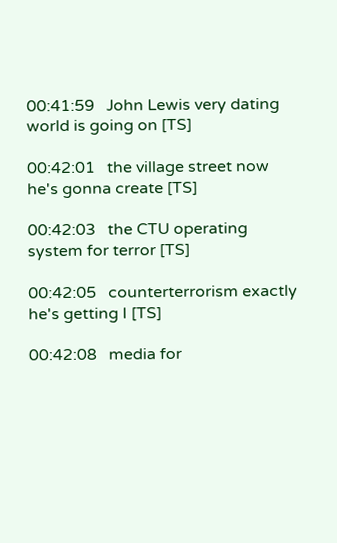00:41:59   John Lewis very dating world is going on [TS]

00:42:01   the village street now he's gonna create [TS]

00:42:03   the CTU operating system for terror [TS]

00:42:05   counterterrorism exactly he's getting I [TS]

00:42:08   media for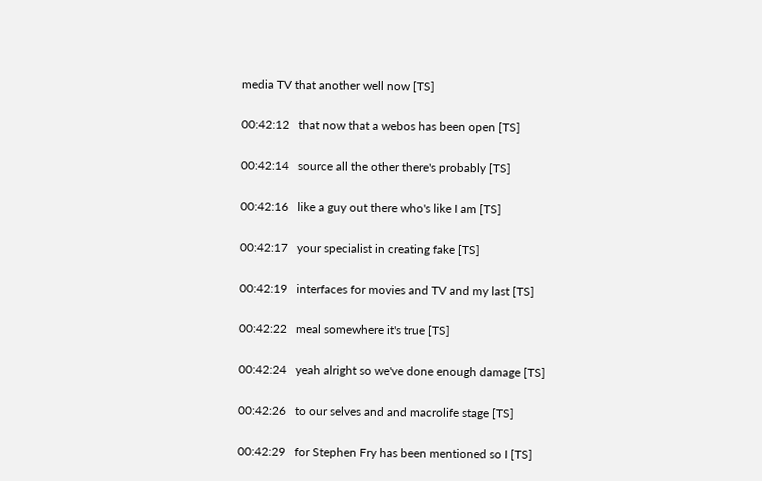media TV that another well now [TS]

00:42:12   that now that a webos has been open [TS]

00:42:14   source all the other there's probably [TS]

00:42:16   like a guy out there who's like I am [TS]

00:42:17   your specialist in creating fake [TS]

00:42:19   interfaces for movies and TV and my last [TS]

00:42:22   meal somewhere it's true [TS]

00:42:24   yeah alright so we've done enough damage [TS]

00:42:26   to our selves and and macrolife stage [TS]

00:42:29   for Stephen Fry has been mentioned so I [TS]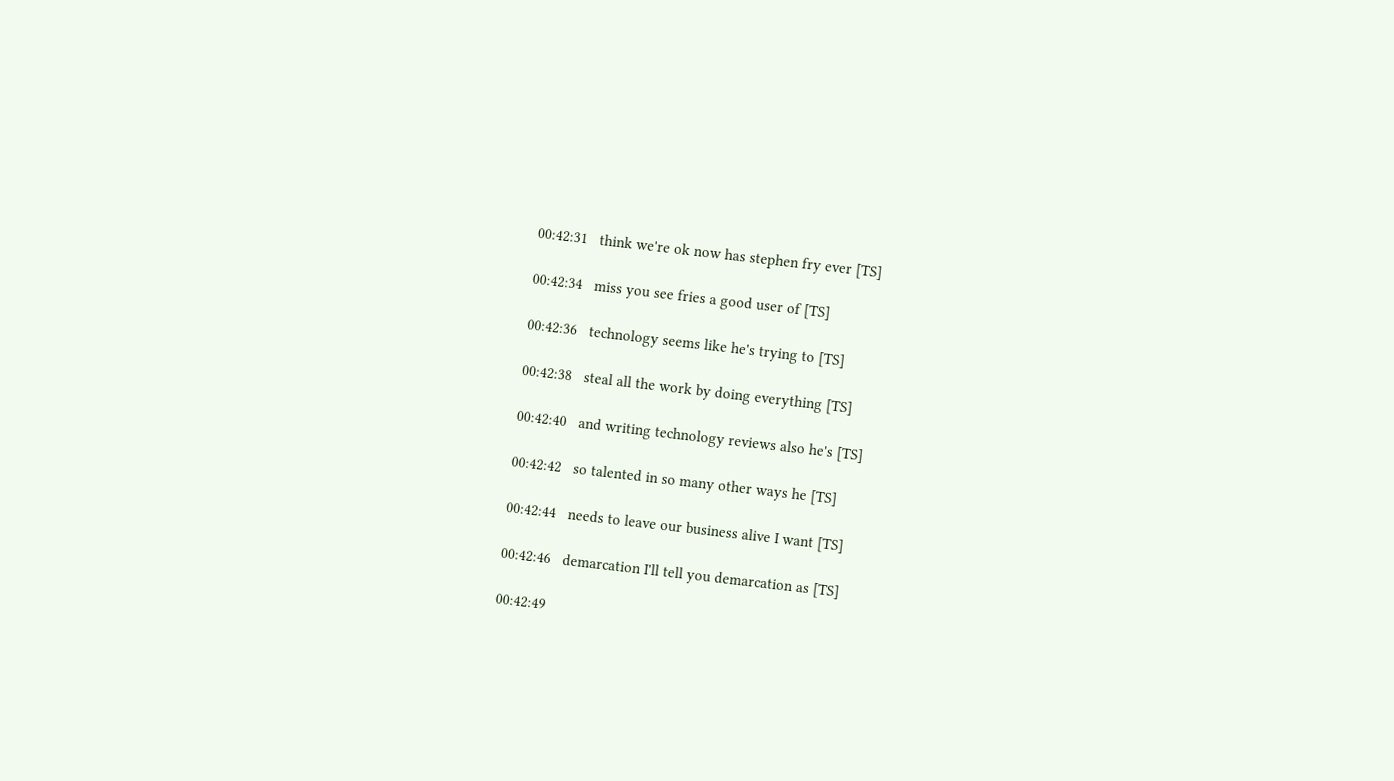00:42:31   think we're ok now has stephen fry ever [TS]

00:42:34   miss you see fries a good user of [TS]

00:42:36   technology seems like he's trying to [TS]

00:42:38   steal all the work by doing everything [TS]

00:42:40   and writing technology reviews also he's [TS]

00:42:42   so talented in so many other ways he [TS]

00:42:44   needs to leave our business alive I want [TS]

00:42:46   demarcation I'll tell you demarcation as [TS]

00:42:49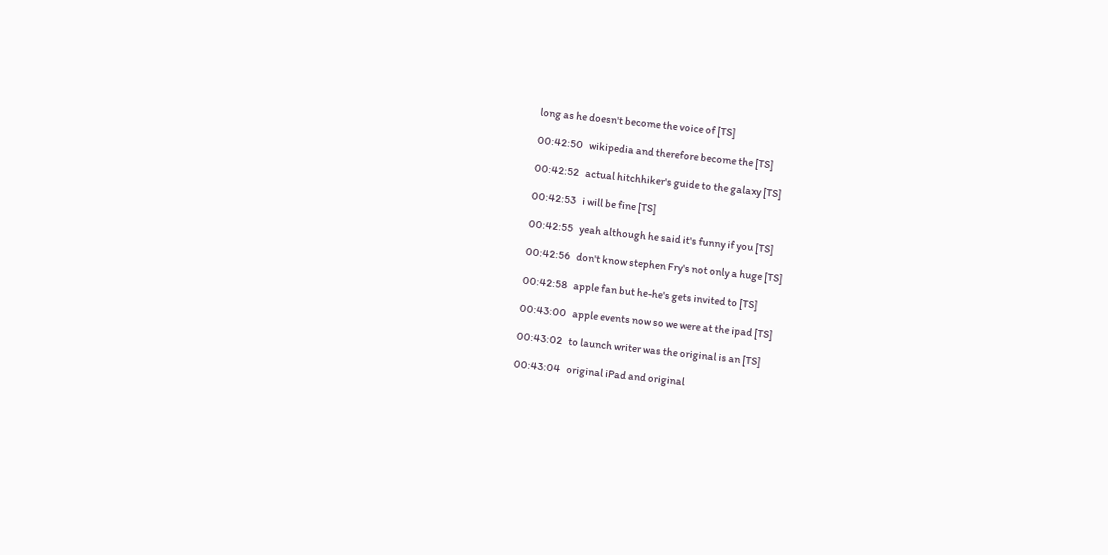long as he doesn't become the voice of [TS]

00:42:50   wikipedia and therefore become the [TS]

00:42:52   actual hitchhiker's guide to the galaxy [TS]

00:42:53   i will be fine [TS]

00:42:55   yeah although he said it's funny if you [TS]

00:42:56   don't know stephen Fry's not only a huge [TS]

00:42:58   apple fan but he-he's gets invited to [TS]

00:43:00   apple events now so we were at the ipad [TS]

00:43:02   to launch writer was the original is an [TS]

00:43:04   original iPad and original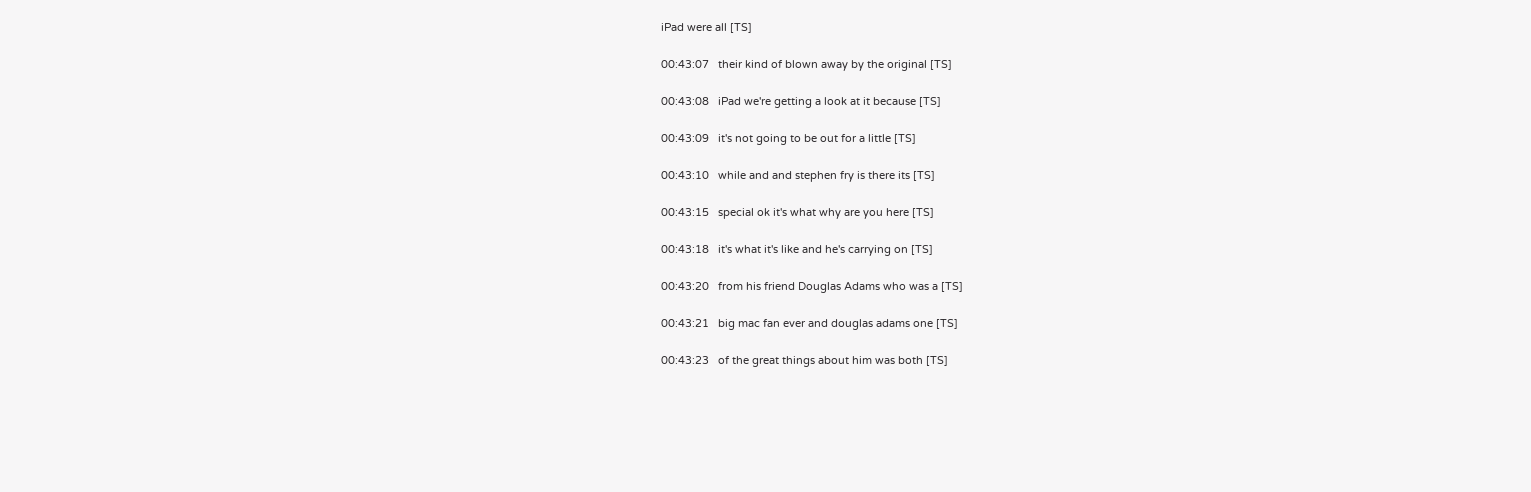iPad were all [TS]

00:43:07   their kind of blown away by the original [TS]

00:43:08   iPad we're getting a look at it because [TS]

00:43:09   it's not going to be out for a little [TS]

00:43:10   while and and stephen fry is there its [TS]

00:43:15   special ok it's what why are you here [TS]

00:43:18   it's what it's like and he's carrying on [TS]

00:43:20   from his friend Douglas Adams who was a [TS]

00:43:21   big mac fan ever and douglas adams one [TS]

00:43:23   of the great things about him was both [TS]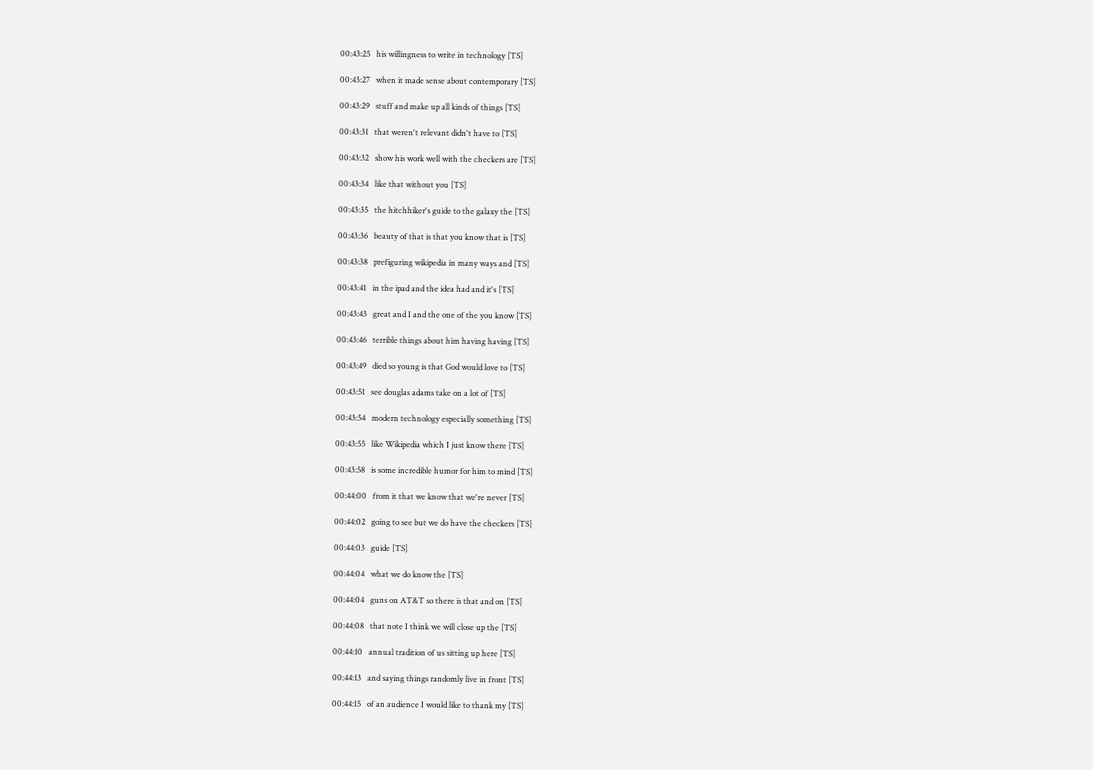00:43:25   his willingness to write in technology [TS]

00:43:27   when it made sense about contemporary [TS]

00:43:29   stuff and make up all kinds of things [TS]

00:43:31   that weren't relevant didn't have to [TS]

00:43:32   show his work well with the checkers are [TS]

00:43:34   like that without you [TS]

00:43:35   the hitchhiker's guide to the galaxy the [TS]

00:43:36   beauty of that is that you know that is [TS]

00:43:38   prefiguring wikipedia in many ways and [TS]

00:43:41   in the ipad and the idea had and it's [TS]

00:43:43   great and I and the one of the you know [TS]

00:43:46   terrible things about him having having [TS]

00:43:49   died so young is that God would love to [TS]

00:43:51   see douglas adams take on a lot of [TS]

00:43:54   modern technology especially something [TS]

00:43:55   like Wikipedia which I just know there [TS]

00:43:58   is some incredible humor for him to mind [TS]

00:44:00   from it that we know that we're never [TS]

00:44:02   going to see but we do have the checkers [TS]

00:44:03   guide [TS]

00:44:04   what we do know the [TS]

00:44:04   guns on AT&T so there is that and on [TS]

00:44:08   that note I think we will close up the [TS]

00:44:10   annual tradition of us sitting up here [TS]

00:44:13   and saying things randomly live in front [TS]

00:44:15   of an audience I would like to thank my [TS]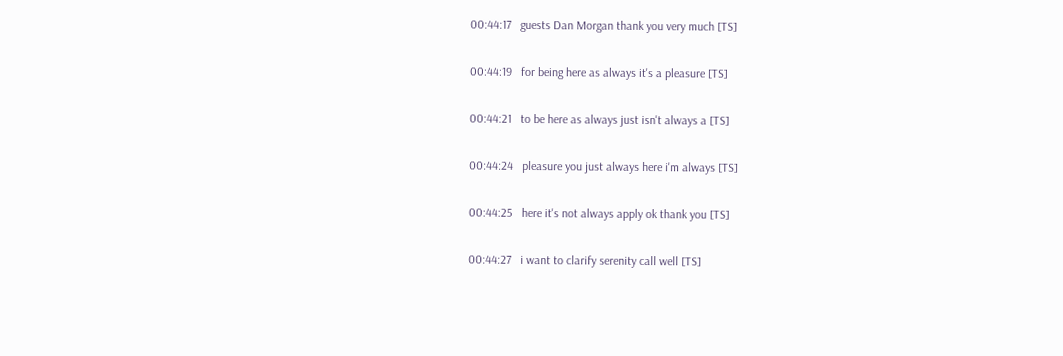00:44:17   guests Dan Morgan thank you very much [TS]

00:44:19   for being here as always it's a pleasure [TS]

00:44:21   to be here as always just isn't always a [TS]

00:44:24   pleasure you just always here i'm always [TS]

00:44:25   here it's not always apply ok thank you [TS]

00:44:27   i want to clarify serenity call well [TS]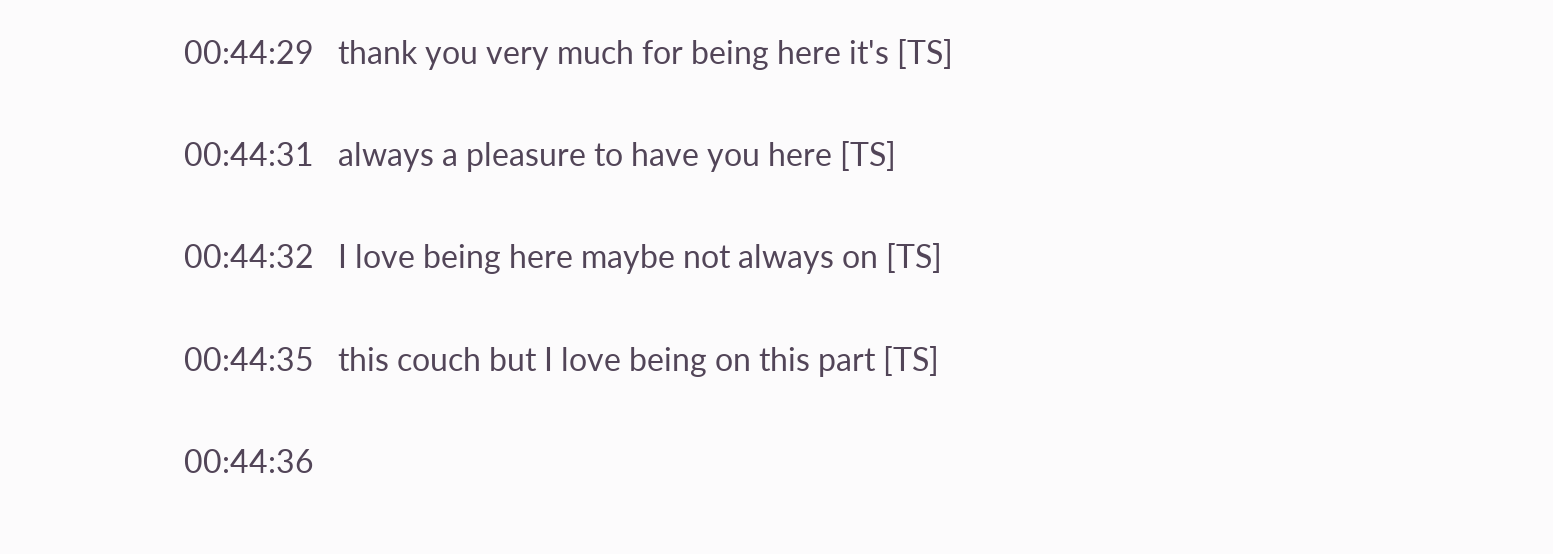00:44:29   thank you very much for being here it's [TS]

00:44:31   always a pleasure to have you here [TS]

00:44:32   I love being here maybe not always on [TS]

00:44:35   this couch but I love being on this part [TS]

00:44:36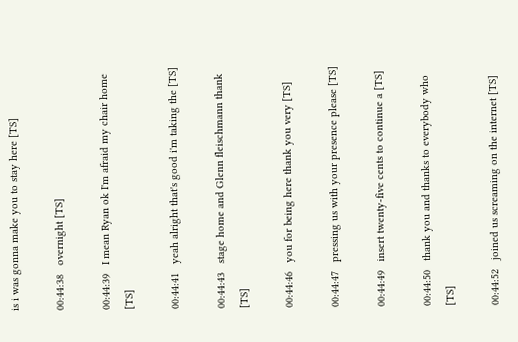is i was gonna make you to stay here [TS]

00:44:38   overnight [TS]

00:44:39   I mean Ryan ok I'm afraid my chair home [TS]

00:44:41   yeah alright that's good i'm taking the [TS]

00:44:43   stage home and Glenn fleischmann thank [TS]

00:44:46   you for being here thank you very [TS]

00:44:47   pressing us with your presence please [TS]

00:44:49   insert twenty-five cents to continue a [TS]

00:44:50   thank you and thanks to everybody who [TS]

00:44:52   joined us screaming on the internet [TS]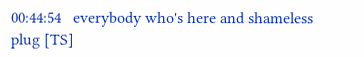00:44:54   everybody who's here and shameless plug [TS]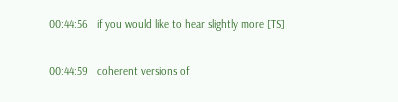00:44:56   if you would like to hear slightly more [TS]

00:44:59   coherent versions of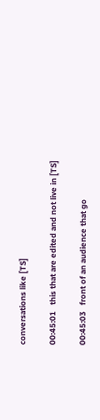conversations like [TS]

00:45:01   this that are edited and not live in [TS]

00:45:03   front of an audience that go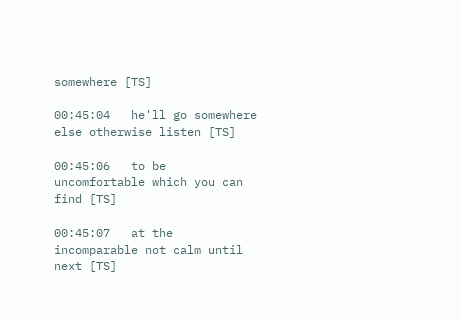somewhere [TS]

00:45:04   he'll go somewhere else otherwise listen [TS]

00:45:06   to be uncomfortable which you can find [TS]

00:45:07   at the incomparable not calm until next [TS]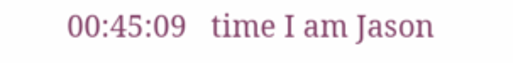00:45:09   time I am Jason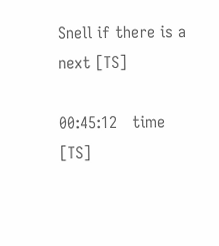Snell if there is a next [TS]

00:45:12   time [TS]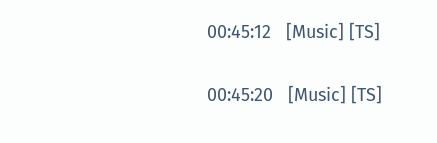00:45:12   [Music] [TS]

00:45:20   [Music] [TS]